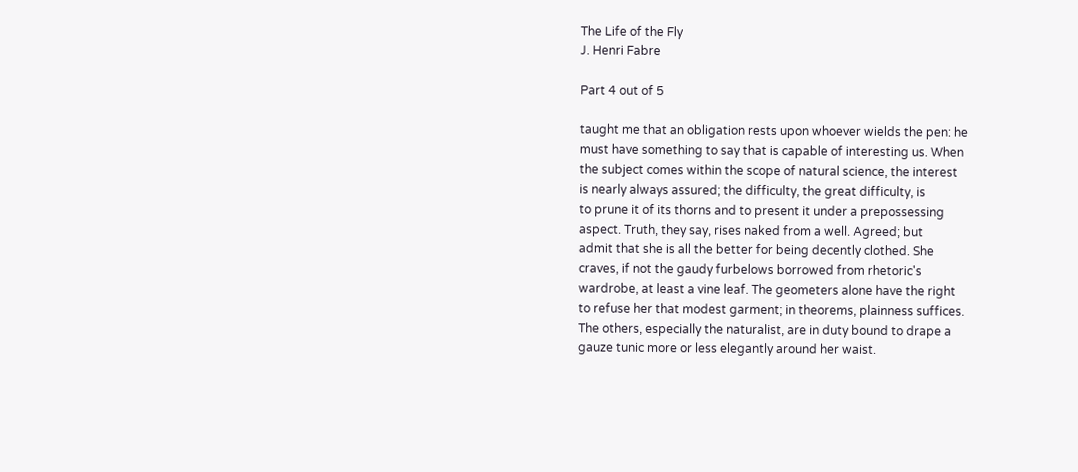The Life of the Fly
J. Henri Fabre

Part 4 out of 5

taught me that an obligation rests upon whoever wields the pen: he
must have something to say that is capable of interesting us. When
the subject comes within the scope of natural science, the interest
is nearly always assured; the difficulty, the great difficulty, is
to prune it of its thorns and to present it under a prepossessing
aspect. Truth, they say, rises naked from a well. Agreed; but
admit that she is all the better for being decently clothed. She
craves, if not the gaudy furbelows borrowed from rhetoric's
wardrobe, at least a vine leaf. The geometers alone have the right
to refuse her that modest garment; in theorems, plainness suffices.
The others, especially the naturalist, are in duty bound to drape a
gauze tunic more or less elegantly around her waist.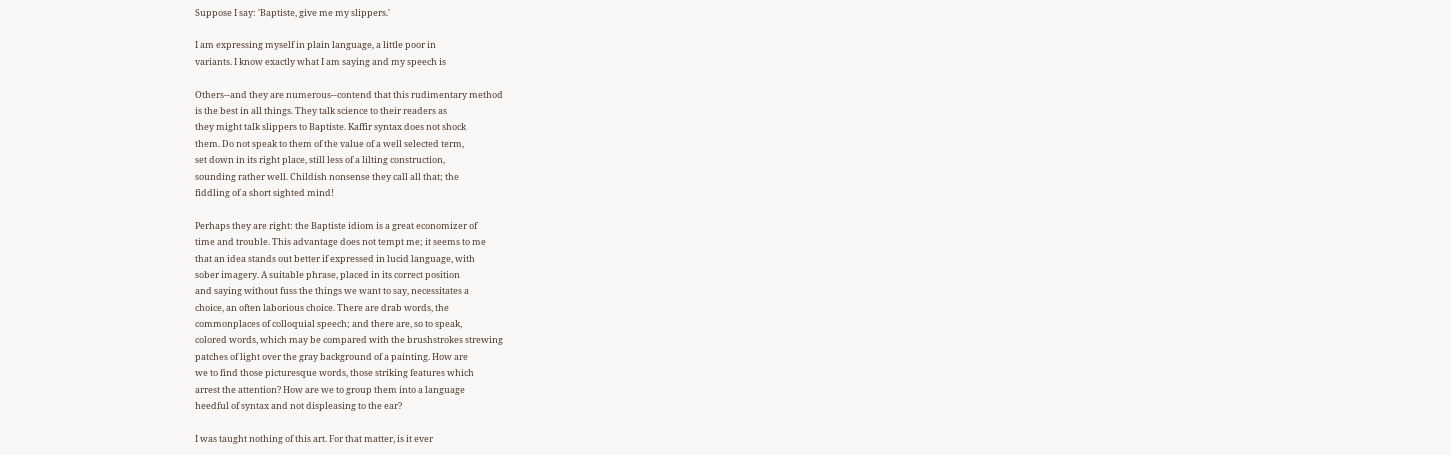Suppose I say: 'Baptiste, give me my slippers.'

I am expressing myself in plain language, a little poor in
variants. I know exactly what I am saying and my speech is

Others--and they are numerous--contend that this rudimentary method
is the best in all things. They talk science to their readers as
they might talk slippers to Baptiste. Kaffir syntax does not shock
them. Do not speak to them of the value of a well selected term,
set down in its right place, still less of a lilting construction,
sounding rather well. Childish nonsense they call all that; the
fiddling of a short sighted mind!

Perhaps they are right: the Baptiste idiom is a great economizer of
time and trouble. This advantage does not tempt me; it seems to me
that an idea stands out better if expressed in lucid language, with
sober imagery. A suitable phrase, placed in its correct position
and saying without fuss the things we want to say, necessitates a
choice, an often laborious choice. There are drab words, the
commonplaces of colloquial speech; and there are, so to speak,
colored words, which may be compared with the brushstrokes strewing
patches of light over the gray background of a painting. How are
we to find those picturesque words, those striking features which
arrest the attention? How are we to group them into a language
heedful of syntax and not displeasing to the ear?

I was taught nothing of this art. For that matter, is it ever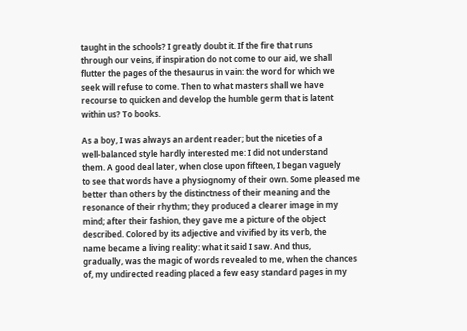taught in the schools? I greatly doubt it. If the fire that runs
through our veins, if inspiration do not come to our aid, we shall
flutter the pages of the thesaurus in vain: the word for which we
seek will refuse to come. Then to what masters shall we have
recourse to quicken and develop the humble germ that is latent
within us? To books.

As a boy, I was always an ardent reader; but the niceties of a
well-balanced style hardly interested me: I did not understand
them. A good deal later, when close upon fifteen, I began vaguely
to see that words have a physiognomy of their own. Some pleased me
better than others by the distinctness of their meaning and the
resonance of their rhythm; they produced a clearer image in my
mind; after their fashion, they gave me a picture of the object
described. Colored by its adjective and vivified by its verb, the
name became a living reality: what it said I saw. And thus,
gradually, was the magic of words revealed to me, when the chances
of, my undirected reading placed a few easy standard pages in my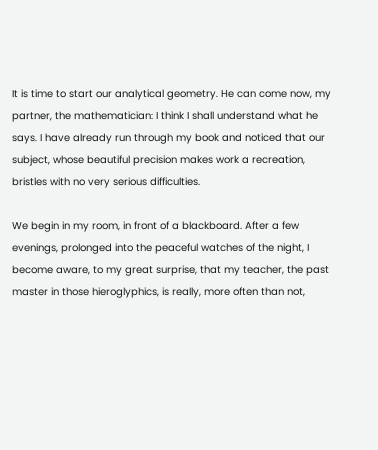It is time to start our analytical geometry. He can come now, my
partner, the mathematician: I think I shall understand what he
says. I have already run through my book and noticed that our
subject, whose beautiful precision makes work a recreation,
bristles with no very serious difficulties.

We begin in my room, in front of a blackboard. After a few
evenings, prolonged into the peaceful watches of the night, I
become aware, to my great surprise, that my teacher, the past
master in those hieroglyphics, is really, more often than not,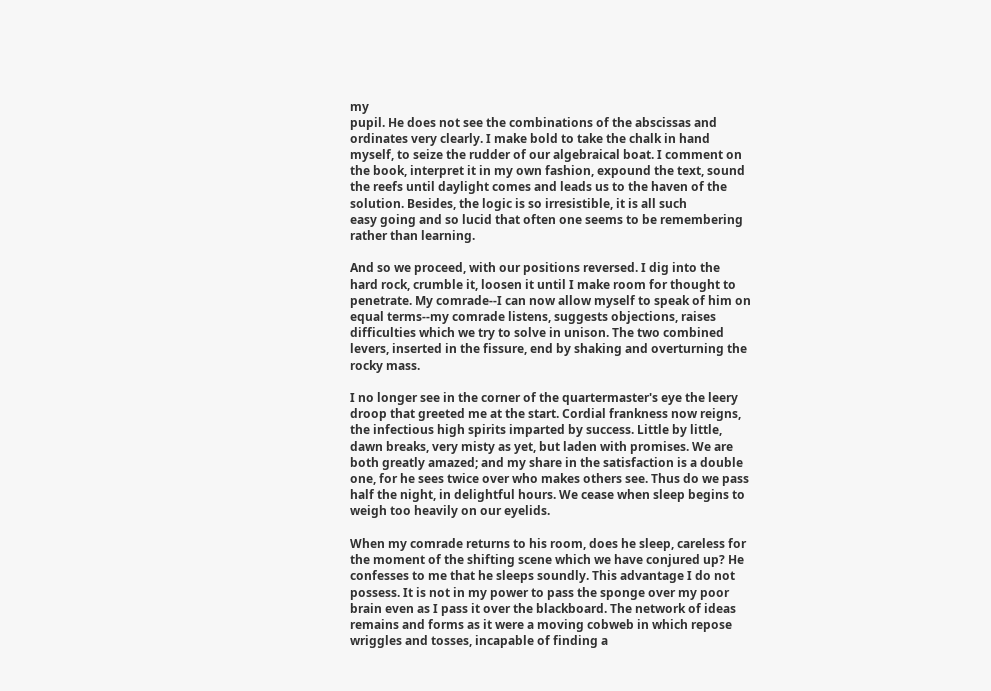my
pupil. He does not see the combinations of the abscissas and
ordinates very clearly. I make bold to take the chalk in hand
myself, to seize the rudder of our algebraical boat. I comment on
the book, interpret it in my own fashion, expound the text, sound
the reefs until daylight comes and leads us to the haven of the
solution. Besides, the logic is so irresistible, it is all such
easy going and so lucid that often one seems to be remembering
rather than learning.

And so we proceed, with our positions reversed. I dig into the
hard rock, crumble it, loosen it until I make room for thought to
penetrate. My comrade--I can now allow myself to speak of him on
equal terms--my comrade listens, suggests objections, raises
difficulties which we try to solve in unison. The two combined
levers, inserted in the fissure, end by shaking and overturning the
rocky mass.

I no longer see in the corner of the quartermaster's eye the leery
droop that greeted me at the start. Cordial frankness now reigns,
the infectious high spirits imparted by success. Little by little,
dawn breaks, very misty as yet, but laden with promises. We are
both greatly amazed; and my share in the satisfaction is a double
one, for he sees twice over who makes others see. Thus do we pass
half the night, in delightful hours. We cease when sleep begins to
weigh too heavily on our eyelids.

When my comrade returns to his room, does he sleep, careless for
the moment of the shifting scene which we have conjured up? He
confesses to me that he sleeps soundly. This advantage I do not
possess. It is not in my power to pass the sponge over my poor
brain even as I pass it over the blackboard. The network of ideas
remains and forms as it were a moving cobweb in which repose
wriggles and tosses, incapable of finding a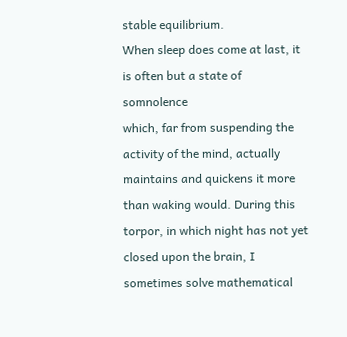stable equilibrium.
When sleep does come at last, it is often but a state of somnolence
which, far from suspending the activity of the mind, actually
maintains and quickens it more than waking would. During this
torpor, in which night has not yet closed upon the brain, I
sometimes solve mathematical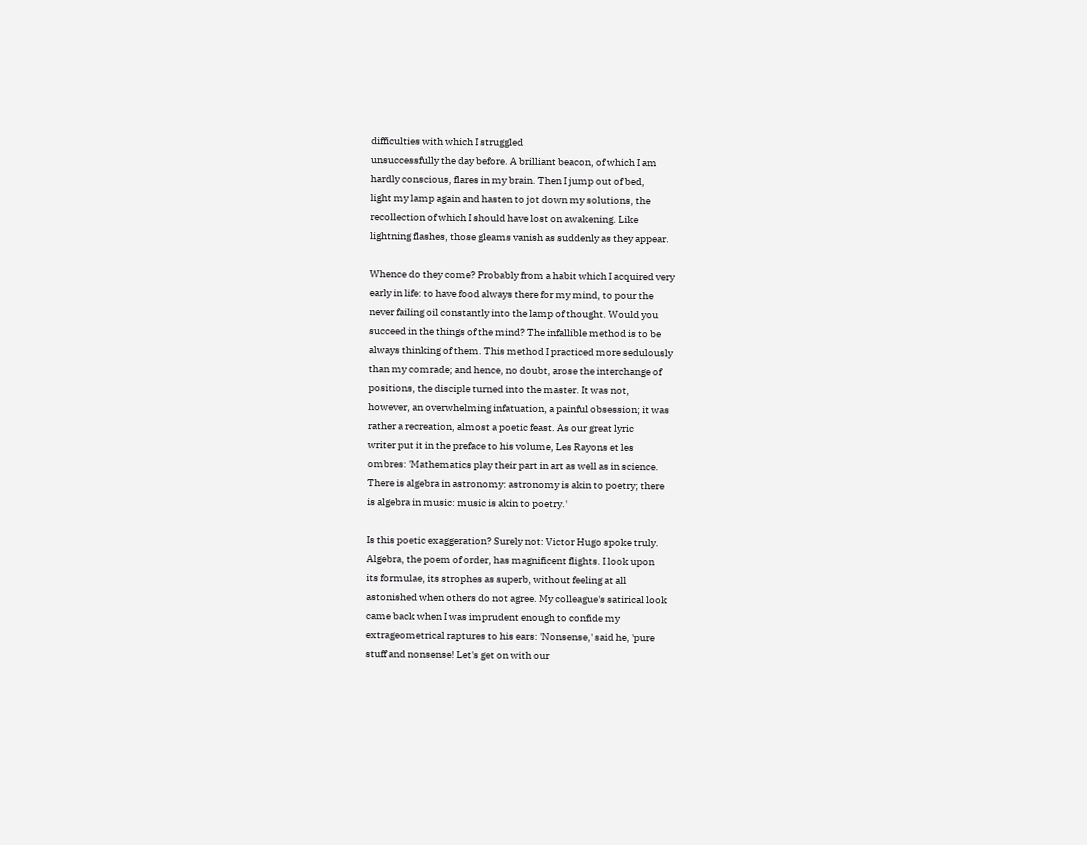difficulties with which I struggled
unsuccessfully the day before. A brilliant beacon, of which I am
hardly conscious, flares in my brain. Then I jump out of bed,
light my lamp again and hasten to jot down my solutions, the
recollection of which I should have lost on awakening. Like
lightning flashes, those gleams vanish as suddenly as they appear.

Whence do they come? Probably from a habit which I acquired very
early in life: to have food always there for my mind, to pour the
never failing oil constantly into the lamp of thought. Would you
succeed in the things of the mind? The infallible method is to be
always thinking of them. This method I practiced more sedulously
than my comrade; and hence, no doubt, arose the interchange of
positions, the disciple turned into the master. It was not,
however, an overwhelming infatuation, a painful obsession; it was
rather a recreation, almost a poetic feast. As our great lyric
writer put it in the preface to his volume, Les Rayons et les
ombres: 'Mathematics play their part in art as well as in science.
There is algebra in astronomy: astronomy is akin to poetry; there
is algebra in music: music is akin to poetry.'

Is this poetic exaggeration? Surely not: Victor Hugo spoke truly.
Algebra, the poem of order, has magnificent flights. I look upon
its formulae, its strophes as superb, without feeling at all
astonished when others do not agree. My colleague's satirical look
came back when I was imprudent enough to confide my
extrageometrical raptures to his ears: 'Nonsense,' said he, 'pure
stuff and nonsense! Let's get on with our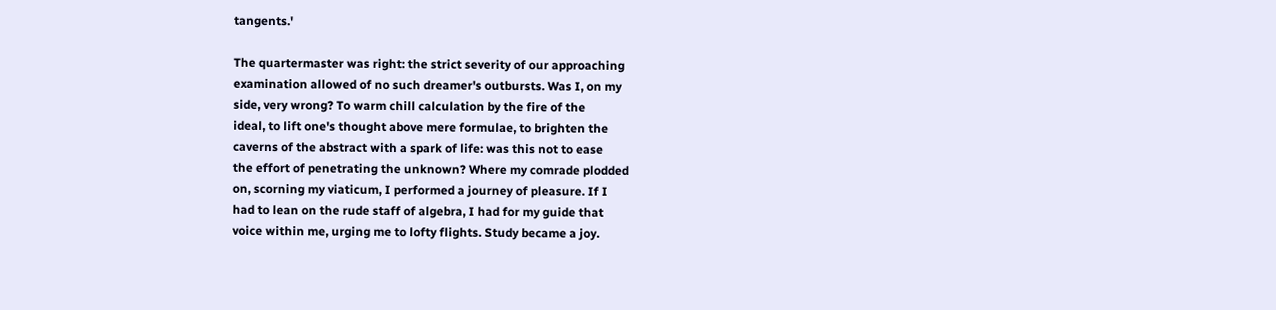tangents.'

The quartermaster was right: the strict severity of our approaching
examination allowed of no such dreamer's outbursts. Was I, on my
side, very wrong? To warm chill calculation by the fire of the
ideal, to lift one's thought above mere formulae, to brighten the
caverns of the abstract with a spark of life: was this not to ease
the effort of penetrating the unknown? Where my comrade plodded
on, scorning my viaticum, I performed a journey of pleasure. If I
had to lean on the rude staff of algebra, I had for my guide that
voice within me, urging me to lofty flights. Study became a joy.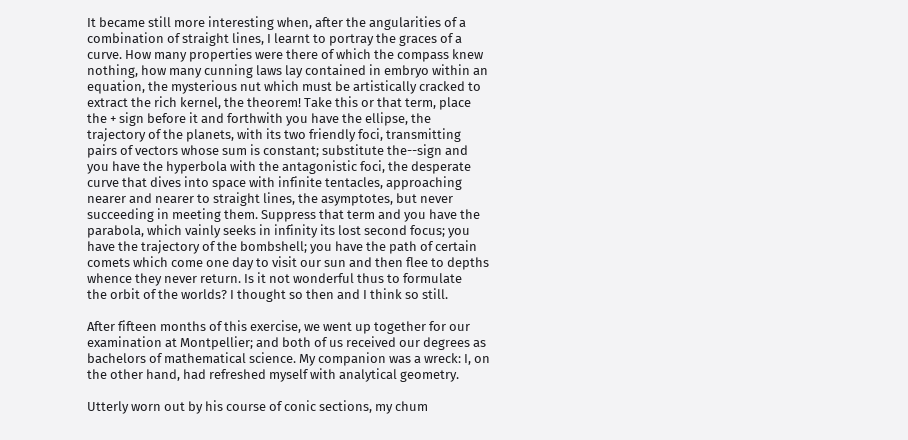It became still more interesting when, after the angularities of a
combination of straight lines, I learnt to portray the graces of a
curve. How many properties were there of which the compass knew
nothing, how many cunning laws lay contained in embryo within an
equation, the mysterious nut which must be artistically cracked to
extract the rich kernel, the theorem! Take this or that term, place
the + sign before it and forthwith you have the ellipse, the
trajectory of the planets, with its two friendly foci, transmitting
pairs of vectors whose sum is constant; substitute the--sign and
you have the hyperbola with the antagonistic foci, the desperate
curve that dives into space with infinite tentacles, approaching
nearer and nearer to straight lines, the asymptotes, but never
succeeding in meeting them. Suppress that term and you have the
parabola, which vainly seeks in infinity its lost second focus; you
have the trajectory of the bombshell; you have the path of certain
comets which come one day to visit our sun and then flee to depths
whence they never return. Is it not wonderful thus to formulate
the orbit of the worlds? I thought so then and I think so still.

After fifteen months of this exercise, we went up together for our
examination at Montpellier; and both of us received our degrees as
bachelors of mathematical science. My companion was a wreck: I, on
the other hand, had refreshed myself with analytical geometry.

Utterly worn out by his course of conic sections, my chum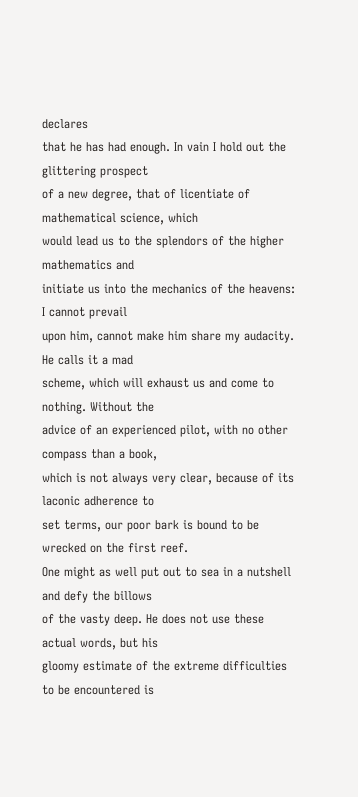declares
that he has had enough. In vain I hold out the glittering prospect
of a new degree, that of licentiate of mathematical science, which
would lead us to the splendors of the higher mathematics and
initiate us into the mechanics of the heavens: I cannot prevail
upon him, cannot make him share my audacity. He calls it a mad
scheme, which will exhaust us and come to nothing. Without the
advice of an experienced pilot, with no other compass than a book,
which is not always very clear, because of its laconic adherence to
set terms, our poor bark is bound to be wrecked on the first reef.
One might as well put out to sea in a nutshell and defy the billows
of the vasty deep. He does not use these actual words, but his
gloomy estimate of the extreme difficulties to be encountered is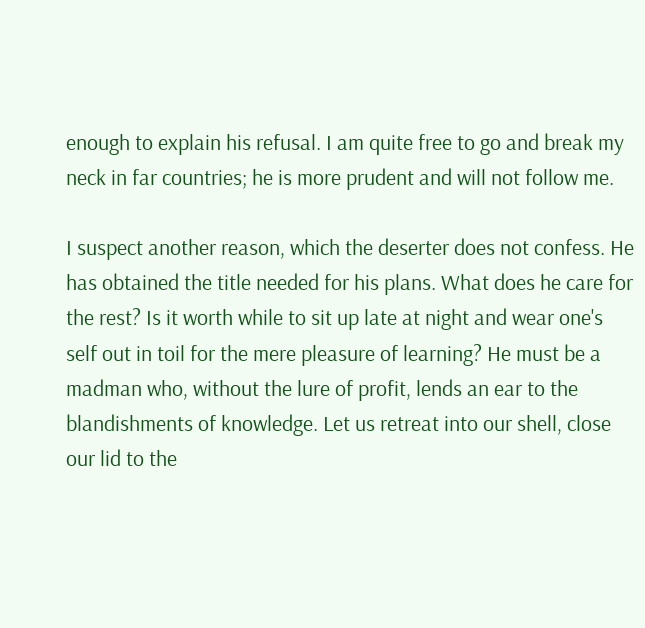enough to explain his refusal. I am quite free to go and break my
neck in far countries; he is more prudent and will not follow me.

I suspect another reason, which the deserter does not confess. He
has obtained the title needed for his plans. What does he care for
the rest? Is it worth while to sit up late at night and wear one's
self out in toil for the mere pleasure of learning? He must be a
madman who, without the lure of profit, lends an ear to the
blandishments of knowledge. Let us retreat into our shell, close
our lid to the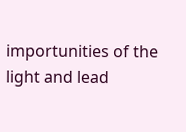importunities of the light and lead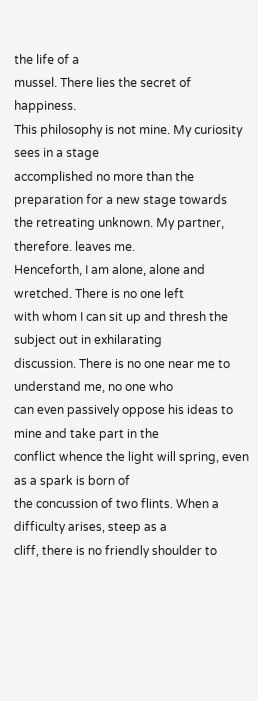the life of a
mussel. There lies the secret of happiness.
This philosophy is not mine. My curiosity sees in a stage
accomplished no more than the preparation for a new stage towards
the retreating unknown. My partner, therefore. leaves me.
Henceforth, I am alone, alone and wretched. There is no one left
with whom I can sit up and thresh the subject out in exhilarating
discussion. There is no one near me to understand me, no one who
can even passively oppose his ideas to mine and take part in the
conflict whence the light will spring, even as a spark is born of
the concussion of two flints. When a difficulty arises, steep as a
cliff, there is no friendly shoulder to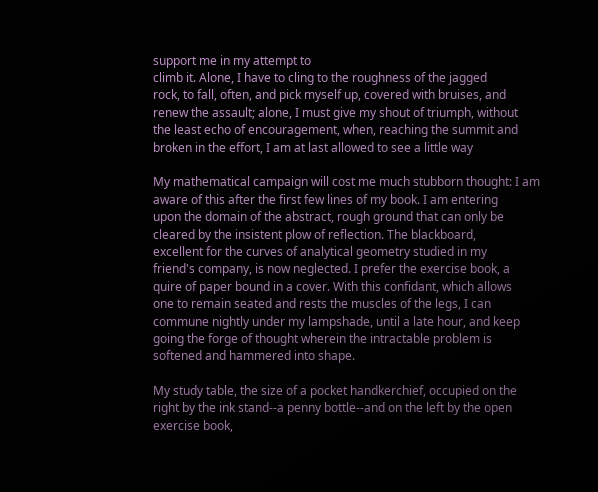support me in my attempt to
climb it. Alone, I have to cling to the roughness of the jagged
rock, to fall, often, and pick myself up, covered with bruises, and
renew the assault; alone, I must give my shout of triumph, without
the least echo of encouragement, when, reaching the summit and
broken in the effort, I am at last allowed to see a little way

My mathematical campaign will cost me much stubborn thought: I am
aware of this after the first few lines of my book. I am entering
upon the domain of the abstract, rough ground that can only be
cleared by the insistent plow of reflection. The blackboard,
excellent for the curves of analytical geometry studied in my
friend's company, is now neglected. I prefer the exercise book, a
quire of paper bound in a cover. With this confidant, which allows
one to remain seated and rests the muscles of the legs, I can
commune nightly under my lampshade, until a late hour, and keep
going the forge of thought wherein the intractable problem is
softened and hammered into shape.

My study table, the size of a pocket handkerchief, occupied on the
right by the ink stand--a penny bottle--and on the left by the open
exercise book,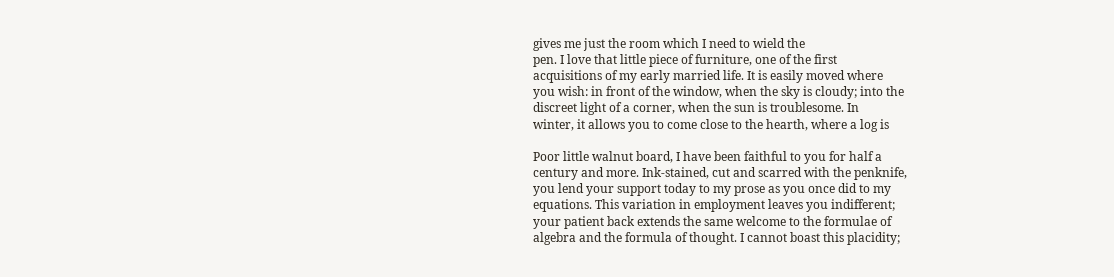gives me just the room which I need to wield the
pen. I love that little piece of furniture, one of the first
acquisitions of my early married life. It is easily moved where
you wish: in front of the window, when the sky is cloudy; into the
discreet light of a corner, when the sun is troublesome. In
winter, it allows you to come close to the hearth, where a log is

Poor little walnut board, I have been faithful to you for half a
century and more. Ink-stained, cut and scarred with the penknife,
you lend your support today to my prose as you once did to my
equations. This variation in employment leaves you indifferent;
your patient back extends the same welcome to the formulae of
algebra and the formula of thought. I cannot boast this placidity;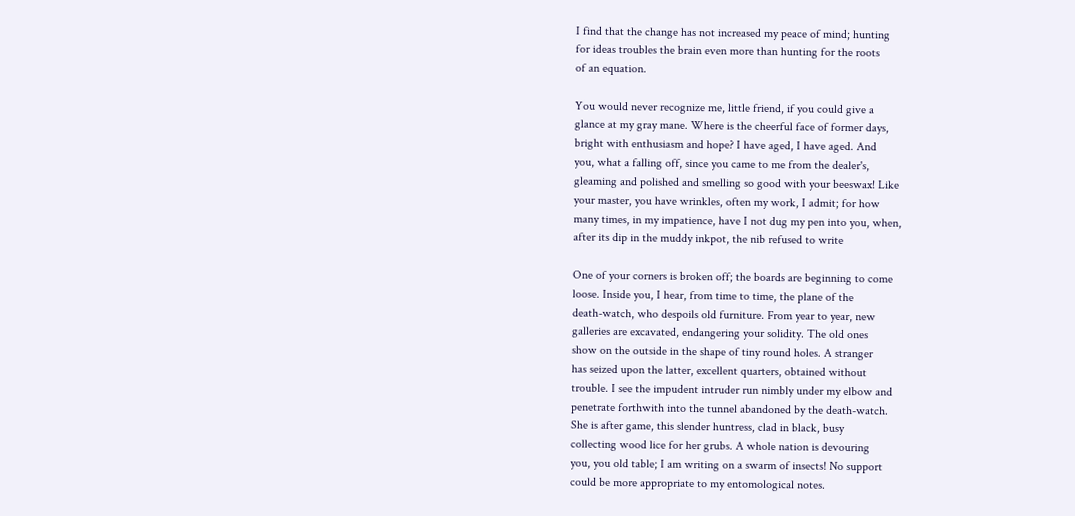I find that the change has not increased my peace of mind; hunting
for ideas troubles the brain even more than hunting for the roots
of an equation.

You would never recognize me, little friend, if you could give a
glance at my gray mane. Where is the cheerful face of former days,
bright with enthusiasm and hope? I have aged, I have aged. And
you, what a falling off, since you came to me from the dealer's,
gleaming and polished and smelling so good with your beeswax! Like
your master, you have wrinkles, often my work, I admit; for how
many times, in my impatience, have I not dug my pen into you, when,
after its dip in the muddy inkpot, the nib refused to write

One of your corners is broken off; the boards are beginning to come
loose. Inside you, I hear, from time to time, the plane of the
death-watch, who despoils old furniture. From year to year, new
galleries are excavated, endangering your solidity. The old ones
show on the outside in the shape of tiny round holes. A stranger
has seized upon the latter, excellent quarters, obtained without
trouble. I see the impudent intruder run nimbly under my elbow and
penetrate forthwith into the tunnel abandoned by the death-watch.
She is after game, this slender huntress, clad in black, busy
collecting wood lice for her grubs. A whole nation is devouring
you, you old table; I am writing on a swarm of insects! No support
could be more appropriate to my entomological notes.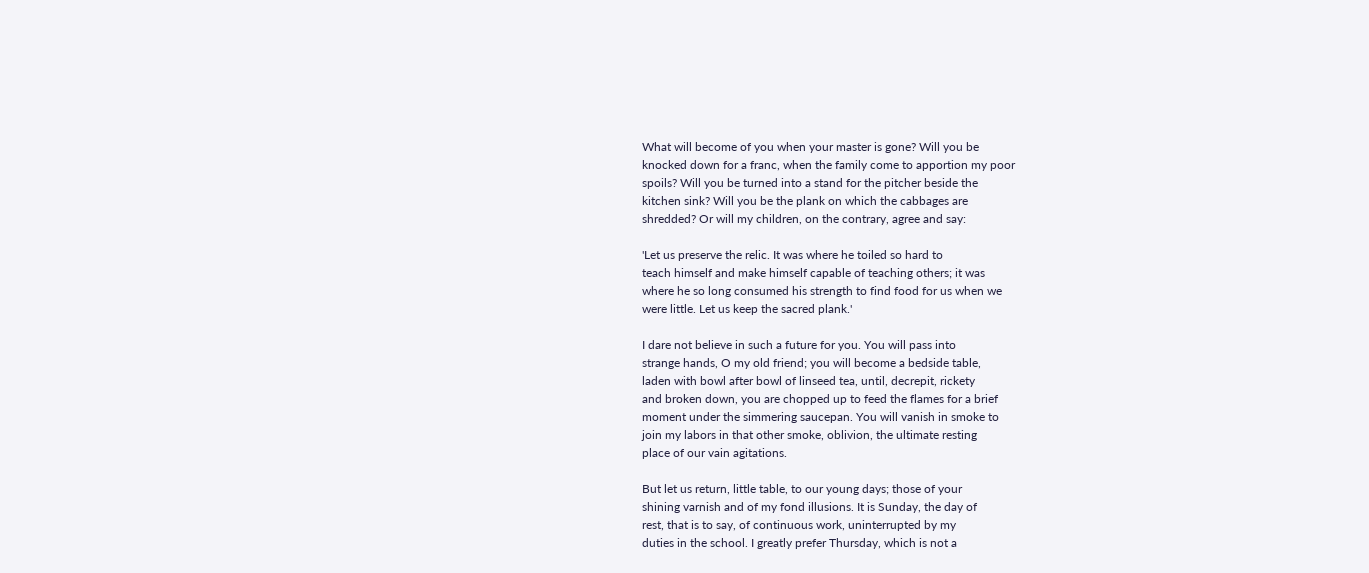What will become of you when your master is gone? Will you be
knocked down for a franc, when the family come to apportion my poor
spoils? Will you be turned into a stand for the pitcher beside the
kitchen sink? Will you be the plank on which the cabbages are
shredded? Or will my children, on the contrary, agree and say:

'Let us preserve the relic. It was where he toiled so hard to
teach himself and make himself capable of teaching others; it was
where he so long consumed his strength to find food for us when we
were little. Let us keep the sacred plank.'

I dare not believe in such a future for you. You will pass into
strange hands, O my old friend; you will become a bedside table,
laden with bowl after bowl of linseed tea, until, decrepit, rickety
and broken down, you are chopped up to feed the flames for a brief
moment under the simmering saucepan. You will vanish in smoke to
join my labors in that other smoke, oblivion, the ultimate resting
place of our vain agitations.

But let us return, little table, to our young days; those of your
shining varnish and of my fond illusions. It is Sunday, the day of
rest, that is to say, of continuous work, uninterrupted by my
duties in the school. I greatly prefer Thursday, which is not a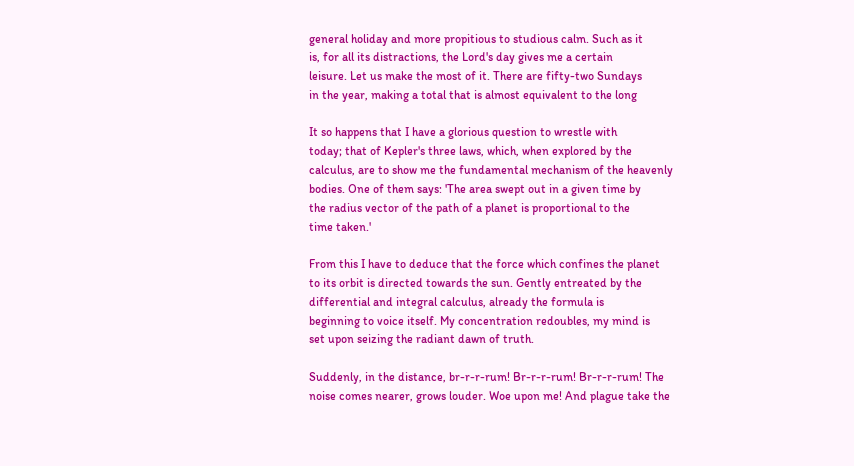general holiday and more propitious to studious calm. Such as it
is, for all its distractions, the Lord's day gives me a certain
leisure. Let us make the most of it. There are fifty-two Sundays
in the year, making a total that is almost equivalent to the long

It so happens that I have a glorious question to wrestle with
today; that of Kepler's three laws, which, when explored by the
calculus, are to show me the fundamental mechanism of the heavenly
bodies. One of them says: 'The area swept out in a given time by
the radius vector of the path of a planet is proportional to the
time taken.'

From this I have to deduce that the force which confines the planet
to its orbit is directed towards the sun. Gently entreated by the
differential and integral calculus, already the formula is
beginning to voice itself. My concentration redoubles, my mind is
set upon seizing the radiant dawn of truth.

Suddenly, in the distance, br-r-r-rum! Br-r-r-rum! Br-r-r-rum! The
noise comes nearer, grows louder. Woe upon me! And plague take the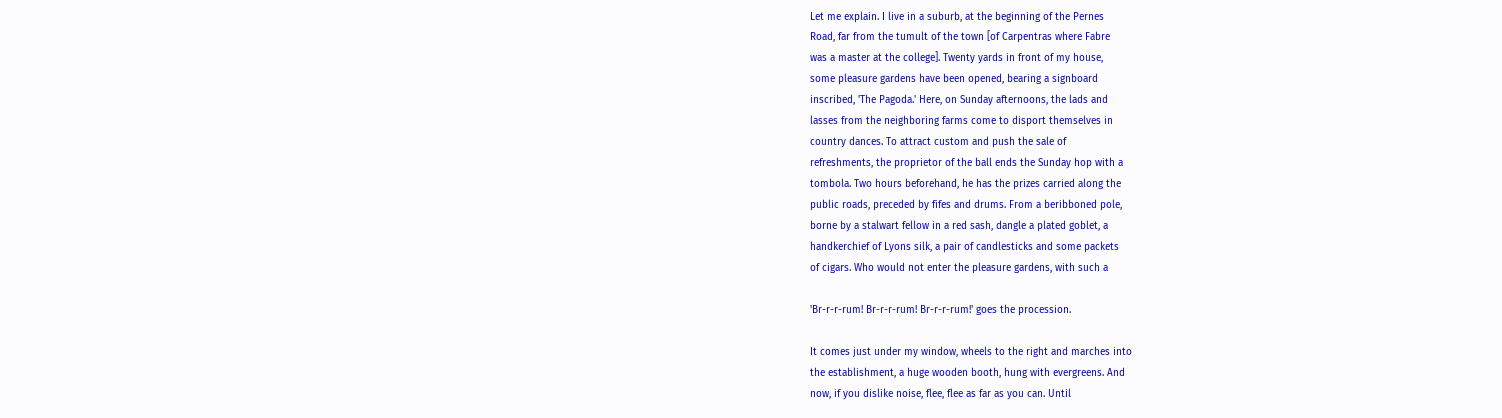Let me explain. I live in a suburb, at the beginning of the Pernes
Road, far from the tumult of the town [of Carpentras where Fabre
was a master at the college]. Twenty yards in front of my house,
some pleasure gardens have been opened, bearing a signboard
inscribed, 'The Pagoda.' Here, on Sunday afternoons, the lads and
lasses from the neighboring farms come to disport themselves in
country dances. To attract custom and push the sale of
refreshments, the proprietor of the ball ends the Sunday hop with a
tombola. Two hours beforehand, he has the prizes carried along the
public roads, preceded by fifes and drums. From a beribboned pole,
borne by a stalwart fellow in a red sash, dangle a plated goblet, a
handkerchief of Lyons silk, a pair of candlesticks and some packets
of cigars. Who would not enter the pleasure gardens, with such a

'Br-r-r-rum! Br-r-r-rum! Br-r-r-rum!' goes the procession.

It comes just under my window, wheels to the right and marches into
the establishment, a huge wooden booth, hung with evergreens. And
now, if you dislike noise, flee, flee as far as you can. Until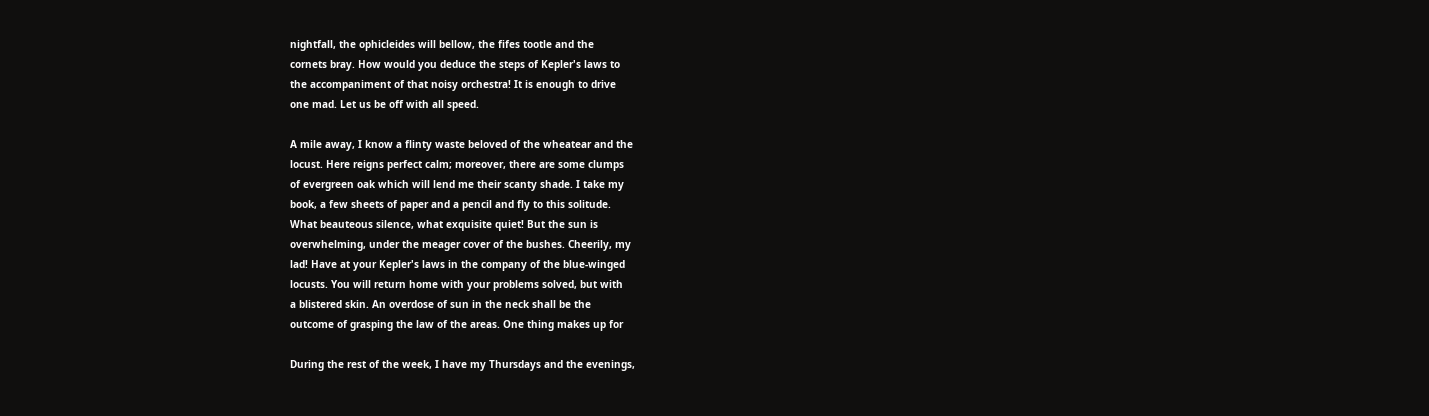nightfall, the ophicleides will bellow, the fifes tootle and the
cornets bray. How would you deduce the steps of Kepler's laws to
the accompaniment of that noisy orchestra! It is enough to drive
one mad. Let us be off with all speed.

A mile away, I know a flinty waste beloved of the wheatear and the
locust. Here reigns perfect calm; moreover, there are some clumps
of evergreen oak which will lend me their scanty shade. I take my
book, a few sheets of paper and a pencil and fly to this solitude.
What beauteous silence, what exquisite quiet! But the sun is
overwhelming, under the meager cover of the bushes. Cheerily, my
lad! Have at your Kepler's laws in the company of the blue-winged
locusts. You will return home with your problems solved, but with
a blistered skin. An overdose of sun in the neck shall be the
outcome of grasping the law of the areas. One thing makes up for

During the rest of the week, I have my Thursdays and the evenings,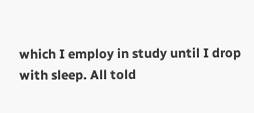which I employ in study until I drop with sleep. All told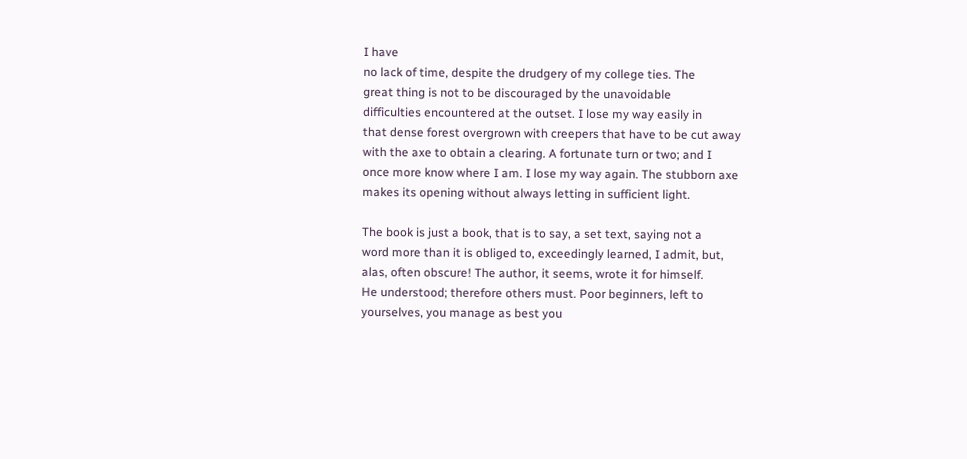I have
no lack of time, despite the drudgery of my college ties. The
great thing is not to be discouraged by the unavoidable
difficulties encountered at the outset. I lose my way easily in
that dense forest overgrown with creepers that have to be cut away
with the axe to obtain a clearing. A fortunate turn or two; and I
once more know where I am. I lose my way again. The stubborn axe
makes its opening without always letting in sufficient light.

The book is just a book, that is to say, a set text, saying not a
word more than it is obliged to, exceedingly learned, I admit, but,
alas, often obscure! The author, it seems, wrote it for himself.
He understood; therefore others must. Poor beginners, left to
yourselves, you manage as best you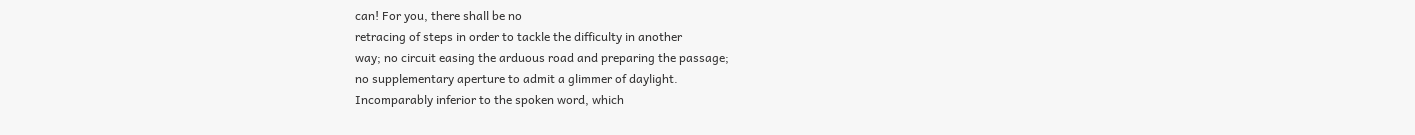can! For you, there shall be no
retracing of steps in order to tackle the difficulty in another
way; no circuit easing the arduous road and preparing the passage;
no supplementary aperture to admit a glimmer of daylight.
Incomparably inferior to the spoken word, which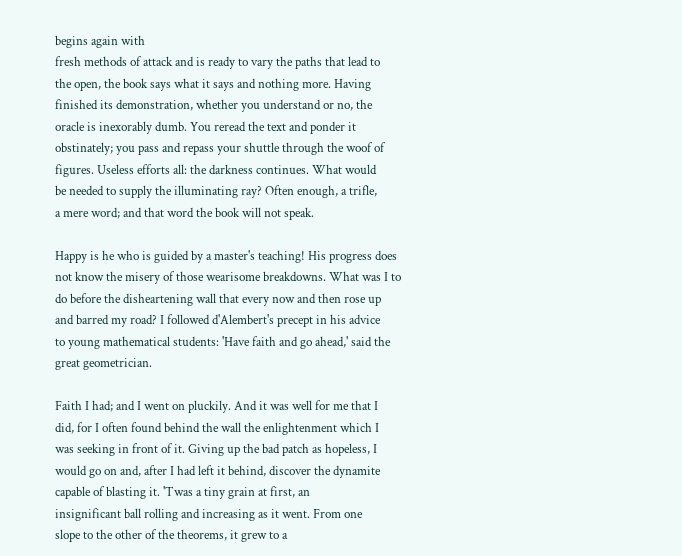begins again with
fresh methods of attack and is ready to vary the paths that lead to
the open, the book says what it says and nothing more. Having
finished its demonstration, whether you understand or no, the
oracle is inexorably dumb. You reread the text and ponder it
obstinately; you pass and repass your shuttle through the woof of
figures. Useless efforts all: the darkness continues. What would
be needed to supply the illuminating ray? Often enough, a trifle,
a mere word; and that word the book will not speak.

Happy is he who is guided by a master's teaching! His progress does
not know the misery of those wearisome breakdowns. What was I to
do before the disheartening wall that every now and then rose up
and barred my road? I followed d'Alembert's precept in his advice
to young mathematical students: 'Have faith and go ahead,' said the
great geometrician.

Faith I had; and I went on pluckily. And it was well for me that I
did, for I often found behind the wall the enlightenment which I
was seeking in front of it. Giving up the bad patch as hopeless, I
would go on and, after I had left it behind, discover the dynamite
capable of blasting it. 'Twas a tiny grain at first, an
insignificant ball rolling and increasing as it went. From one
slope to the other of the theorems, it grew to a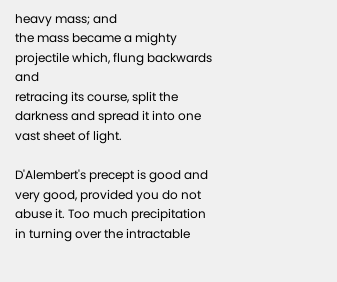heavy mass; and
the mass became a mighty projectile which, flung backwards and
retracing its course, split the darkness and spread it into one
vast sheet of light.

D'Alembert's precept is good and very good, provided you do not
abuse it. Too much precipitation in turning over the intractable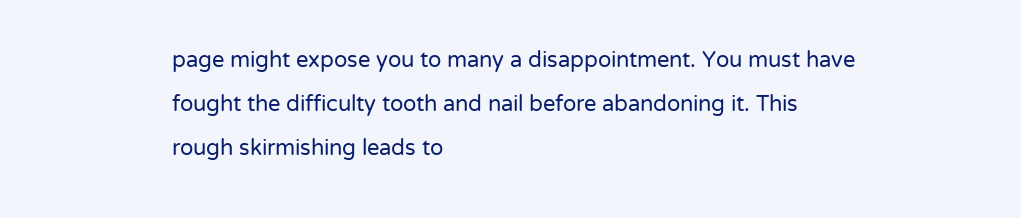page might expose you to many a disappointment. You must have
fought the difficulty tooth and nail before abandoning it. This
rough skirmishing leads to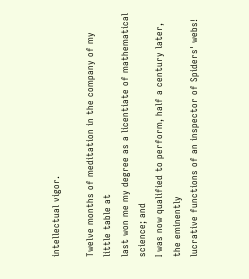intellectual vigor.

Twelve months of meditation in the company of my little table at
last won me my degree as a licentiate of mathematical science; and
I was now qualified to perform, half a century later, the eminently
lucrative functions of an inspector of Spiders' webs!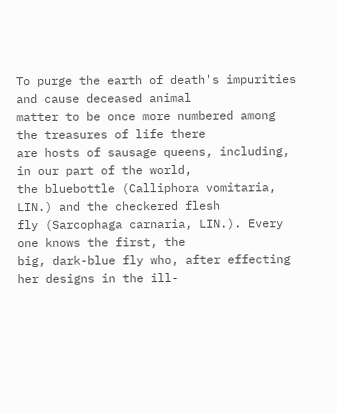To purge the earth of death's impurities and cause deceased animal
matter to be once more numbered among the treasures of life there
are hosts of sausage queens, including, in our part of the world,
the bluebottle (Calliphora vomitaria, LIN.) and the checkered flesh
fly (Sarcophaga carnaria, LIN.). Every one knows the first, the
big, dark-blue fly who, after effecting her designs in the ill-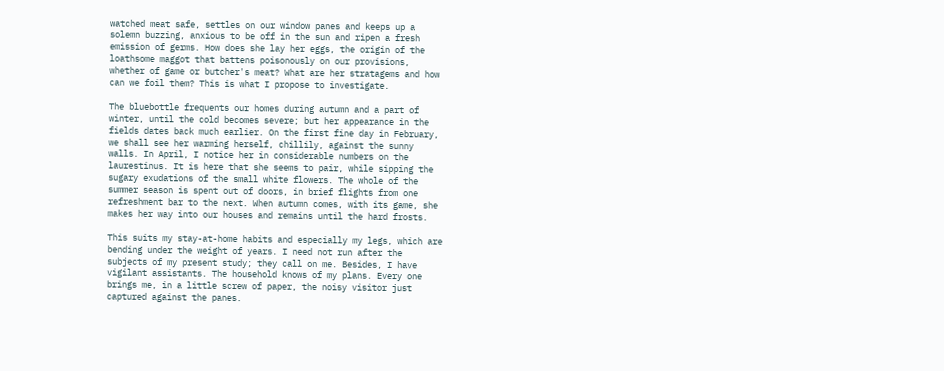watched meat safe, settles on our window panes and keeps up a
solemn buzzing, anxious to be off in the sun and ripen a fresh
emission of germs. How does she lay her eggs, the origin of the
loathsome maggot that battens poisonously on our provisions,
whether of game or butcher's meat? What are her stratagems and how
can we foil them? This is what I propose to investigate.

The bluebottle frequents our homes during autumn and a part of
winter, until the cold becomes severe; but her appearance in the
fields dates back much earlier. On the first fine day in February,
we shall see her warming herself, chillily, against the sunny
walls. In April, I notice her in considerable numbers on the
laurestinus. It is here that she seems to pair, while sipping the
sugary exudations of the small white flowers. The whole of the
summer season is spent out of doors, in brief flights from one
refreshment bar to the next. When autumn comes, with its game, she
makes her way into our houses and remains until the hard frosts.

This suits my stay-at-home habits and especially my legs, which are
bending under the weight of years. I need not run after the
subjects of my present study; they call on me. Besides, I have
vigilant assistants. The household knows of my plans. Every one
brings me, in a little screw of paper, the noisy visitor just
captured against the panes.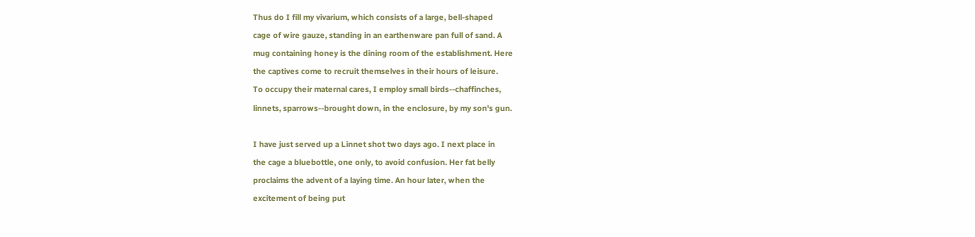Thus do I fill my vivarium, which consists of a large, bell-shaped
cage of wire gauze, standing in an earthenware pan full of sand. A
mug containing honey is the dining room of the establishment. Here
the captives come to recruit themselves in their hours of leisure.
To occupy their maternal cares, I employ small birds--chaffinches,
linnets, sparrows--brought down, in the enclosure, by my son's gun.

I have just served up a Linnet shot two days ago. I next place in
the cage a bluebottle, one only, to avoid confusion. Her fat belly
proclaims the advent of a laying time. An hour later, when the
excitement of being put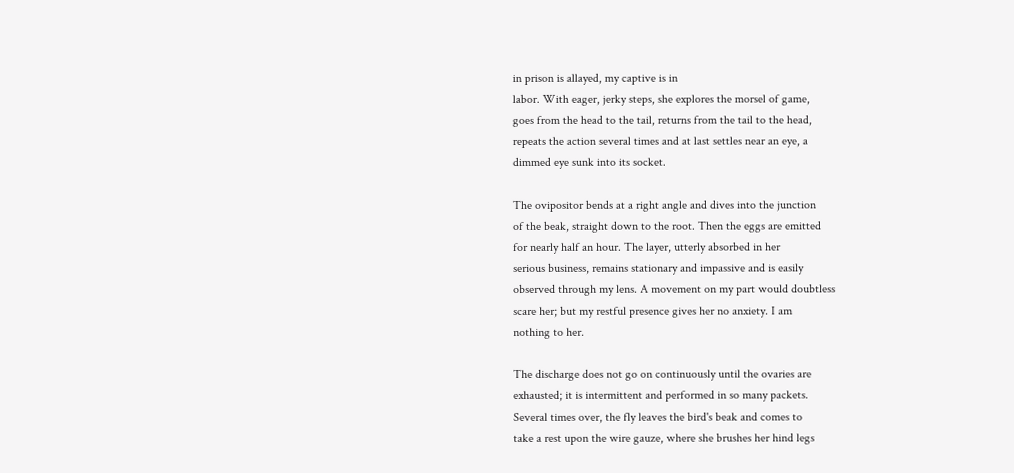in prison is allayed, my captive is in
labor. With eager, jerky steps, she explores the morsel of game,
goes from the head to the tail, returns from the tail to the head,
repeats the action several times and at last settles near an eye, a
dimmed eye sunk into its socket.

The ovipositor bends at a right angle and dives into the junction
of the beak, straight down to the root. Then the eggs are emitted
for nearly half an hour. The layer, utterly absorbed in her
serious business, remains stationary and impassive and is easily
observed through my lens. A movement on my part would doubtless
scare her; but my restful presence gives her no anxiety. I am
nothing to her.

The discharge does not go on continuously until the ovaries are
exhausted; it is intermittent and performed in so many packets.
Several times over, the fly leaves the bird's beak and comes to
take a rest upon the wire gauze, where she brushes her hind legs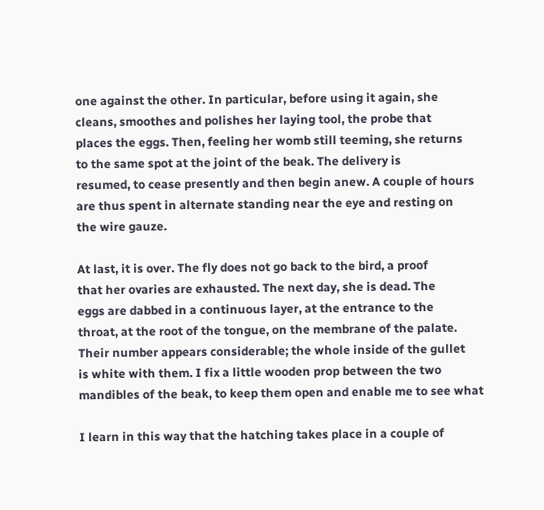one against the other. In particular, before using it again, she
cleans, smoothes and polishes her laying tool, the probe that
places the eggs. Then, feeling her womb still teeming, she returns
to the same spot at the joint of the beak. The delivery is
resumed, to cease presently and then begin anew. A couple of hours
are thus spent in alternate standing near the eye and resting on
the wire gauze.

At last, it is over. The fly does not go back to the bird, a proof
that her ovaries are exhausted. The next day, she is dead. The
eggs are dabbed in a continuous layer, at the entrance to the
throat, at the root of the tongue, on the membrane of the palate.
Their number appears considerable; the whole inside of the gullet
is white with them. I fix a little wooden prop between the two
mandibles of the beak, to keep them open and enable me to see what

I learn in this way that the hatching takes place in a couple of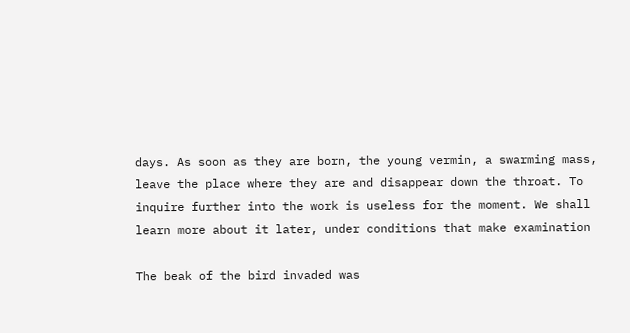days. As soon as they are born, the young vermin, a swarming mass,
leave the place where they are and disappear down the throat. To
inquire further into the work is useless for the moment. We shall
learn more about it later, under conditions that make examination

The beak of the bird invaded was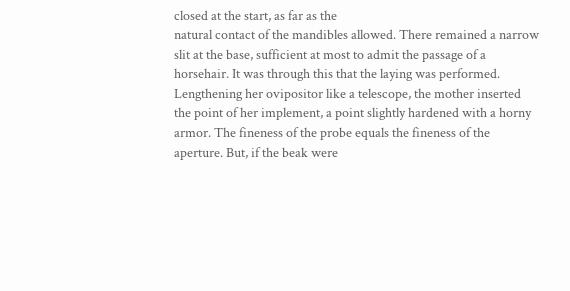closed at the start, as far as the
natural contact of the mandibles allowed. There remained a narrow
slit at the base, sufficient at most to admit the passage of a
horsehair. It was through this that the laying was performed.
Lengthening her ovipositor like a telescope, the mother inserted
the point of her implement, a point slightly hardened with a horny
armor. The fineness of the probe equals the fineness of the
aperture. But, if the beak were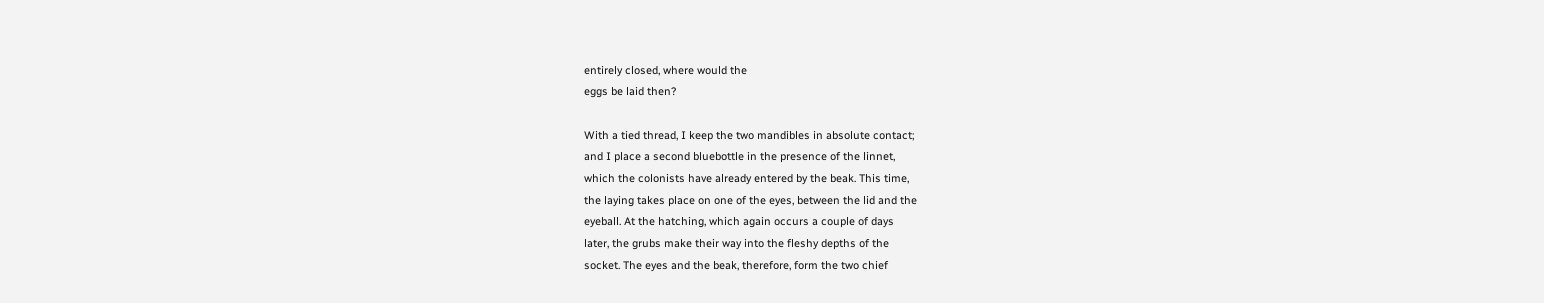entirely closed, where would the
eggs be laid then?

With a tied thread, I keep the two mandibles in absolute contact;
and I place a second bluebottle in the presence of the linnet,
which the colonists have already entered by the beak. This time,
the laying takes place on one of the eyes, between the lid and the
eyeball. At the hatching, which again occurs a couple of days
later, the grubs make their way into the fleshy depths of the
socket. The eyes and the beak, therefore, form the two chief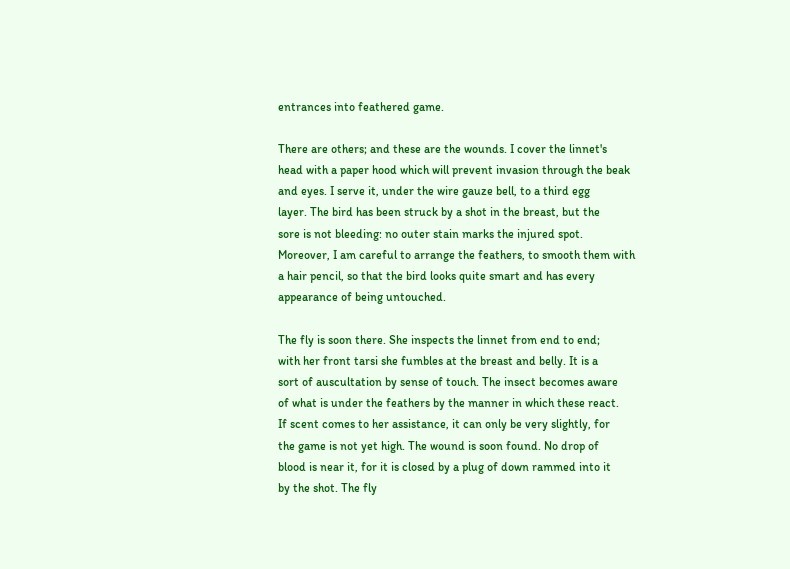entrances into feathered game.

There are others; and these are the wounds. I cover the linnet's
head with a paper hood which will prevent invasion through the beak
and eyes. I serve it, under the wire gauze bell, to a third egg
layer. The bird has been struck by a shot in the breast, but the
sore is not bleeding: no outer stain marks the injured spot.
Moreover, I am careful to arrange the feathers, to smooth them with
a hair pencil, so that the bird looks quite smart and has every
appearance of being untouched.

The fly is soon there. She inspects the linnet from end to end;
with her front tarsi she fumbles at the breast and belly. It is a
sort of auscultation by sense of touch. The insect becomes aware
of what is under the feathers by the manner in which these react.
If scent comes to her assistance, it can only be very slightly, for
the game is not yet high. The wound is soon found. No drop of
blood is near it, for it is closed by a plug of down rammed into it
by the shot. The fly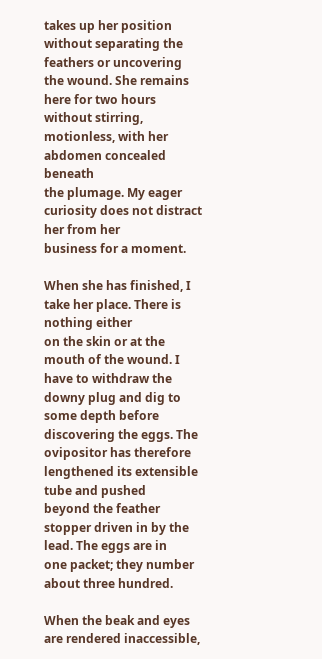takes up her position without separating the
feathers or uncovering the wound. She remains here for two hours
without stirring, motionless, with her abdomen concealed beneath
the plumage. My eager curiosity does not distract her from her
business for a moment.

When she has finished, I take her place. There is nothing either
on the skin or at the mouth of the wound. I have to withdraw the
downy plug and dig to some depth before discovering the eggs. The
ovipositor has therefore lengthened its extensible tube and pushed
beyond the feather stopper driven in by the lead. The eggs are in
one packet; they number about three hundred.

When the beak and eyes are rendered inaccessible,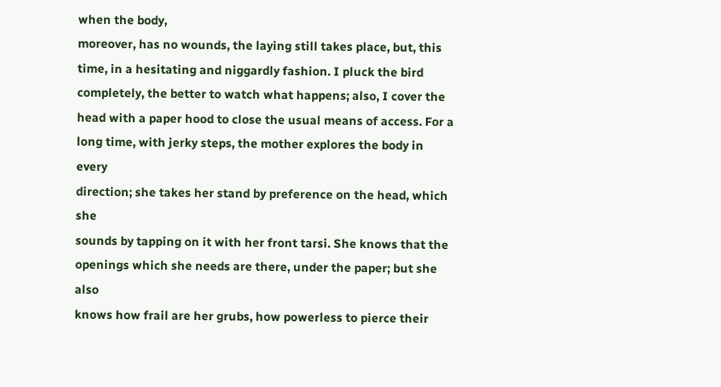when the body,
moreover, has no wounds, the laying still takes place, but, this
time, in a hesitating and niggardly fashion. I pluck the bird
completely, the better to watch what happens; also, I cover the
head with a paper hood to close the usual means of access. For a
long time, with jerky steps, the mother explores the body in every
direction; she takes her stand by preference on the head, which she
sounds by tapping on it with her front tarsi. She knows that the
openings which she needs are there, under the paper; but she also
knows how frail are her grubs, how powerless to pierce their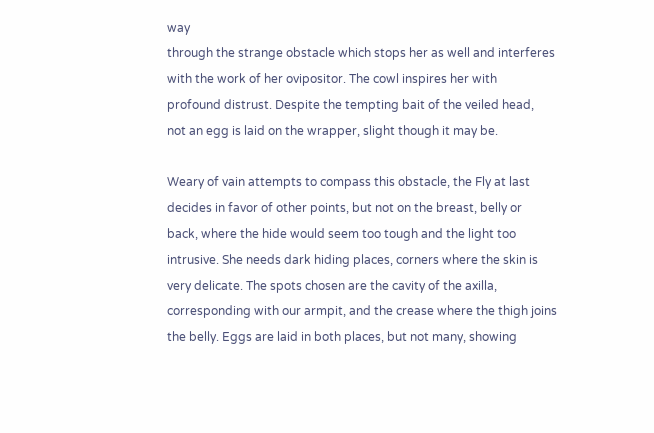way
through the strange obstacle which stops her as well and interferes
with the work of her ovipositor. The cowl inspires her with
profound distrust. Despite the tempting bait of the veiled head,
not an egg is laid on the wrapper, slight though it may be.

Weary of vain attempts to compass this obstacle, the Fly at last
decides in favor of other points, but not on the breast, belly or
back, where the hide would seem too tough and the light too
intrusive. She needs dark hiding places, corners where the skin is
very delicate. The spots chosen are the cavity of the axilla,
corresponding with our armpit, and the crease where the thigh joins
the belly. Eggs are laid in both places, but not many, showing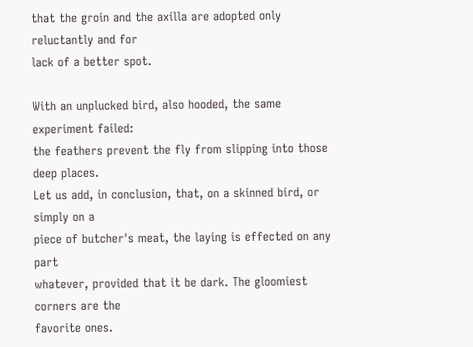that the groin and the axilla are adopted only reluctantly and for
lack of a better spot.

With an unplucked bird, also hooded, the same experiment failed:
the feathers prevent the fly from slipping into those deep places.
Let us add, in conclusion, that, on a skinned bird, or simply on a
piece of butcher's meat, the laying is effected on any part
whatever, provided that it be dark. The gloomiest corners are the
favorite ones.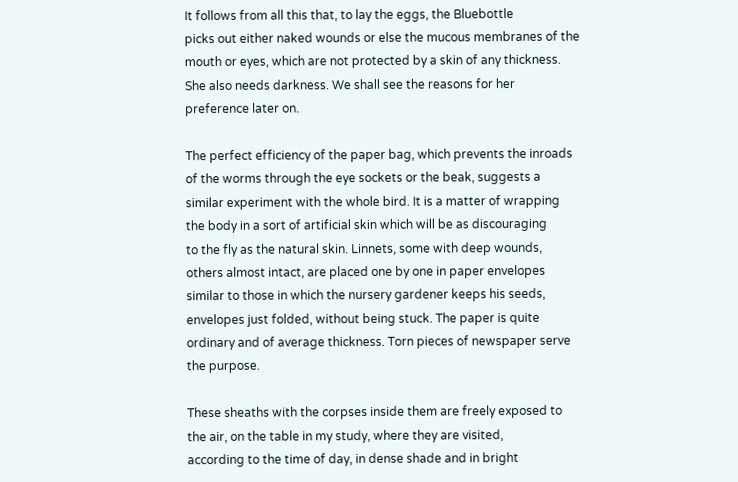It follows from all this that, to lay the eggs, the Bluebottle
picks out either naked wounds or else the mucous membranes of the
mouth or eyes, which are not protected by a skin of any thickness.
She also needs darkness. We shall see the reasons for her
preference later on.

The perfect efficiency of the paper bag, which prevents the inroads
of the worms through the eye sockets or the beak, suggests a
similar experiment with the whole bird. It is a matter of wrapping
the body in a sort of artificial skin which will be as discouraging
to the fly as the natural skin. Linnets, some with deep wounds,
others almost intact, are placed one by one in paper envelopes
similar to those in which the nursery gardener keeps his seeds,
envelopes just folded, without being stuck. The paper is quite
ordinary and of average thickness. Torn pieces of newspaper serve
the purpose.

These sheaths with the corpses inside them are freely exposed to
the air, on the table in my study, where they are visited,
according to the time of day, in dense shade and in bright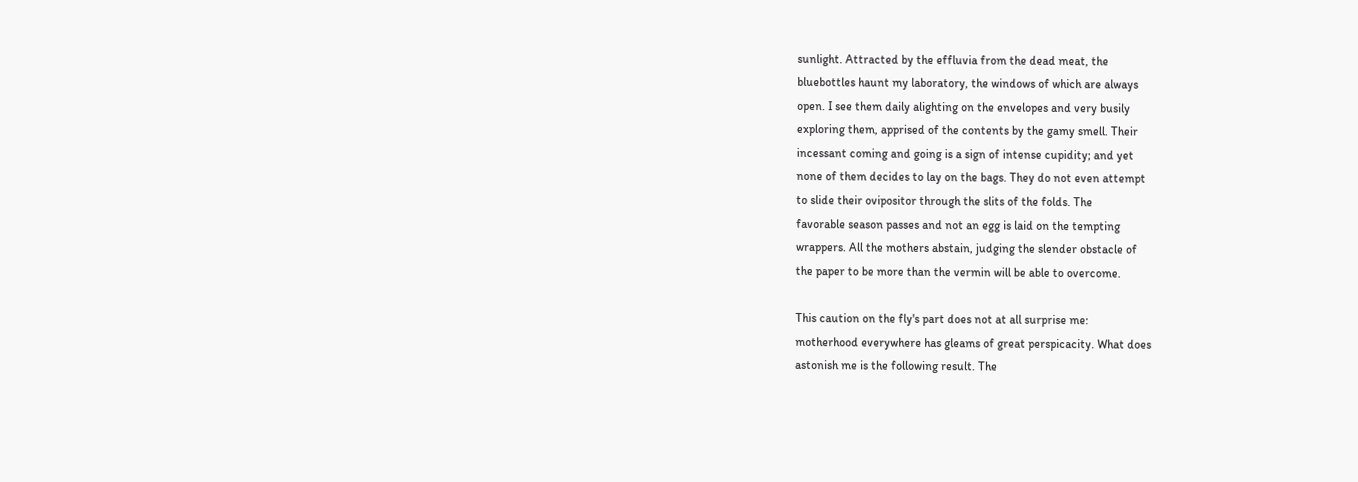sunlight. Attracted by the effluvia from the dead meat, the
bluebottles haunt my laboratory, the windows of which are always
open. I see them daily alighting on the envelopes and very busily
exploring them, apprised of the contents by the gamy smell. Their
incessant coming and going is a sign of intense cupidity; and yet
none of them decides to lay on the bags. They do not even attempt
to slide their ovipositor through the slits of the folds. The
favorable season passes and not an egg is laid on the tempting
wrappers. All the mothers abstain, judging the slender obstacle of
the paper to be more than the vermin will be able to overcome.

This caution on the fly's part does not at all surprise me:
motherhood everywhere has gleams of great perspicacity. What does
astonish me is the following result. The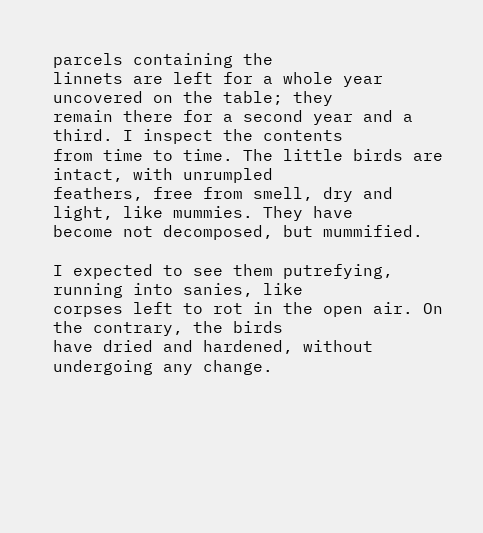parcels containing the
linnets are left for a whole year uncovered on the table; they
remain there for a second year and a third. I inspect the contents
from time to time. The little birds are intact, with unrumpled
feathers, free from smell, dry and light, like mummies. They have
become not decomposed, but mummified.

I expected to see them putrefying, running into sanies, like
corpses left to rot in the open air. On the contrary, the birds
have dried and hardened, without undergoing any change.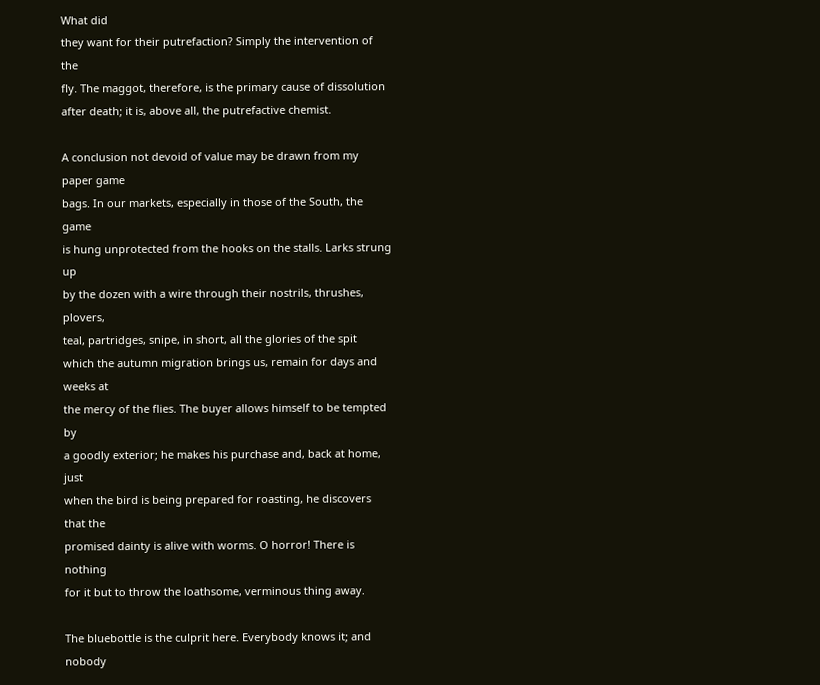What did
they want for their putrefaction? Simply the intervention of the
fly. The maggot, therefore, is the primary cause of dissolution
after death; it is, above all, the putrefactive chemist.

A conclusion not devoid of value may be drawn from my paper game
bags. In our markets, especially in those of the South, the game
is hung unprotected from the hooks on the stalls. Larks strung up
by the dozen with a wire through their nostrils, thrushes, plovers,
teal, partridges, snipe, in short, all the glories of the spit
which the autumn migration brings us, remain for days and weeks at
the mercy of the flies. The buyer allows himself to be tempted by
a goodly exterior; he makes his purchase and, back at home, just
when the bird is being prepared for roasting, he discovers that the
promised dainty is alive with worms. O horror! There is nothing
for it but to throw the loathsome, verminous thing away.

The bluebottle is the culprit here. Everybody knows it; and nobody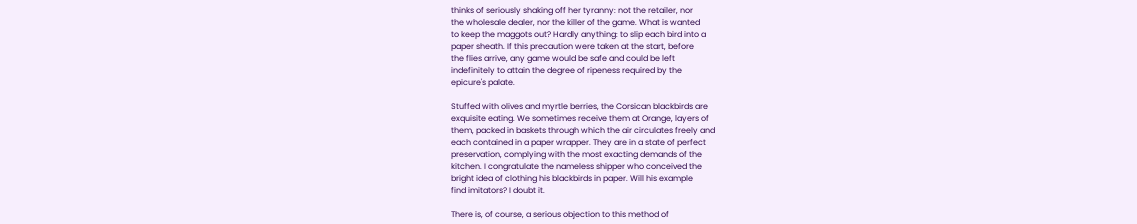thinks of seriously shaking off her tyranny: not the retailer, nor
the wholesale dealer, nor the killer of the game. What is wanted
to keep the maggots out? Hardly anything: to slip each bird into a
paper sheath. If this precaution were taken at the start, before
the flies arrive, any game would be safe and could be left
indefinitely to attain the degree of ripeness required by the
epicure's palate.

Stuffed with olives and myrtle berries, the Corsican blackbirds are
exquisite eating. We sometimes receive them at Orange, layers of
them, packed in baskets through which the air circulates freely and
each contained in a paper wrapper. They are in a state of perfect
preservation, complying with the most exacting demands of the
kitchen. I congratulate the nameless shipper who conceived the
bright idea of clothing his blackbirds in paper. Will his example
find imitators? I doubt it.

There is, of course, a serious objection to this method of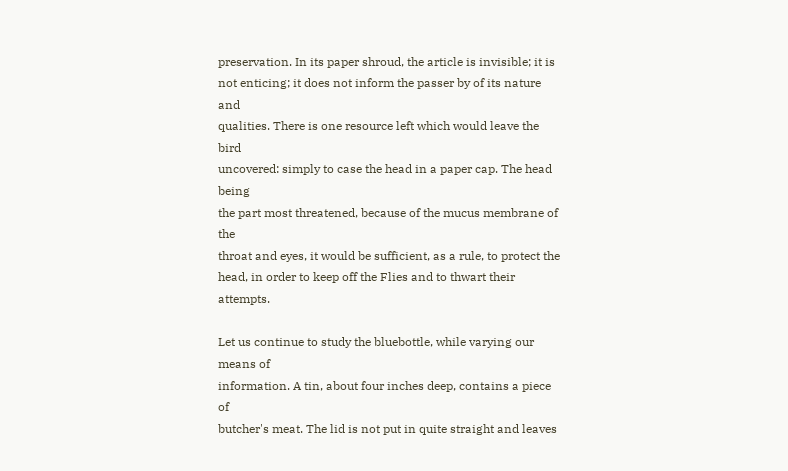preservation. In its paper shroud, the article is invisible; it is
not enticing; it does not inform the passer by of its nature and
qualities. There is one resource left which would leave the bird
uncovered: simply to case the head in a paper cap. The head being
the part most threatened, because of the mucus membrane of the
throat and eyes, it would be sufficient, as a rule, to protect the
head, in order to keep off the Flies and to thwart their attempts.

Let us continue to study the bluebottle, while varying our means of
information. A tin, about four inches deep, contains a piece of
butcher's meat. The lid is not put in quite straight and leaves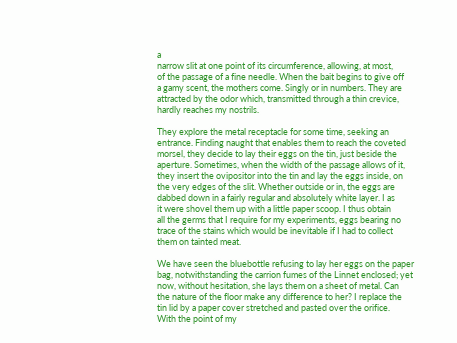a
narrow slit at one point of its circumference, allowing, at most,
of the passage of a fine needle. When the bait begins to give off
a gamy scent, the mothers come. Singly or in numbers. They are
attracted by the odor which, transmitted through a thin crevice,
hardly reaches my nostrils.

They explore the metal receptacle for some time, seeking an
entrance. Finding naught that enables them to reach the coveted
morsel, they decide to lay their eggs on the tin, just beside the
aperture. Sometimes, when the width of the passage allows of it,
they insert the ovipositor into the tin and lay the eggs inside, on
the very edges of the slit. Whether outside or in, the eggs are
dabbed down in a fairly regular and absolutely white layer. I as
it were shovel them up with a little paper scoop. I thus obtain
all the germs that I require for my experiments, eggs bearing no
trace of the stains which would be inevitable if I had to collect
them on tainted meat.

We have seen the bluebottle refusing to lay her eggs on the paper
bag, notwithstanding the carrion fumes of the Linnet enclosed; yet
now, without hesitation, she lays them on a sheet of metal. Can
the nature of the floor make any difference to her? I replace the
tin lid by a paper cover stretched and pasted over the orifice.
With the point of my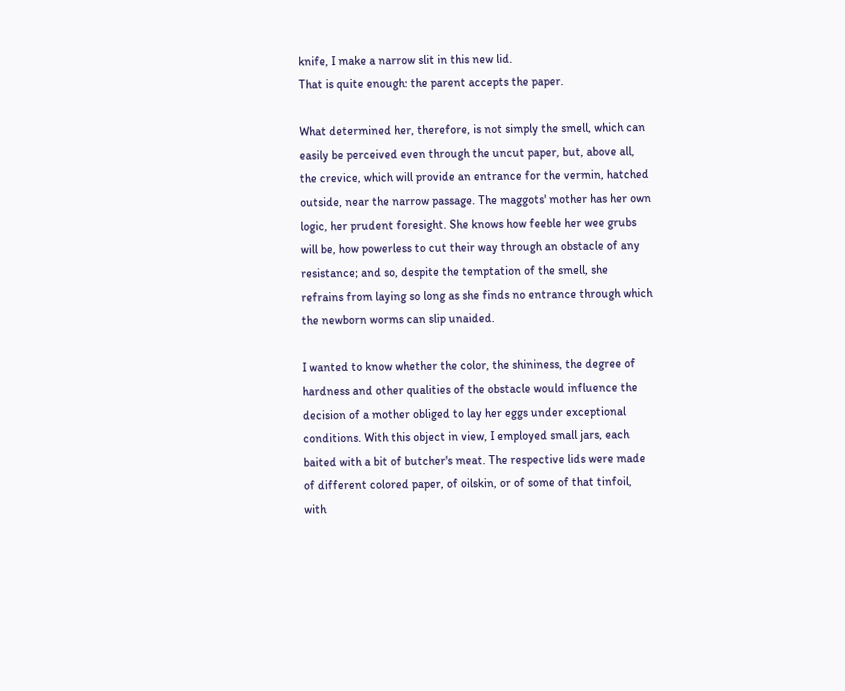knife, I make a narrow slit in this new lid.
That is quite enough: the parent accepts the paper.

What determined her, therefore, is not simply the smell, which can
easily be perceived even through the uncut paper, but, above all,
the crevice, which will provide an entrance for the vermin, hatched
outside, near the narrow passage. The maggots' mother has her own
logic, her prudent foresight. She knows how feeble her wee grubs
will be, how powerless to cut their way through an obstacle of any
resistance; and so, despite the temptation of the smell, she
refrains from laying so long as she finds no entrance through which
the newborn worms can slip unaided.

I wanted to know whether the color, the shininess, the degree of
hardness and other qualities of the obstacle would influence the
decision of a mother obliged to lay her eggs under exceptional
conditions. With this object in view, I employed small jars, each
baited with a bit of butcher's meat. The respective lids were made
of different colored paper, of oilskin, or of some of that tinfoil,
with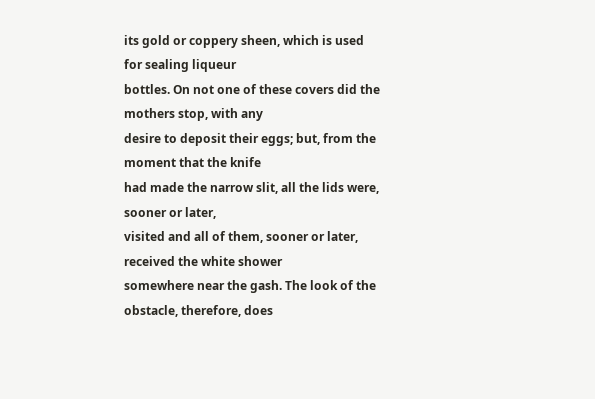its gold or coppery sheen, which is used for sealing liqueur
bottles. On not one of these covers did the mothers stop, with any
desire to deposit their eggs; but, from the moment that the knife
had made the narrow slit, all the lids were, sooner or later,
visited and all of them, sooner or later, received the white shower
somewhere near the gash. The look of the obstacle, therefore, does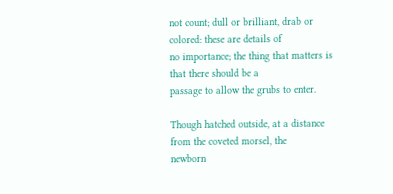not count; dull or brilliant, drab or colored: these are details of
no importance; the thing that matters is that there should be a
passage to allow the grubs to enter.

Though hatched outside, at a distance from the coveted morsel, the
newborn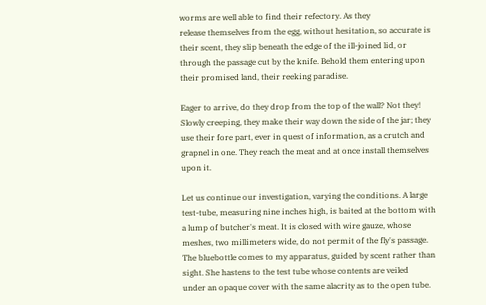worms are well able to find their refectory. As they
release themselves from the egg, without hesitation, so accurate is
their scent, they slip beneath the edge of the ill-joined lid, or
through the passage cut by the knife. Behold them entering upon
their promised land, their reeking paradise.

Eager to arrive, do they drop from the top of the wall? Not they!
Slowly creeping, they make their way down the side of the jar; they
use their fore part, ever in quest of information, as a crutch and
grapnel in one. They reach the meat and at once install themselves
upon it.

Let us continue our investigation, varying the conditions. A large
test-tube, measuring nine inches high, is baited at the bottom with
a lump of butcher's meat. It is closed with wire gauze, whose
meshes, two millimeters wide, do not permit of the fly's passage.
The bluebottle comes to my apparatus, guided by scent rather than
sight. She hastens to the test tube whose contents are veiled
under an opaque cover with the same alacrity as to the open tube.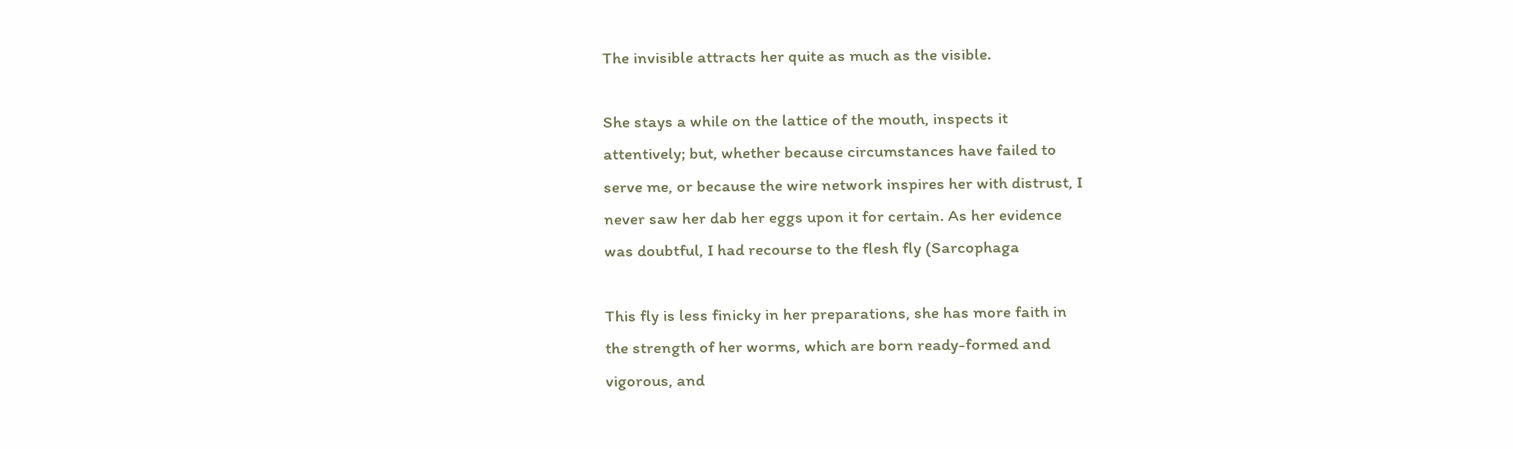The invisible attracts her quite as much as the visible.

She stays a while on the lattice of the mouth, inspects it
attentively; but, whether because circumstances have failed to
serve me, or because the wire network inspires her with distrust, I
never saw her dab her eggs upon it for certain. As her evidence
was doubtful, I had recourse to the flesh fly (Sarcophaga

This fly is less finicky in her preparations, she has more faith in
the strength of her worms, which are born ready-formed and
vigorous, and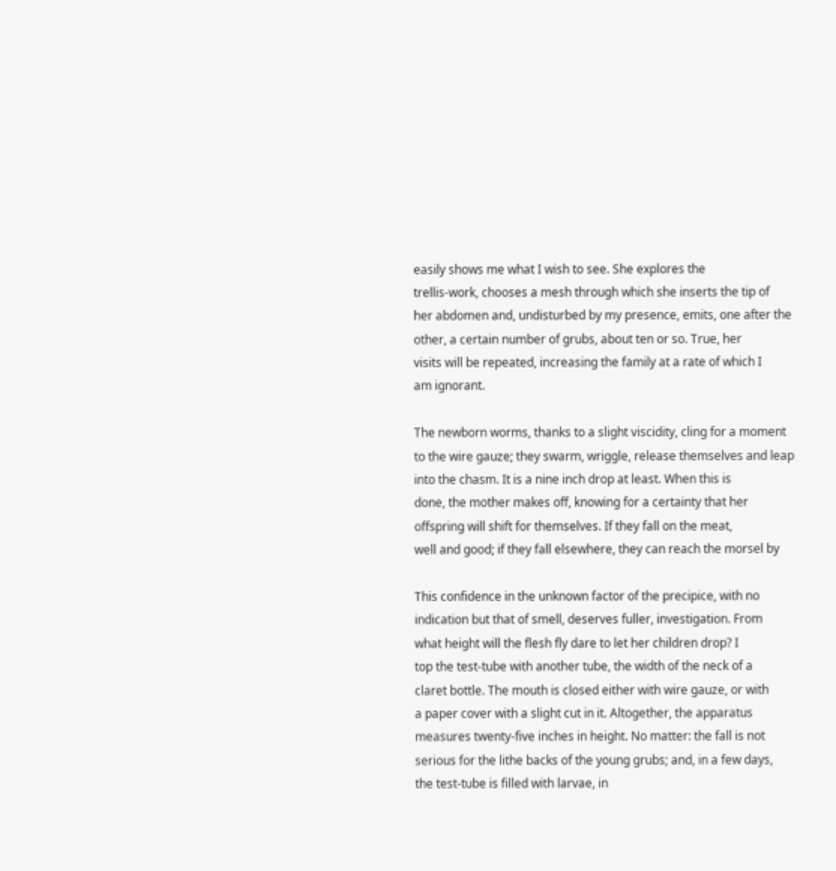easily shows me what I wish to see. She explores the
trellis-work, chooses a mesh through which she inserts the tip of
her abdomen and, undisturbed by my presence, emits, one after the
other, a certain number of grubs, about ten or so. True, her
visits will be repeated, increasing the family at a rate of which I
am ignorant.

The newborn worms, thanks to a slight viscidity, cling for a moment
to the wire gauze; they swarm, wriggle, release themselves and leap
into the chasm. It is a nine inch drop at least. When this is
done, the mother makes off, knowing for a certainty that her
offspring will shift for themselves. If they fall on the meat,
well and good; if they fall elsewhere, they can reach the morsel by

This confidence in the unknown factor of the precipice, with no
indication but that of smell, deserves fuller, investigation. From
what height will the flesh fly dare to let her children drop? I
top the test-tube with another tube, the width of the neck of a
claret bottle. The mouth is closed either with wire gauze, or with
a paper cover with a slight cut in it. Altogether, the apparatus
measures twenty-five inches in height. No matter: the fall is not
serious for the lithe backs of the young grubs; and, in a few days,
the test-tube is filled with larvae, in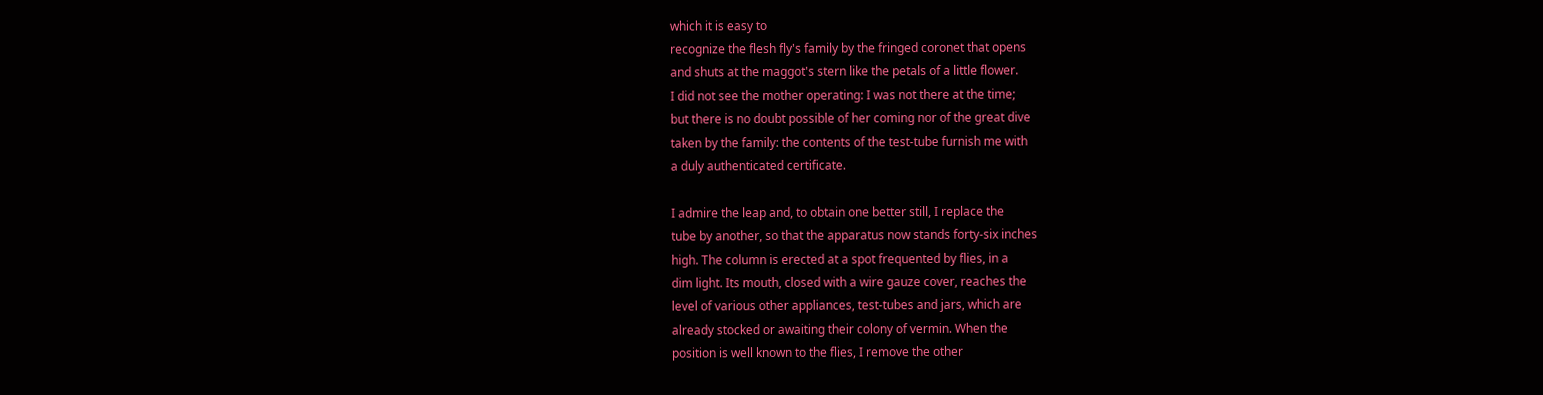which it is easy to
recognize the flesh fly's family by the fringed coronet that opens
and shuts at the maggot's stern like the petals of a little flower.
I did not see the mother operating: I was not there at the time;
but there is no doubt possible of her coming nor of the great dive
taken by the family: the contents of the test-tube furnish me with
a duly authenticated certificate.

I admire the leap and, to obtain one better still, I replace the
tube by another, so that the apparatus now stands forty-six inches
high. The column is erected at a spot frequented by flies, in a
dim light. Its mouth, closed with a wire gauze cover, reaches the
level of various other appliances, test-tubes and jars, which are
already stocked or awaiting their colony of vermin. When the
position is well known to the flies, I remove the other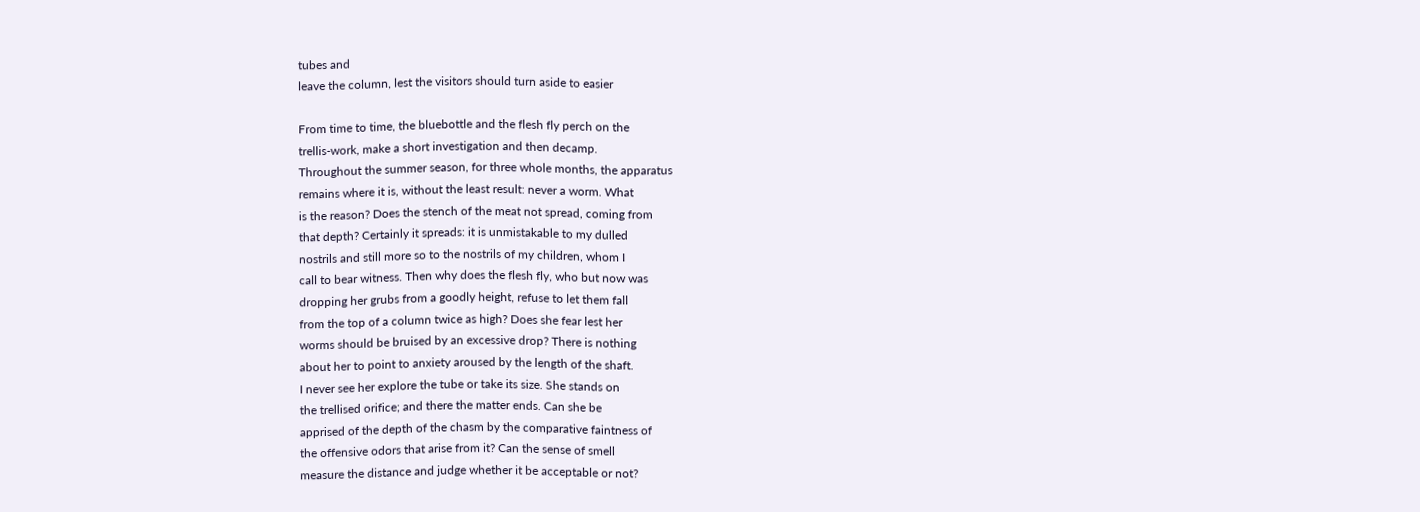tubes and
leave the column, lest the visitors should turn aside to easier

From time to time, the bluebottle and the flesh fly perch on the
trellis-work, make a short investigation and then decamp.
Throughout the summer season, for three whole months, the apparatus
remains where it is, without the least result: never a worm. What
is the reason? Does the stench of the meat not spread, coming from
that depth? Certainly it spreads: it is unmistakable to my dulled
nostrils and still more so to the nostrils of my children, whom I
call to bear witness. Then why does the flesh fly, who but now was
dropping her grubs from a goodly height, refuse to let them fall
from the top of a column twice as high? Does she fear lest her
worms should be bruised by an excessive drop? There is nothing
about her to point to anxiety aroused by the length of the shaft.
I never see her explore the tube or take its size. She stands on
the trellised orifice; and there the matter ends. Can she be
apprised of the depth of the chasm by the comparative faintness of
the offensive odors that arise from it? Can the sense of smell
measure the distance and judge whether it be acceptable or not?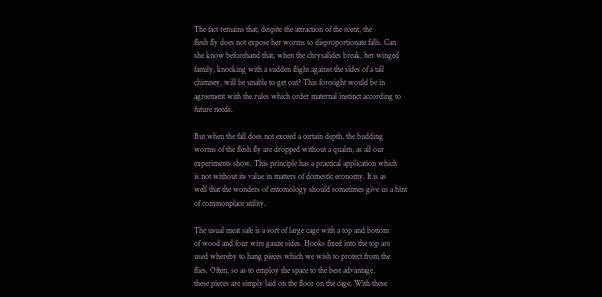The fact remains that, despite the attraction of the scent, the
flesh fly does not expose her worms to disproportionate falls. Can
she know beforehand that, when the chrysalides break, her winged
family, knocking with a sudden flight against the sides of a tall
chimney, will be unable to get out? This foresight would be in
agreement with the rules which order maternal instinct according to
future needs.

But when the fall does not exceed a certain depth, the budding
worms of the flesh fly are dropped without a qualm, as all our
experiments show. This principle has a practical application which
is not without its value in matters of domestic economy. It is as
well that the wonders of entomology should sometimes give us a hint
of commonplace utility.

The usual meat safe is a sort of large cage with a top and bottom
of wood and four wire gauze sides. Hooks fixed into the top are
used whereby to hang pieces which we wish to protect from the
flies. Often, so as to employ the space to the best advantage,
these pieces are simply laid on the floor on the cage. With these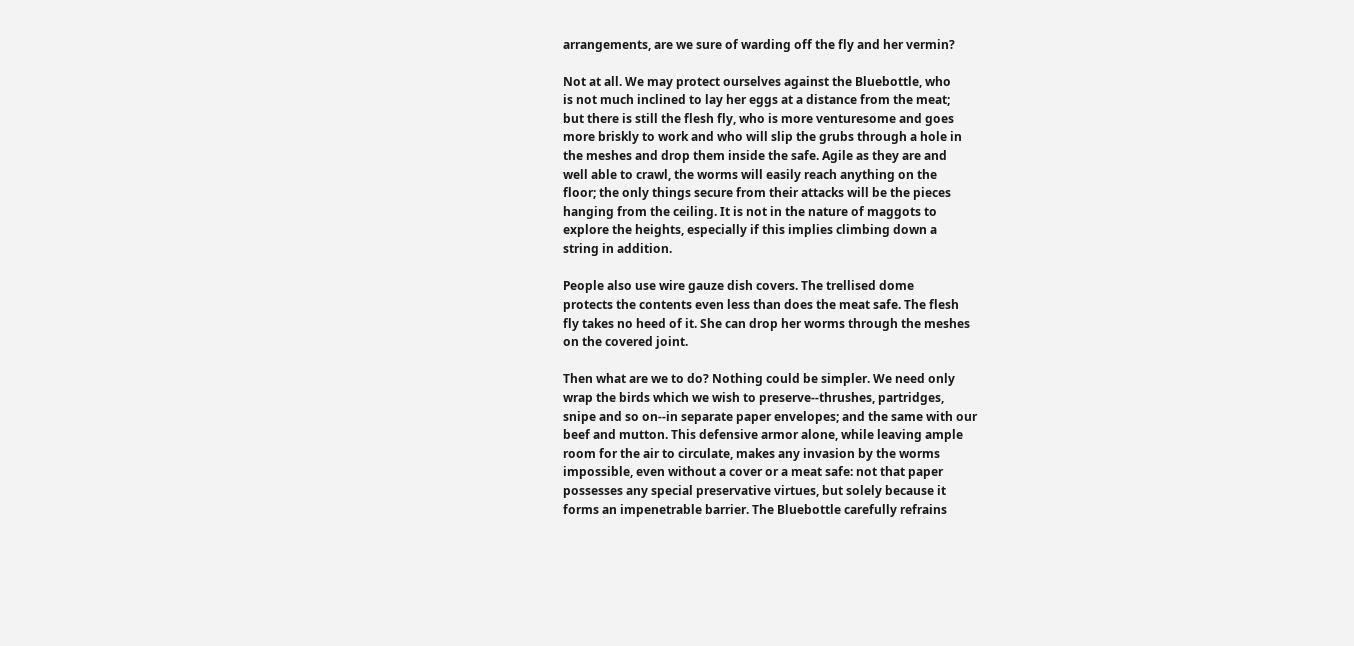arrangements, are we sure of warding off the fly and her vermin?

Not at all. We may protect ourselves against the Bluebottle, who
is not much inclined to lay her eggs at a distance from the meat;
but there is still the flesh fly, who is more venturesome and goes
more briskly to work and who will slip the grubs through a hole in
the meshes and drop them inside the safe. Agile as they are and
well able to crawl, the worms will easily reach anything on the
floor; the only things secure from their attacks will be the pieces
hanging from the ceiling. It is not in the nature of maggots to
explore the heights, especially if this implies climbing down a
string in addition.

People also use wire gauze dish covers. The trellised dome
protects the contents even less than does the meat safe. The flesh
fly takes no heed of it. She can drop her worms through the meshes
on the covered joint.

Then what are we to do? Nothing could be simpler. We need only
wrap the birds which we wish to preserve--thrushes, partridges,
snipe and so on--in separate paper envelopes; and the same with our
beef and mutton. This defensive armor alone, while leaving ample
room for the air to circulate, makes any invasion by the worms
impossible, even without a cover or a meat safe: not that paper
possesses any special preservative virtues, but solely because it
forms an impenetrable barrier. The Bluebottle carefully refrains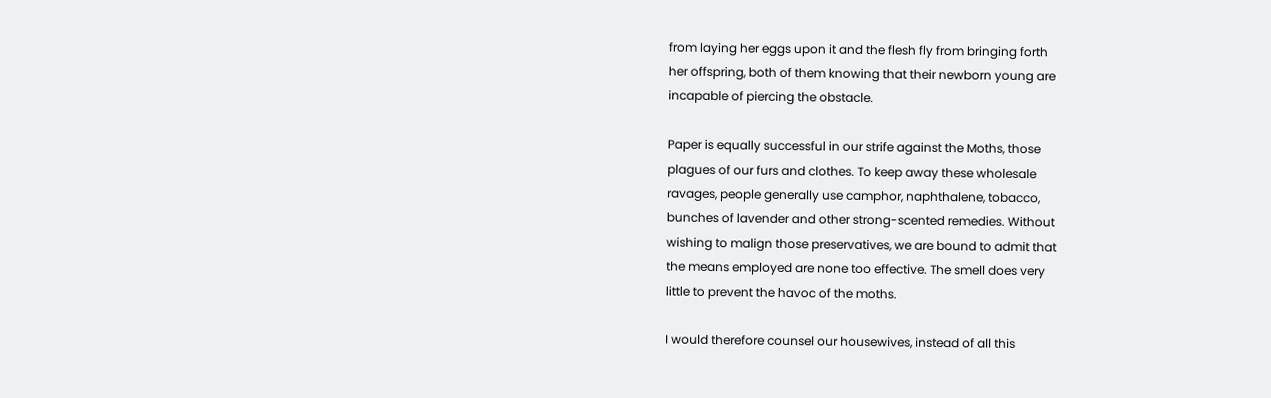from laying her eggs upon it and the flesh fly from bringing forth
her offspring, both of them knowing that their newborn young are
incapable of piercing the obstacle.

Paper is equally successful in our strife against the Moths, those
plagues of our furs and clothes. To keep away these wholesale
ravages, people generally use camphor, naphthalene, tobacco,
bunches of lavender and other strong-scented remedies. Without
wishing to malign those preservatives, we are bound to admit that
the means employed are none too effective. The smell does very
little to prevent the havoc of the moths.

I would therefore counsel our housewives, instead of all this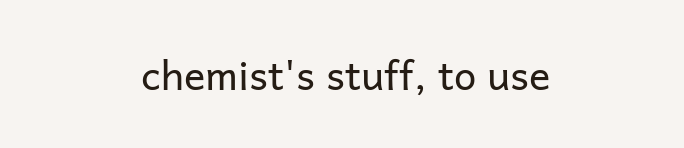chemist's stuff, to use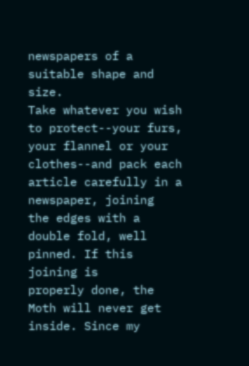newspapers of a suitable shape and size.
Take whatever you wish to protect--your furs, your flannel or your
clothes--and pack each article carefully in a newspaper, joining
the edges with a double fold, well pinned. If this joining is
properly done, the Moth will never get inside. Since my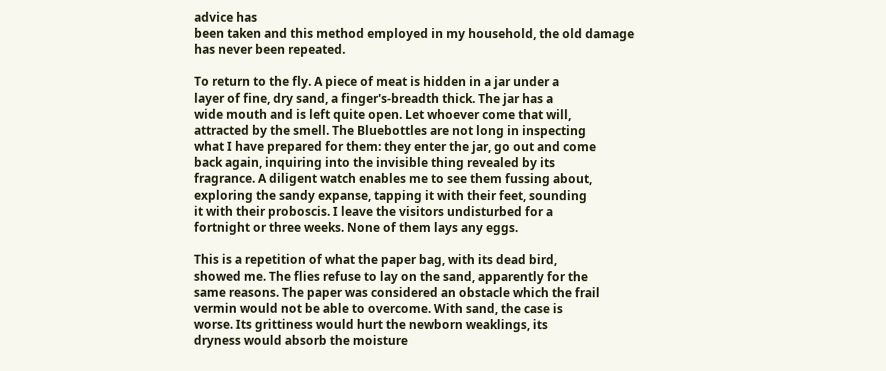advice has
been taken and this method employed in my household, the old damage
has never been repeated.

To return to the fly. A piece of meat is hidden in a jar under a
layer of fine, dry sand, a finger's-breadth thick. The jar has a
wide mouth and is left quite open. Let whoever come that will,
attracted by the smell. The Bluebottles are not long in inspecting
what I have prepared for them: they enter the jar, go out and come
back again, inquiring into the invisible thing revealed by its
fragrance. A diligent watch enables me to see them fussing about,
exploring the sandy expanse, tapping it with their feet, sounding
it with their proboscis. I leave the visitors undisturbed for a
fortnight or three weeks. None of them lays any eggs.

This is a repetition of what the paper bag, with its dead bird,
showed me. The flies refuse to lay on the sand, apparently for the
same reasons. The paper was considered an obstacle which the frail
vermin would not be able to overcome. With sand, the case is
worse. Its grittiness would hurt the newborn weaklings, its
dryness would absorb the moisture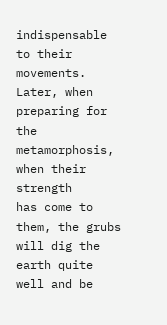indispensable to their movements.
Later, when preparing for the metamorphosis, when their strength
has come to them, the grubs will dig the earth quite well and be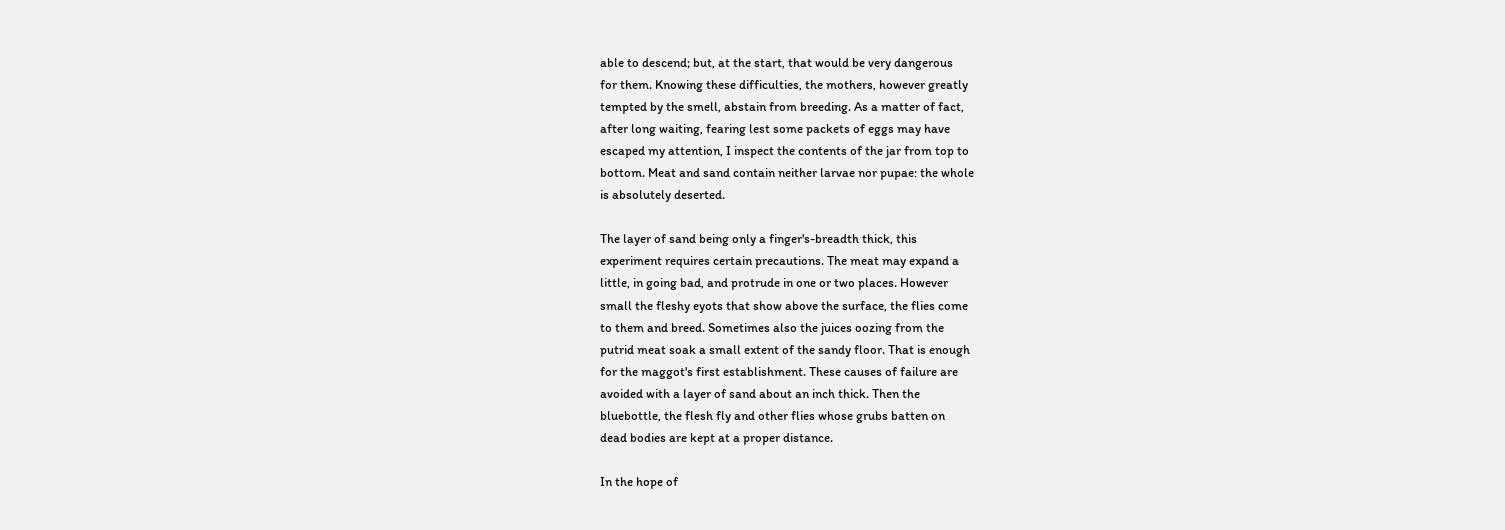able to descend; but, at the start, that would be very dangerous
for them. Knowing these difficulties, the mothers, however greatly
tempted by the smell, abstain from breeding. As a matter of fact,
after long waiting, fearing lest some packets of eggs may have
escaped my attention, I inspect the contents of the jar from top to
bottom. Meat and sand contain neither larvae nor pupae: the whole
is absolutely deserted.

The layer of sand being only a finger's-breadth thick, this
experiment requires certain precautions. The meat may expand a
little, in going bad, and protrude in one or two places. However
small the fleshy eyots that show above the surface, the flies come
to them and breed. Sometimes also the juices oozing from the
putrid meat soak a small extent of the sandy floor. That is enough
for the maggot's first establishment. These causes of failure are
avoided with a layer of sand about an inch thick. Then the
bluebottle, the flesh fly and other flies whose grubs batten on
dead bodies are kept at a proper distance.

In the hope of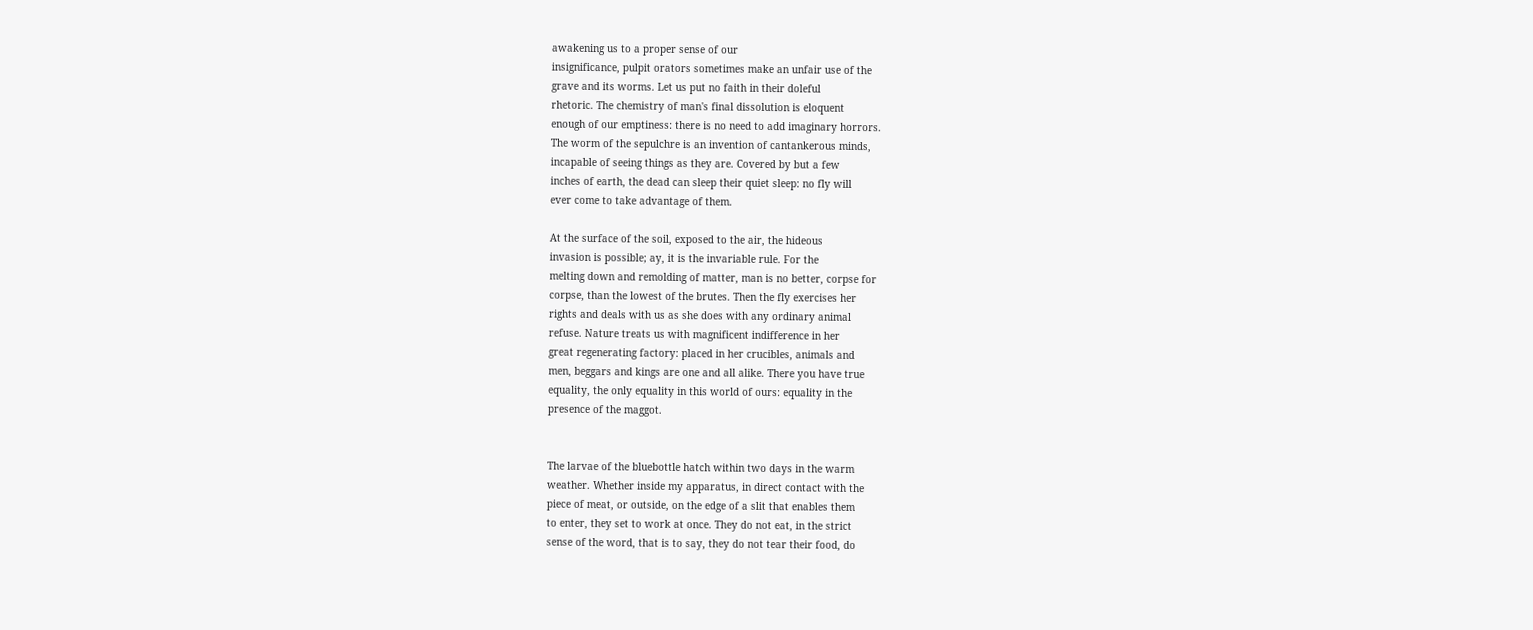awakening us to a proper sense of our
insignificance, pulpit orators sometimes make an unfair use of the
grave and its worms. Let us put no faith in their doleful
rhetoric. The chemistry of man's final dissolution is eloquent
enough of our emptiness: there is no need to add imaginary horrors.
The worm of the sepulchre is an invention of cantankerous minds,
incapable of seeing things as they are. Covered by but a few
inches of earth, the dead can sleep their quiet sleep: no fly will
ever come to take advantage of them.

At the surface of the soil, exposed to the air, the hideous
invasion is possible; ay, it is the invariable rule. For the
melting down and remolding of matter, man is no better, corpse for
corpse, than the lowest of the brutes. Then the fly exercises her
rights and deals with us as she does with any ordinary animal
refuse. Nature treats us with magnificent indifference in her
great regenerating factory: placed in her crucibles, animals and
men, beggars and kings are one and all alike. There you have true
equality, the only equality in this world of ours: equality in the
presence of the maggot.


The larvae of the bluebottle hatch within two days in the warm
weather. Whether inside my apparatus, in direct contact with the
piece of meat, or outside, on the edge of a slit that enables them
to enter, they set to work at once. They do not eat, in the strict
sense of the word, that is to say, they do not tear their food, do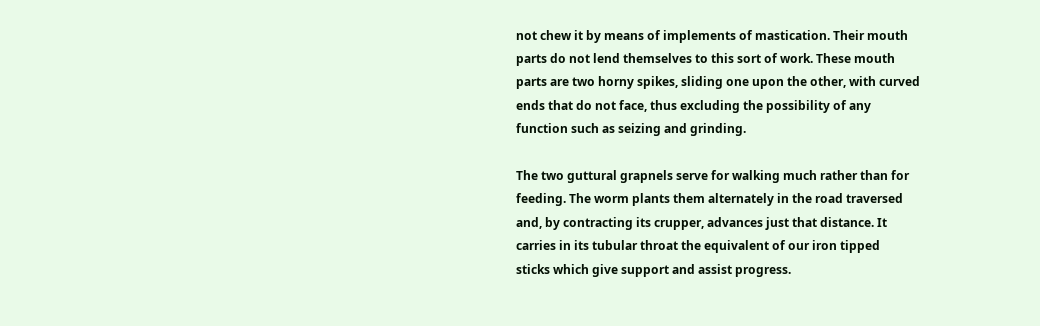not chew it by means of implements of mastication. Their mouth
parts do not lend themselves to this sort of work. These mouth
parts are two horny spikes, sliding one upon the other, with curved
ends that do not face, thus excluding the possibility of any
function such as seizing and grinding.

The two guttural grapnels serve for walking much rather than for
feeding. The worm plants them alternately in the road traversed
and, by contracting its crupper, advances just that distance. It
carries in its tubular throat the equivalent of our iron tipped
sticks which give support and assist progress.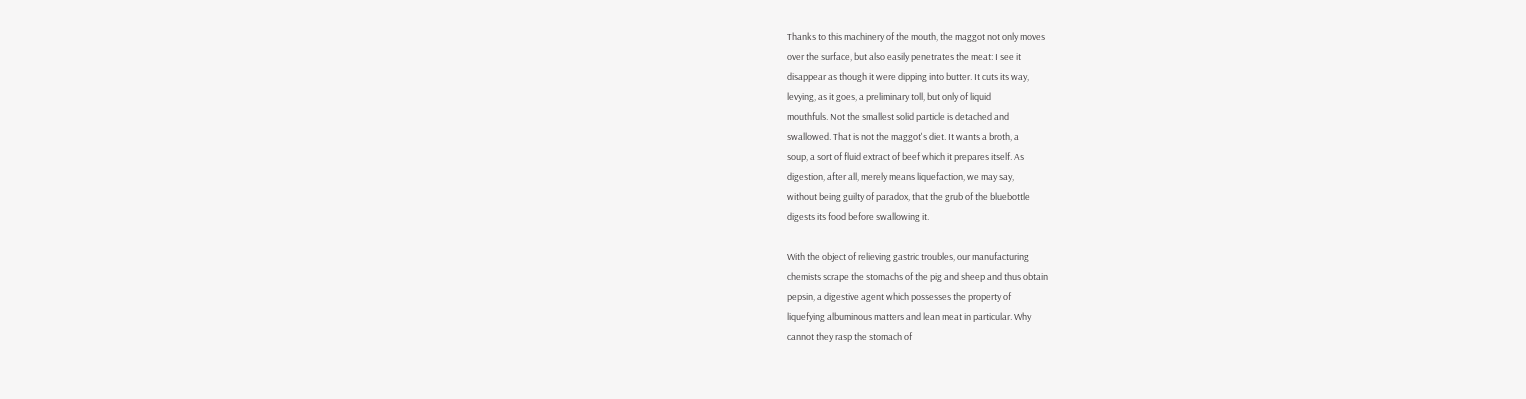Thanks to this machinery of the mouth, the maggot not only moves
over the surface, but also easily penetrates the meat: I see it
disappear as though it were dipping into butter. It cuts its way,
levying, as it goes, a preliminary toll, but only of liquid
mouthfuls. Not the smallest solid particle is detached and
swallowed. That is not the maggot's diet. It wants a broth, a
soup, a sort of fluid extract of beef which it prepares itself. As
digestion, after all, merely means liquefaction, we may say,
without being guilty of paradox, that the grub of the bluebottle
digests its food before swallowing it.

With the object of relieving gastric troubles, our manufacturing
chemists scrape the stomachs of the pig and sheep and thus obtain
pepsin, a digestive agent which possesses the property of
liquefying albuminous matters and lean meat in particular. Why
cannot they rasp the stomach of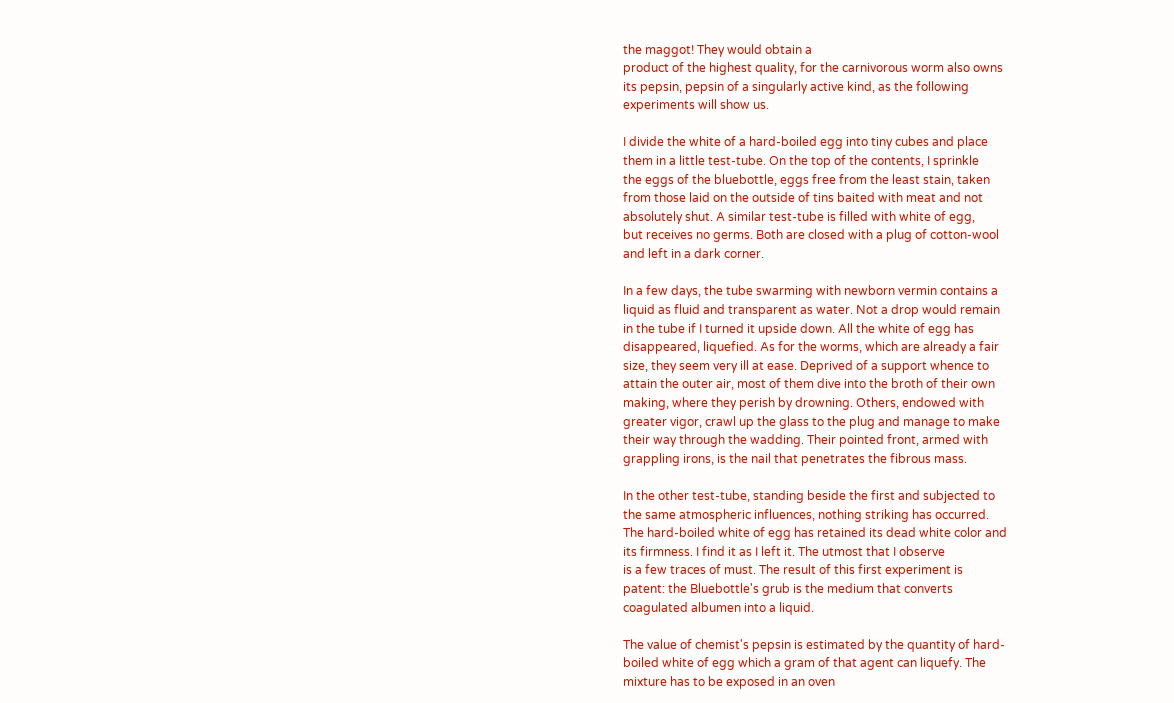the maggot! They would obtain a
product of the highest quality, for the carnivorous worm also owns
its pepsin, pepsin of a singularly active kind, as the following
experiments will show us.

I divide the white of a hard-boiled egg into tiny cubes and place
them in a little test-tube. On the top of the contents, I sprinkle
the eggs of the bluebottle, eggs free from the least stain, taken
from those laid on the outside of tins baited with meat and not
absolutely shut. A similar test-tube is filled with white of egg,
but receives no germs. Both are closed with a plug of cotton-wool
and left in a dark corner.

In a few days, the tube swarming with newborn vermin contains a
liquid as fluid and transparent as water. Not a drop would remain
in the tube if I turned it upside down. All the white of egg has
disappeared, liquefied. As for the worms, which are already a fair
size, they seem very ill at ease. Deprived of a support whence to
attain the outer air, most of them dive into the broth of their own
making, where they perish by drowning. Others, endowed with
greater vigor, crawl up the glass to the plug and manage to make
their way through the wadding. Their pointed front, armed with
grappling irons, is the nail that penetrates the fibrous mass.

In the other test-tube, standing beside the first and subjected to
the same atmospheric influences, nothing striking has occurred.
The hard-boiled white of egg has retained its dead white color and
its firmness. I find it as I left it. The utmost that I observe
is a few traces of must. The result of this first experiment is
patent: the Bluebottle's grub is the medium that converts
coagulated albumen into a liquid.

The value of chemist's pepsin is estimated by the quantity of hard-
boiled white of egg which a gram of that agent can liquefy. The
mixture has to be exposed in an oven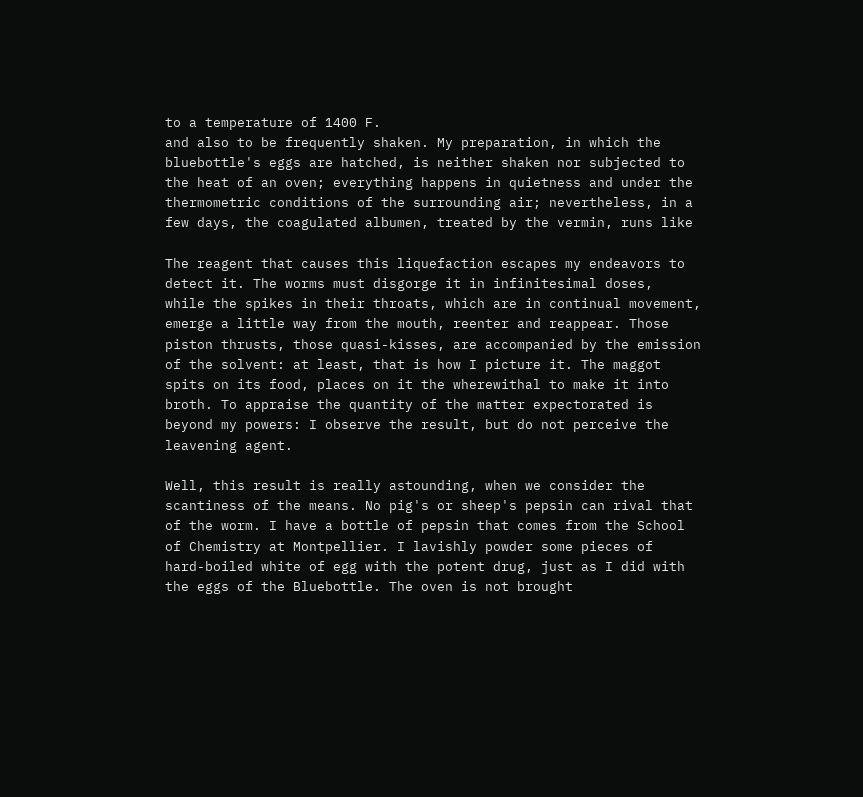to a temperature of 1400 F.
and also to be frequently shaken. My preparation, in which the
bluebottle's eggs are hatched, is neither shaken nor subjected to
the heat of an oven; everything happens in quietness and under the
thermometric conditions of the surrounding air; nevertheless, in a
few days, the coagulated albumen, treated by the vermin, runs like

The reagent that causes this liquefaction escapes my endeavors to
detect it. The worms must disgorge it in infinitesimal doses,
while the spikes in their throats, which are in continual movement,
emerge a little way from the mouth, reenter and reappear. Those
piston thrusts, those quasi-kisses, are accompanied by the emission
of the solvent: at least, that is how I picture it. The maggot
spits on its food, places on it the wherewithal to make it into
broth. To appraise the quantity of the matter expectorated is
beyond my powers: I observe the result, but do not perceive the
leavening agent.

Well, this result is really astounding, when we consider the
scantiness of the means. No pig's or sheep's pepsin can rival that
of the worm. I have a bottle of pepsin that comes from the School
of Chemistry at Montpellier. I lavishly powder some pieces of
hard-boiled white of egg with the potent drug, just as I did with
the eggs of the Bluebottle. The oven is not brought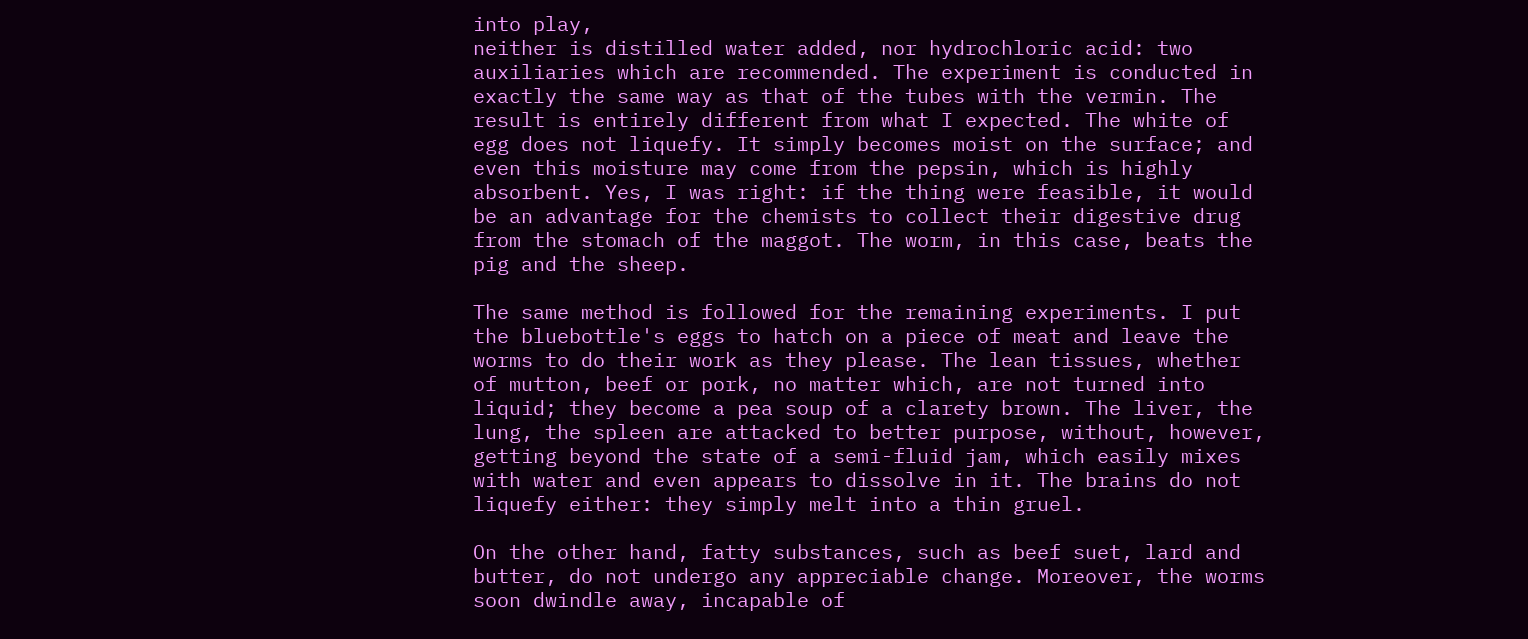into play,
neither is distilled water added, nor hydrochloric acid: two
auxiliaries which are recommended. The experiment is conducted in
exactly the same way as that of the tubes with the vermin. The
result is entirely different from what I expected. The white of
egg does not liquefy. It simply becomes moist on the surface; and
even this moisture may come from the pepsin, which is highly
absorbent. Yes, I was right: if the thing were feasible, it would
be an advantage for the chemists to collect their digestive drug
from the stomach of the maggot. The worm, in this case, beats the
pig and the sheep.

The same method is followed for the remaining experiments. I put
the bluebottle's eggs to hatch on a piece of meat and leave the
worms to do their work as they please. The lean tissues, whether
of mutton, beef or pork, no matter which, are not turned into
liquid; they become a pea soup of a clarety brown. The liver, the
lung, the spleen are attacked to better purpose, without, however,
getting beyond the state of a semi-fluid jam, which easily mixes
with water and even appears to dissolve in it. The brains do not
liquefy either: they simply melt into a thin gruel.

On the other hand, fatty substances, such as beef suet, lard and
butter, do not undergo any appreciable change. Moreover, the worms
soon dwindle away, incapable of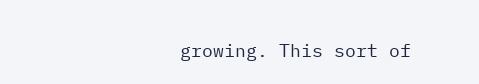growing. This sort of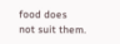food does
not suit them.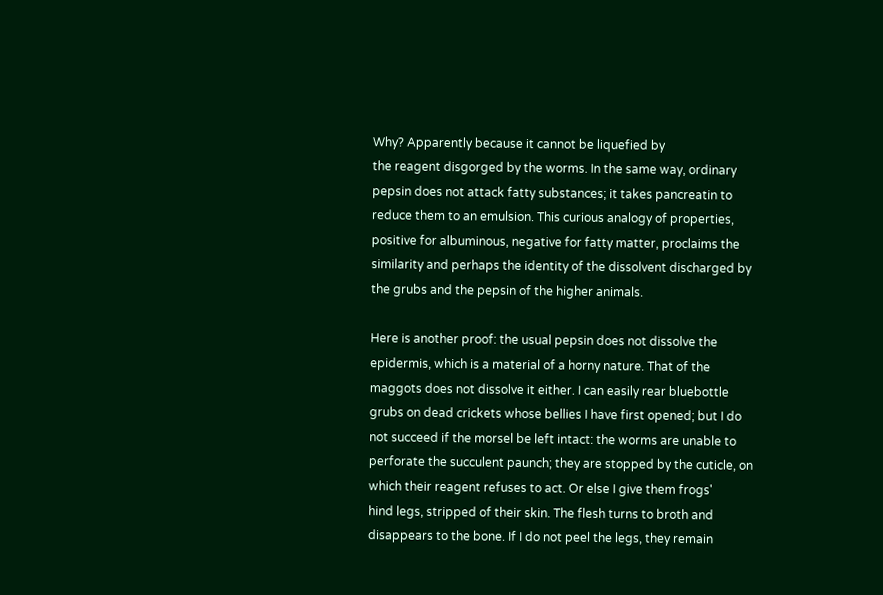Why? Apparently because it cannot be liquefied by
the reagent disgorged by the worms. In the same way, ordinary
pepsin does not attack fatty substances; it takes pancreatin to
reduce them to an emulsion. This curious analogy of properties,
positive for albuminous, negative for fatty matter, proclaims the
similarity and perhaps the identity of the dissolvent discharged by
the grubs and the pepsin of the higher animals.

Here is another proof: the usual pepsin does not dissolve the
epidermis, which is a material of a horny nature. That of the
maggots does not dissolve it either. I can easily rear bluebottle
grubs on dead crickets whose bellies I have first opened; but I do
not succeed if the morsel be left intact: the worms are unable to
perforate the succulent paunch; they are stopped by the cuticle, on
which their reagent refuses to act. Or else I give them frogs'
hind legs, stripped of their skin. The flesh turns to broth and
disappears to the bone. If I do not peel the legs, they remain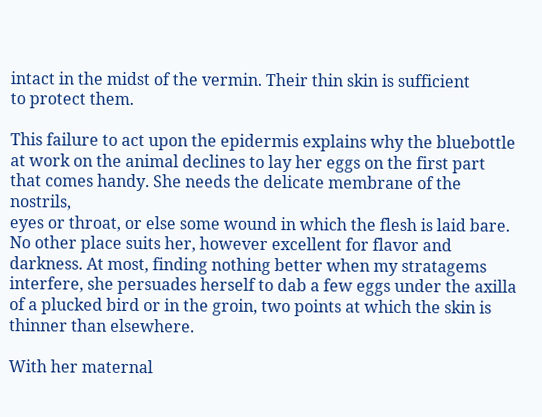intact in the midst of the vermin. Their thin skin is sufficient
to protect them.

This failure to act upon the epidermis explains why the bluebottle
at work on the animal declines to lay her eggs on the first part
that comes handy. She needs the delicate membrane of the nostrils,
eyes or throat, or else some wound in which the flesh is laid bare.
No other place suits her, however excellent for flavor and
darkness. At most, finding nothing better when my stratagems
interfere, she persuades herself to dab a few eggs under the axilla
of a plucked bird or in the groin, two points at which the skin is
thinner than elsewhere.

With her maternal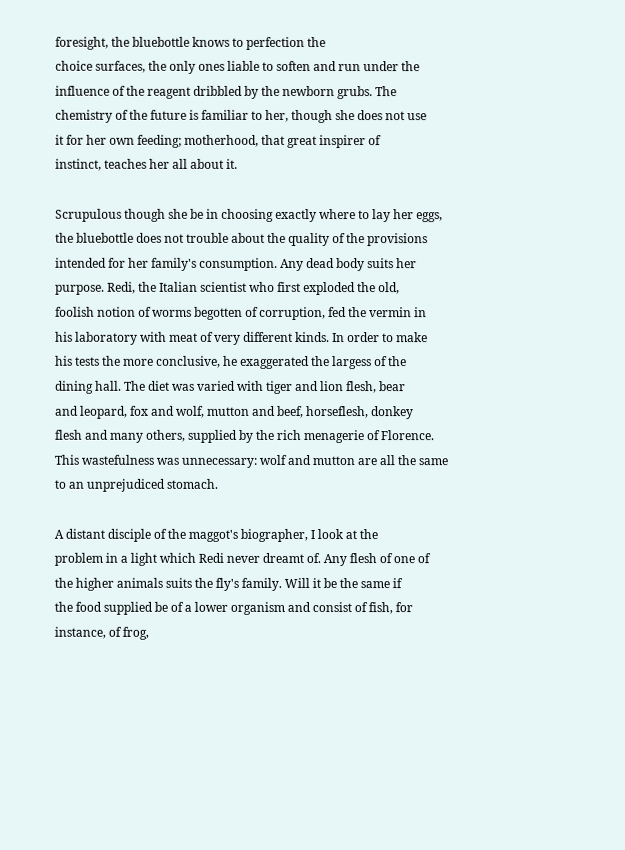foresight, the bluebottle knows to perfection the
choice surfaces, the only ones liable to soften and run under the
influence of the reagent dribbled by the newborn grubs. The
chemistry of the future is familiar to her, though she does not use
it for her own feeding; motherhood, that great inspirer of
instinct, teaches her all about it.

Scrupulous though she be in choosing exactly where to lay her eggs,
the bluebottle does not trouble about the quality of the provisions
intended for her family's consumption. Any dead body suits her
purpose. Redi, the Italian scientist who first exploded the old,
foolish notion of worms begotten of corruption, fed the vermin in
his laboratory with meat of very different kinds. In order to make
his tests the more conclusive, he exaggerated the largess of the
dining hall. The diet was varied with tiger and lion flesh, bear
and leopard, fox and wolf, mutton and beef, horseflesh, donkey
flesh and many others, supplied by the rich menagerie of Florence.
This wastefulness was unnecessary: wolf and mutton are all the same
to an unprejudiced stomach.

A distant disciple of the maggot's biographer, I look at the
problem in a light which Redi never dreamt of. Any flesh of one of
the higher animals suits the fly's family. Will it be the same if
the food supplied be of a lower organism and consist of fish, for
instance, of frog,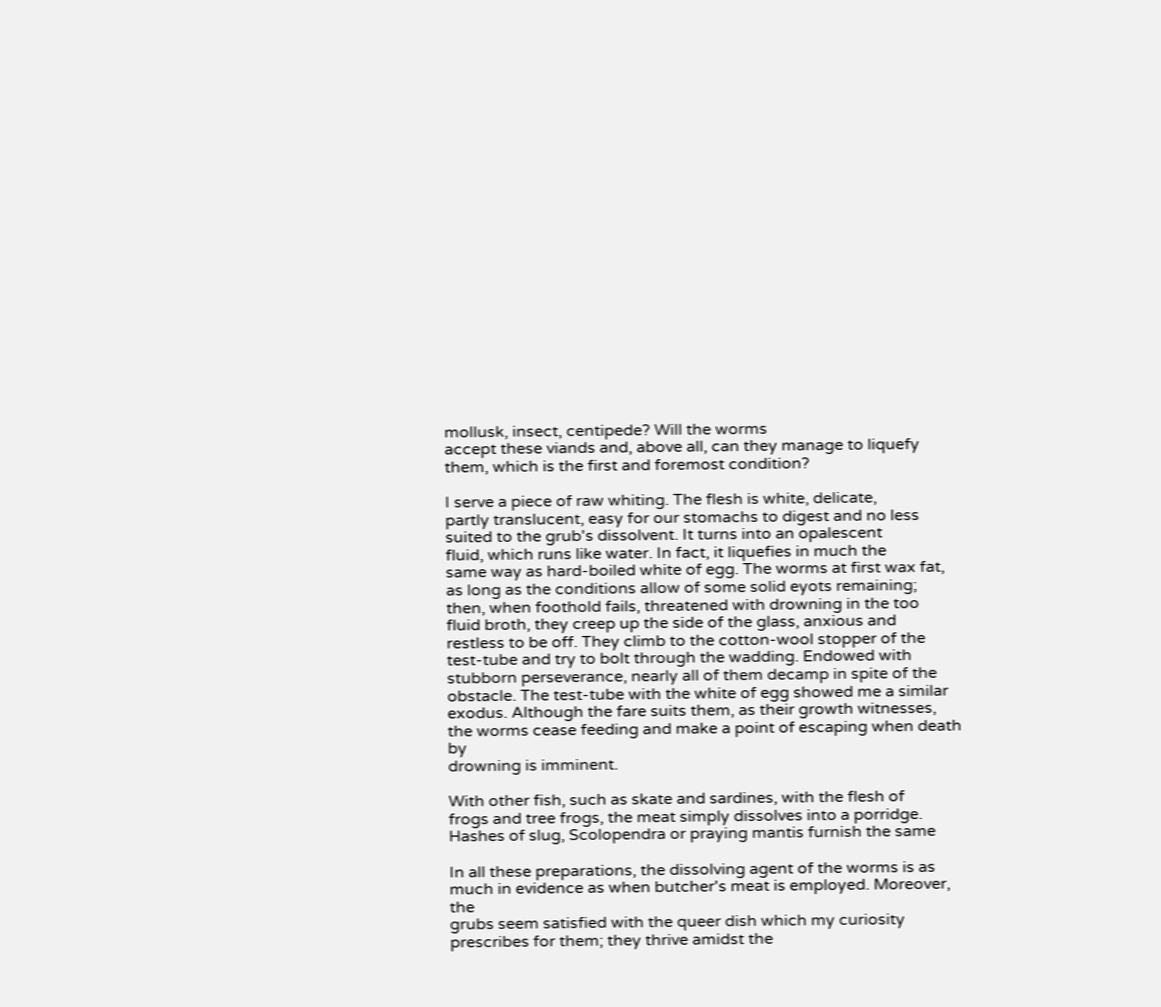mollusk, insect, centipede? Will the worms
accept these viands and, above all, can they manage to liquefy
them, which is the first and foremost condition?

I serve a piece of raw whiting. The flesh is white, delicate,
partly translucent, easy for our stomachs to digest and no less
suited to the grub's dissolvent. It turns into an opalescent
fluid, which runs like water. In fact, it liquefies in much the
same way as hard-boiled white of egg. The worms at first wax fat,
as long as the conditions allow of some solid eyots remaining;
then, when foothold fails, threatened with drowning in the too
fluid broth, they creep up the side of the glass, anxious and
restless to be off. They climb to the cotton-wool stopper of the
test-tube and try to bolt through the wadding. Endowed with
stubborn perseverance, nearly all of them decamp in spite of the
obstacle. The test-tube with the white of egg showed me a similar
exodus. Although the fare suits them, as their growth witnesses,
the worms cease feeding and make a point of escaping when death by
drowning is imminent.

With other fish, such as skate and sardines, with the flesh of
frogs and tree frogs, the meat simply dissolves into a porridge.
Hashes of slug, Scolopendra or praying mantis furnish the same

In all these preparations, the dissolving agent of the worms is as
much in evidence as when butcher's meat is employed. Moreover, the
grubs seem satisfied with the queer dish which my curiosity
prescribes for them; they thrive amidst the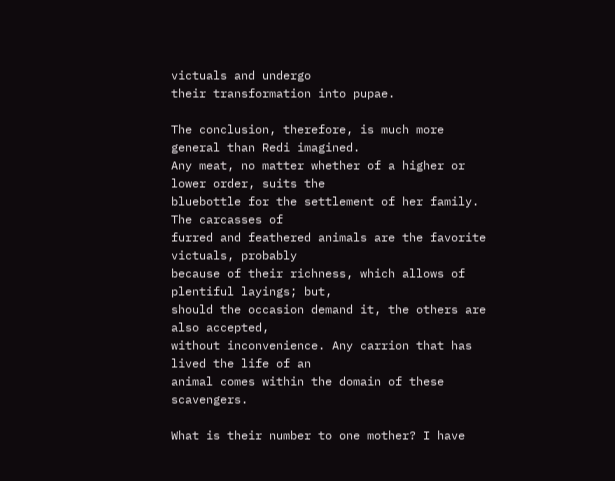victuals and undergo
their transformation into pupae.

The conclusion, therefore, is much more general than Redi imagined.
Any meat, no matter whether of a higher or lower order, suits the
bluebottle for the settlement of her family. The carcasses of
furred and feathered animals are the favorite victuals, probably
because of their richness, which allows of plentiful layings; but,
should the occasion demand it, the others are also accepted,
without inconvenience. Any carrion that has lived the life of an
animal comes within the domain of these scavengers.

What is their number to one mother? I have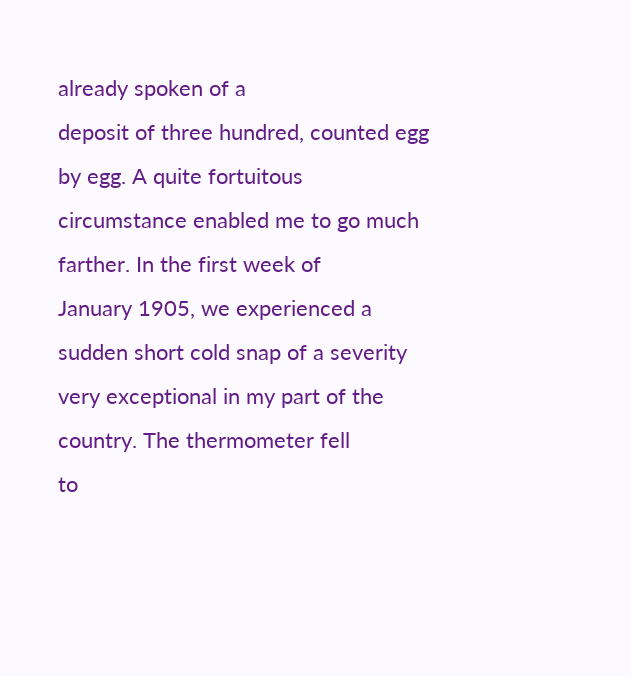already spoken of a
deposit of three hundred, counted egg by egg. A quite fortuitous
circumstance enabled me to go much farther. In the first week of
January 1905, we experienced a sudden short cold snap of a severity
very exceptional in my part of the country. The thermometer fell
to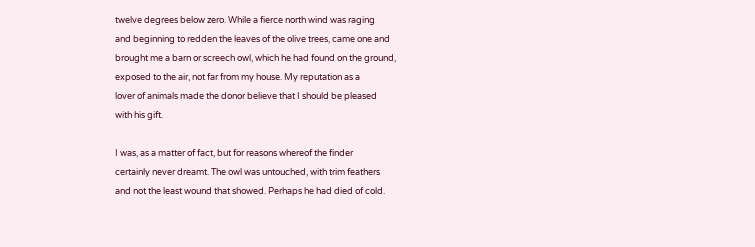twelve degrees below zero. While a fierce north wind was raging
and beginning to redden the leaves of the olive trees, came one and
brought me a barn or screech owl, which he had found on the ground,
exposed to the air, not far from my house. My reputation as a
lover of animals made the donor believe that I should be pleased
with his gift.

I was, as a matter of fact, but for reasons whereof the finder
certainly never dreamt. The owl was untouched, with trim feathers
and not the least wound that showed. Perhaps he had died of cold.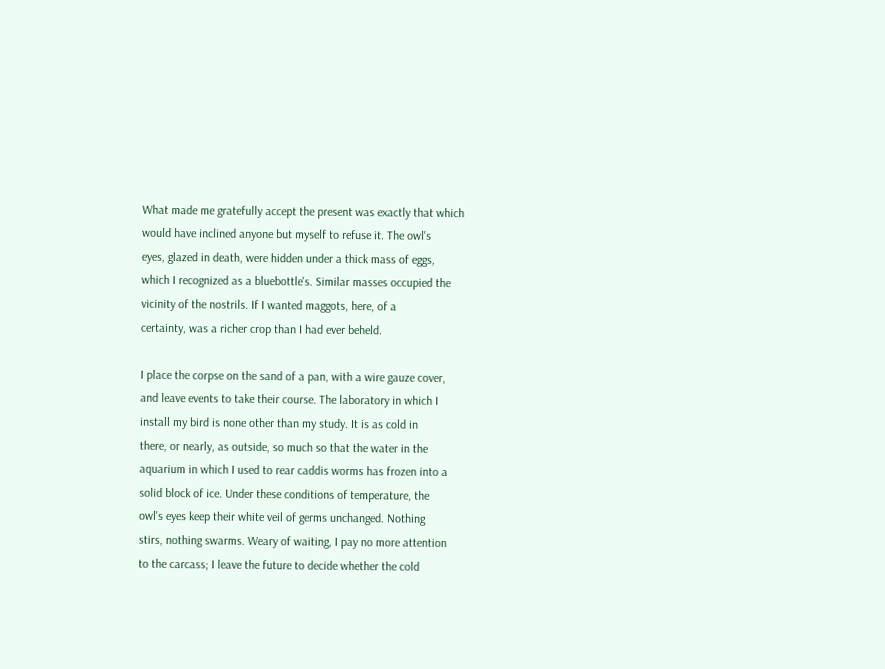What made me gratefully accept the present was exactly that which
would have inclined anyone but myself to refuse it. The owl's
eyes, glazed in death, were hidden under a thick mass of eggs,
which I recognized as a bluebottle's. Similar masses occupied the
vicinity of the nostrils. If I wanted maggots, here, of a
certainty, was a richer crop than I had ever beheld.

I place the corpse on the sand of a pan, with a wire gauze cover,
and leave events to take their course. The laboratory in which I
install my bird is none other than my study. It is as cold in
there, or nearly, as outside, so much so that the water in the
aquarium in which I used to rear caddis worms has frozen into a
solid block of ice. Under these conditions of temperature, the
owl's eyes keep their white veil of germs unchanged. Nothing
stirs, nothing swarms. Weary of waiting, I pay no more attention
to the carcass; I leave the future to decide whether the cold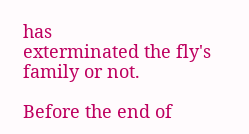has
exterminated the fly's family or not.

Before the end of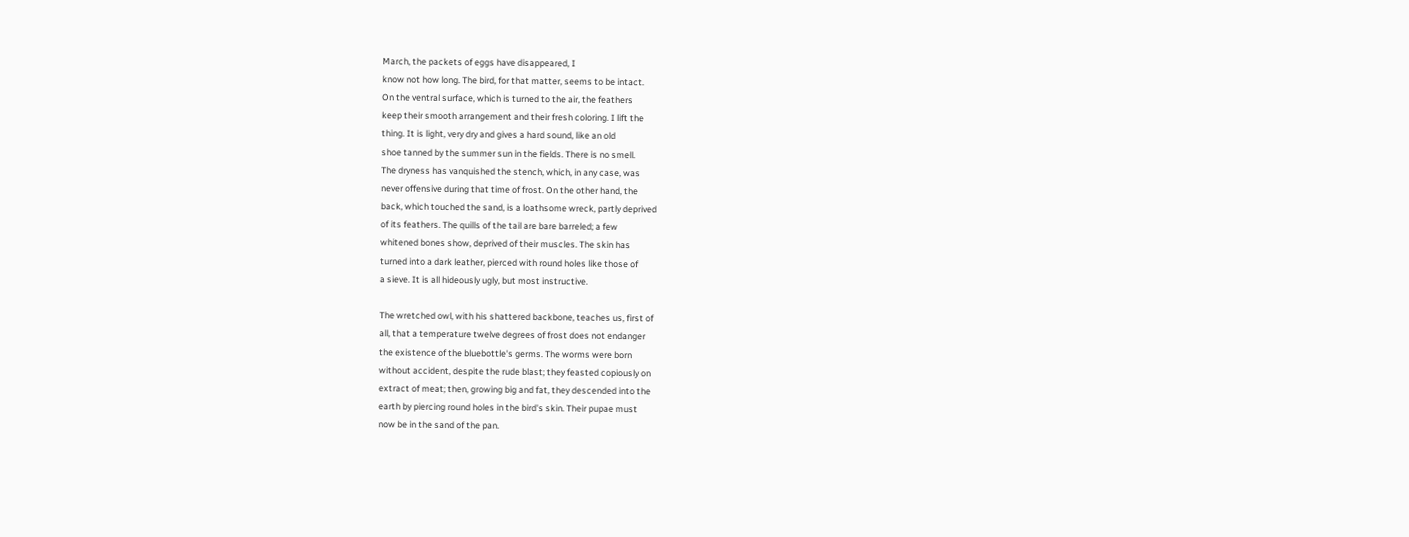March, the packets of eggs have disappeared, I
know not how long. The bird, for that matter, seems to be intact.
On the ventral surface, which is turned to the air, the feathers
keep their smooth arrangement and their fresh coloring. I lift the
thing. It is light, very dry and gives a hard sound, like an old
shoe tanned by the summer sun in the fields. There is no smell.
The dryness has vanquished the stench, which, in any case, was
never offensive during that time of frost. On the other hand, the
back, which touched the sand, is a loathsome wreck, partly deprived
of its feathers. The quills of the tail are bare barreled; a few
whitened bones show, deprived of their muscles. The skin has
turned into a dark leather, pierced with round holes like those of
a sieve. It is all hideously ugly, but most instructive.

The wretched owl, with his shattered backbone, teaches us, first of
all, that a temperature twelve degrees of frost does not endanger
the existence of the bluebottle's germs. The worms were born
without accident, despite the rude blast; they feasted copiously on
extract of meat; then, growing big and fat, they descended into the
earth by piercing round holes in the bird's skin. Their pupae must
now be in the sand of the pan.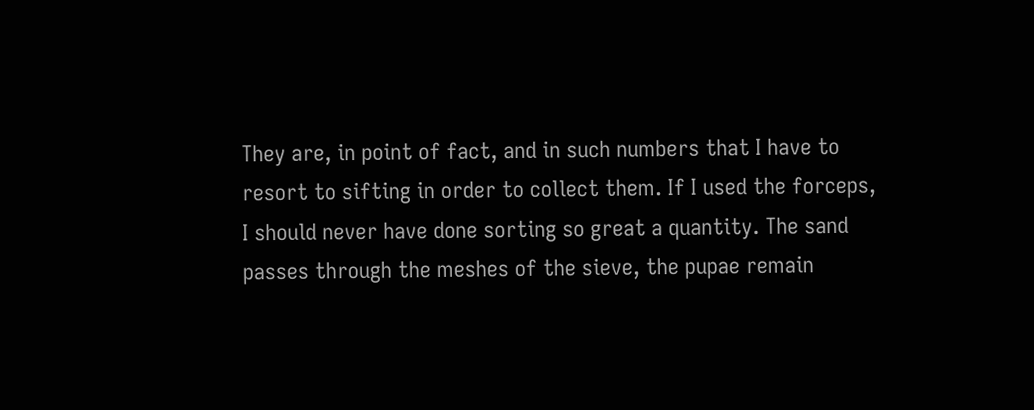They are, in point of fact, and in such numbers that I have to
resort to sifting in order to collect them. If I used the forceps,
I should never have done sorting so great a quantity. The sand
passes through the meshes of the sieve, the pupae remain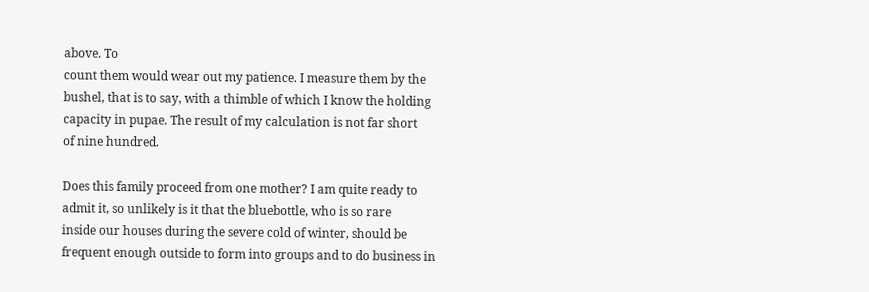above. To
count them would wear out my patience. I measure them by the
bushel, that is to say, with a thimble of which I know the holding
capacity in pupae. The result of my calculation is not far short
of nine hundred.

Does this family proceed from one mother? I am quite ready to
admit it, so unlikely is it that the bluebottle, who is so rare
inside our houses during the severe cold of winter, should be
frequent enough outside to form into groups and to do business in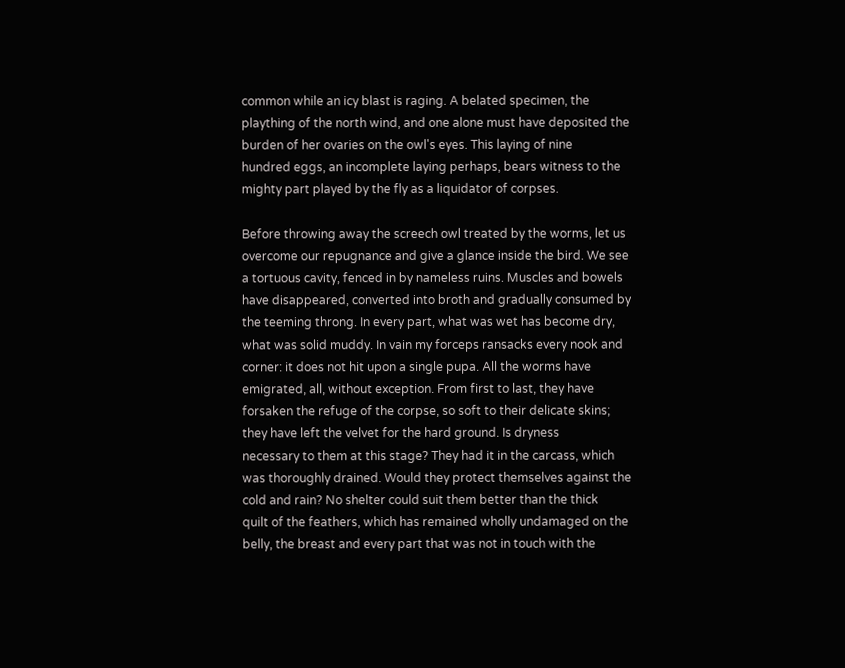common while an icy blast is raging. A belated specimen, the
plaything of the north wind, and one alone must have deposited the
burden of her ovaries on the owl's eyes. This laying of nine
hundred eggs, an incomplete laying perhaps, bears witness to the
mighty part played by the fly as a liquidator of corpses.

Before throwing away the screech owl treated by the worms, let us
overcome our repugnance and give a glance inside the bird. We see
a tortuous cavity, fenced in by nameless ruins. Muscles and bowels
have disappeared, converted into broth and gradually consumed by
the teeming throng. In every part, what was wet has become dry,
what was solid muddy. In vain my forceps ransacks every nook and
corner: it does not hit upon a single pupa. All the worms have
emigrated, all, without exception. From first to last, they have
forsaken the refuge of the corpse, so soft to their delicate skins;
they have left the velvet for the hard ground. Is dryness
necessary to them at this stage? They had it in the carcass, which
was thoroughly drained. Would they protect themselves against the
cold and rain? No shelter could suit them better than the thick
quilt of the feathers, which has remained wholly undamaged on the
belly, the breast and every part that was not in touch with the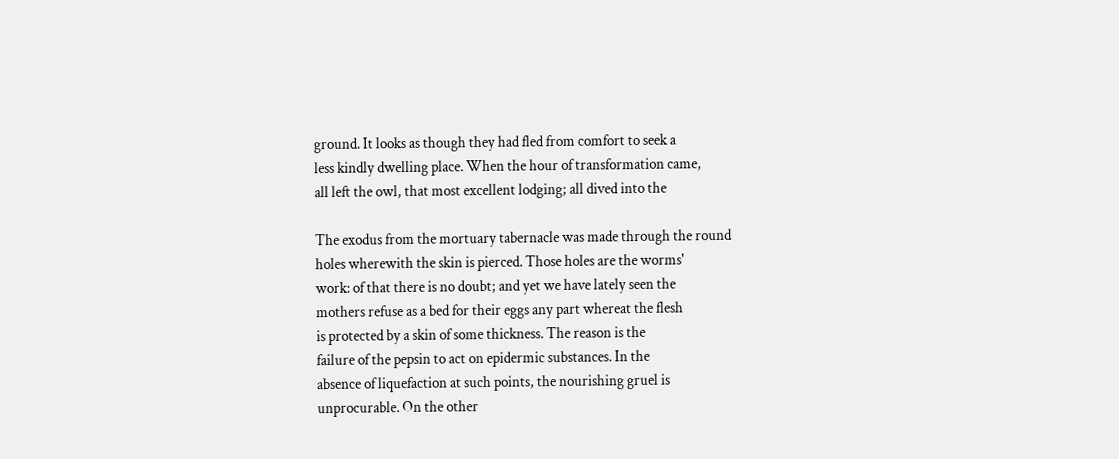ground. It looks as though they had fled from comfort to seek a
less kindly dwelling place. When the hour of transformation came,
all left the owl, that most excellent lodging; all dived into the

The exodus from the mortuary tabernacle was made through the round
holes wherewith the skin is pierced. Those holes are the worms'
work: of that there is no doubt; and yet we have lately seen the
mothers refuse as a bed for their eggs any part whereat the flesh
is protected by a skin of some thickness. The reason is the
failure of the pepsin to act on epidermic substances. In the
absence of liquefaction at such points, the nourishing gruel is
unprocurable. On the other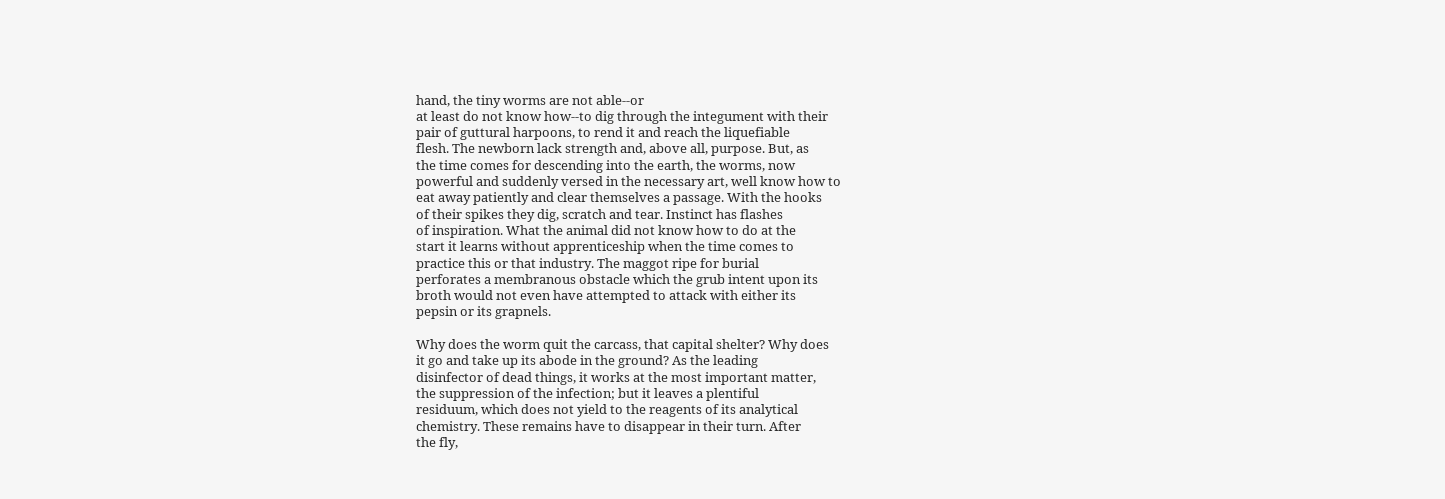hand, the tiny worms are not able--or
at least do not know how--to dig through the integument with their
pair of guttural harpoons, to rend it and reach the liquefiable
flesh. The newborn lack strength and, above all, purpose. But, as
the time comes for descending into the earth, the worms, now
powerful and suddenly versed in the necessary art, well know how to
eat away patiently and clear themselves a passage. With the hooks
of their spikes they dig, scratch and tear. Instinct has flashes
of inspiration. What the animal did not know how to do at the
start it learns without apprenticeship when the time comes to
practice this or that industry. The maggot ripe for burial
perforates a membranous obstacle which the grub intent upon its
broth would not even have attempted to attack with either its
pepsin or its grapnels.

Why does the worm quit the carcass, that capital shelter? Why does
it go and take up its abode in the ground? As the leading
disinfector of dead things, it works at the most important matter,
the suppression of the infection; but it leaves a plentiful
residuum, which does not yield to the reagents of its analytical
chemistry. These remains have to disappear in their turn. After
the fly,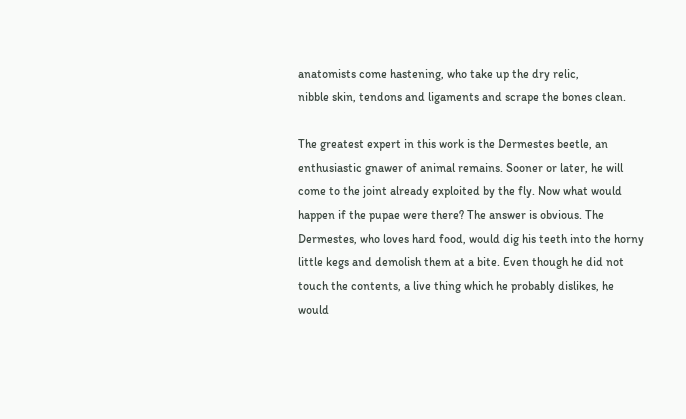anatomists come hastening, who take up the dry relic,
nibble skin, tendons and ligaments and scrape the bones clean.

The greatest expert in this work is the Dermestes beetle, an
enthusiastic gnawer of animal remains. Sooner or later, he will
come to the joint already exploited by the fly. Now what would
happen if the pupae were there? The answer is obvious. The
Dermestes, who loves hard food, would dig his teeth into the horny
little kegs and demolish them at a bite. Even though he did not
touch the contents, a live thing which he probably dislikes, he
would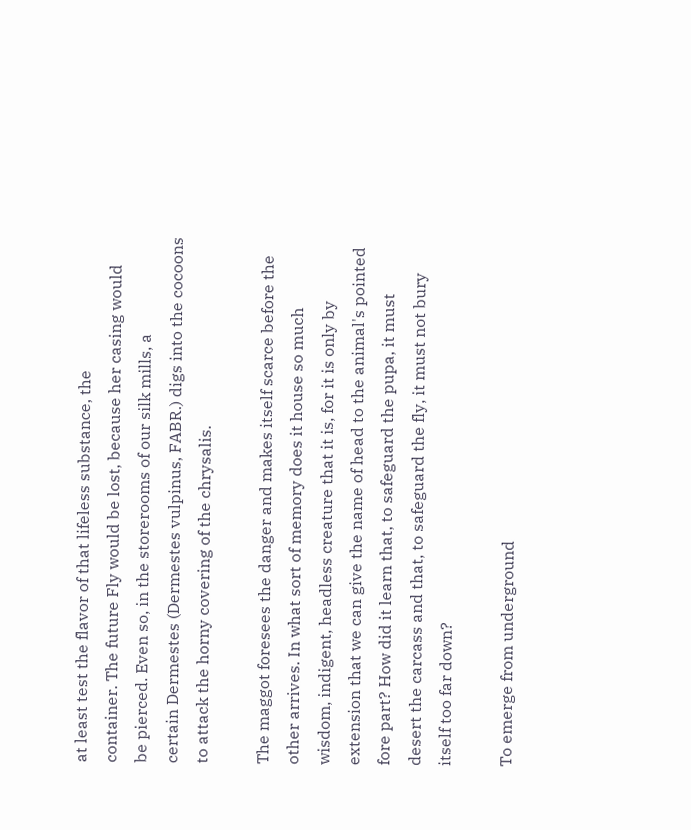at least test the flavor of that lifeless substance, the
container. The future Fly would be lost, because her casing would
be pierced. Even so, in the storerooms of our silk mills, a
certain Dermestes (Dermestes vulpinus, FABR.) digs into the cocoons
to attack the horny covering of the chrysalis.

The maggot foresees the danger and makes itself scarce before the
other arrives. In what sort of memory does it house so much
wisdom, indigent, headless creature that it is, for it is only by
extension that we can give the name of head to the animal's pointed
fore part? How did it learn that, to safeguard the pupa, it must
desert the carcass and that, to safeguard the fly, it must not bury
itself too far down?

To emerge from underground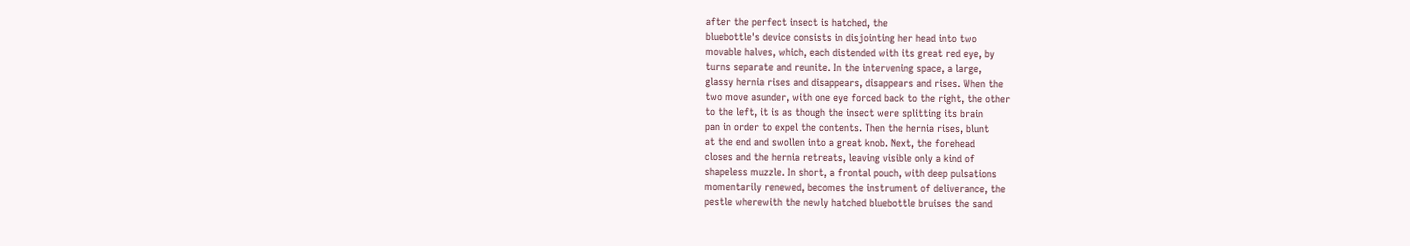after the perfect insect is hatched, the
bluebottle's device consists in disjointing her head into two
movable halves, which, each distended with its great red eye, by
turns separate and reunite. In the intervening space, a large,
glassy hernia rises and disappears, disappears and rises. When the
two move asunder, with one eye forced back to the right, the other
to the left, it is as though the insect were splitting its brain
pan in order to expel the contents. Then the hernia rises, blunt
at the end and swollen into a great knob. Next, the forehead
closes and the hernia retreats, leaving visible only a kind of
shapeless muzzle. In short, a frontal pouch, with deep pulsations
momentarily renewed, becomes the instrument of deliverance, the
pestle wherewith the newly hatched bluebottle bruises the sand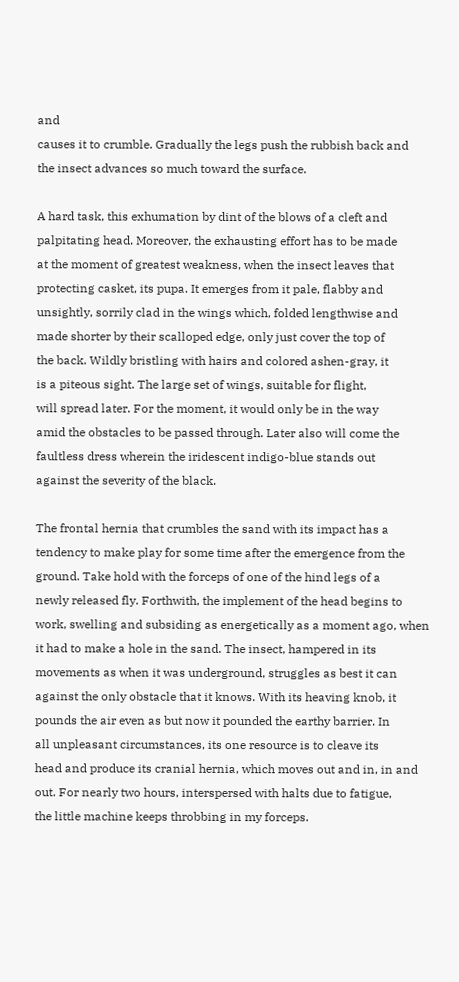and
causes it to crumble. Gradually the legs push the rubbish back and
the insect advances so much toward the surface.

A hard task, this exhumation by dint of the blows of a cleft and
palpitating head. Moreover, the exhausting effort has to be made
at the moment of greatest weakness, when the insect leaves that
protecting casket, its pupa. It emerges from it pale, flabby and
unsightly, sorrily clad in the wings which, folded lengthwise and
made shorter by their scalloped edge, only just cover the top of
the back. Wildly bristling with hairs and colored ashen-gray, it
is a piteous sight. The large set of wings, suitable for flight,
will spread later. For the moment, it would only be in the way
amid the obstacles to be passed through. Later also will come the
faultless dress wherein the iridescent indigo-blue stands out
against the severity of the black.

The frontal hernia that crumbles the sand with its impact has a
tendency to make play for some time after the emergence from the
ground. Take hold with the forceps of one of the hind legs of a
newly released fly. Forthwith, the implement of the head begins to
work, swelling and subsiding as energetically as a moment ago, when
it had to make a hole in the sand. The insect, hampered in its
movements as when it was underground, struggles as best it can
against the only obstacle that it knows. With its heaving knob, it
pounds the air even as but now it pounded the earthy barrier. In
all unpleasant circumstances, its one resource is to cleave its
head and produce its cranial hernia, which moves out and in, in and
out. For nearly two hours, interspersed with halts due to fatigue,
the little machine keeps throbbing in my forceps.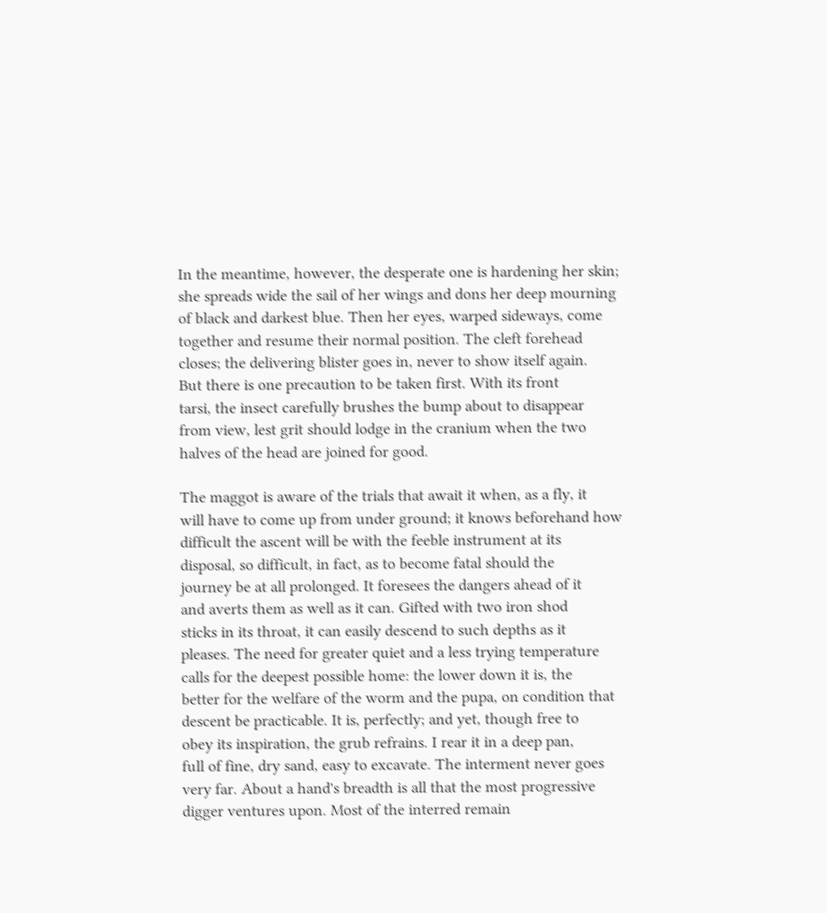In the meantime, however, the desperate one is hardening her skin;
she spreads wide the sail of her wings and dons her deep mourning
of black and darkest blue. Then her eyes, warped sideways, come
together and resume their normal position. The cleft forehead
closes; the delivering blister goes in, never to show itself again.
But there is one precaution to be taken first. With its front
tarsi, the insect carefully brushes the bump about to disappear
from view, lest grit should lodge in the cranium when the two
halves of the head are joined for good.

The maggot is aware of the trials that await it when, as a fly, it
will have to come up from under ground; it knows beforehand how
difficult the ascent will be with the feeble instrument at its
disposal, so difficult, in fact, as to become fatal should the
journey be at all prolonged. It foresees the dangers ahead of it
and averts them as well as it can. Gifted with two iron shod
sticks in its throat, it can easily descend to such depths as it
pleases. The need for greater quiet and a less trying temperature
calls for the deepest possible home: the lower down it is, the
better for the welfare of the worm and the pupa, on condition that
descent be practicable. It is, perfectly; and yet, though free to
obey its inspiration, the grub refrains. I rear it in a deep pan,
full of fine, dry sand, easy to excavate. The interment never goes
very far. About a hand's breadth is all that the most progressive
digger ventures upon. Most of the interred remain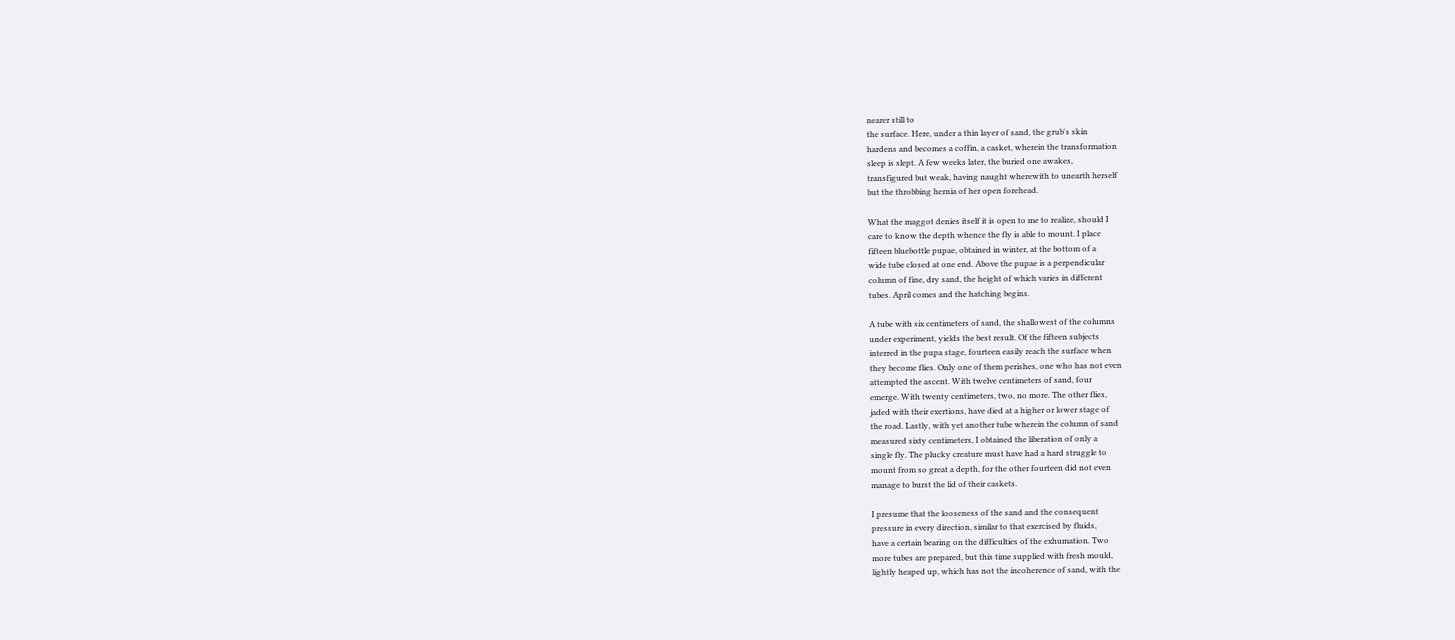nearer still to
the surface. Here, under a thin layer of sand, the grub's skin
hardens and becomes a coffin, a casket, wherein the transformation
sleep is slept. A few weeks later, the buried one awakes,
transfigured but weak, having naught wherewith to unearth herself
but the throbbing hernia of her open forehead.

What the maggot denies itself it is open to me to realize, should I
care to know the depth whence the fly is able to mount. I place
fifteen bluebottle pupae, obtained in winter, at the bottom of a
wide tube closed at one end. Above the pupae is a perpendicular
column of fine, dry sand, the height of which varies in different
tubes. April comes and the hatching begins.

A tube with six centimeters of sand, the shallowest of the columns
under experiment, yields the best result. Of the fifteen subjects
interred in the pupa stage, fourteen easily reach the surface when
they become flies. Only one of them perishes, one who has not even
attempted the ascent. With twelve centimeters of sand, four
emerge. With twenty centimeters, two, no more. The other flies,
jaded with their exertions, have died at a higher or lower stage of
the road. Lastly, with yet another tube wherein the column of sand
measured sixty centimeters, I obtained the liberation of only a
single fly. The plucky creature must have had a hard struggle to
mount from so great a depth, for the other fourteen did not even
manage to burst the lid of their caskets.

I presume that the looseness of the sand and the consequent
pressure in every direction, similar to that exercised by fluids,
have a certain bearing on the difficulties of the exhumation. Two
more tubes are prepared, but this time supplied with fresh mould,
lightly heaped up, which has not the incoherence of sand, with the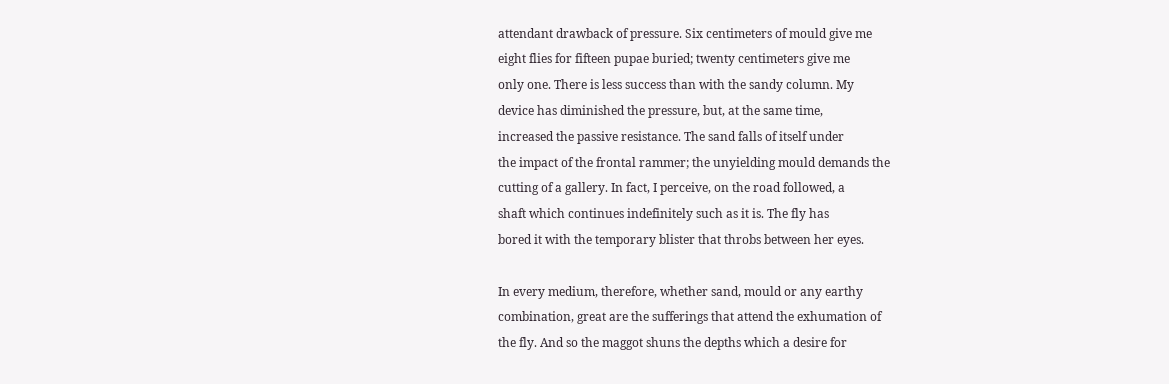attendant drawback of pressure. Six centimeters of mould give me
eight flies for fifteen pupae buried; twenty centimeters give me
only one. There is less success than with the sandy column. My
device has diminished the pressure, but, at the same time,
increased the passive resistance. The sand falls of itself under
the impact of the frontal rammer; the unyielding mould demands the
cutting of a gallery. In fact, I perceive, on the road followed, a
shaft which continues indefinitely such as it is. The fly has
bored it with the temporary blister that throbs between her eyes.

In every medium, therefore, whether sand, mould or any earthy
combination, great are the sufferings that attend the exhumation of
the fly. And so the maggot shuns the depths which a desire for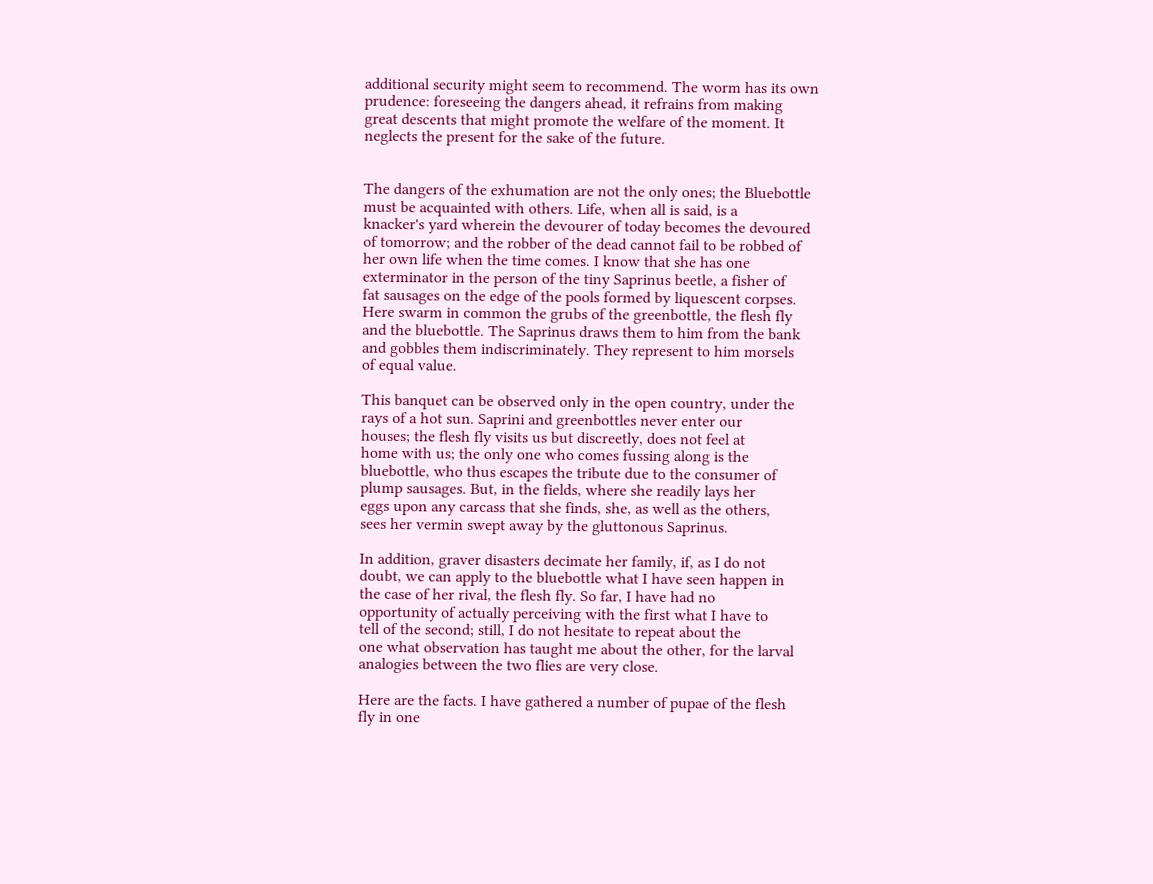additional security might seem to recommend. The worm has its own
prudence: foreseeing the dangers ahead, it refrains from making
great descents that might promote the welfare of the moment. It
neglects the present for the sake of the future.


The dangers of the exhumation are not the only ones; the Bluebottle
must be acquainted with others. Life, when all is said, is a
knacker's yard wherein the devourer of today becomes the devoured
of tomorrow; and the robber of the dead cannot fail to be robbed of
her own life when the time comes. I know that she has one
exterminator in the person of the tiny Saprinus beetle, a fisher of
fat sausages on the edge of the pools formed by liquescent corpses.
Here swarm in common the grubs of the greenbottle, the flesh fly
and the bluebottle. The Saprinus draws them to him from the bank
and gobbles them indiscriminately. They represent to him morsels
of equal value.

This banquet can be observed only in the open country, under the
rays of a hot sun. Saprini and greenbottles never enter our
houses; the flesh fly visits us but discreetly, does not feel at
home with us; the only one who comes fussing along is the
bluebottle, who thus escapes the tribute due to the consumer of
plump sausages. But, in the fields, where she readily lays her
eggs upon any carcass that she finds, she, as well as the others,
sees her vermin swept away by the gluttonous Saprinus.

In addition, graver disasters decimate her family, if, as I do not
doubt, we can apply to the bluebottle what I have seen happen in
the case of her rival, the flesh fly. So far, I have had no
opportunity of actually perceiving with the first what I have to
tell of the second; still, I do not hesitate to repeat about the
one what observation has taught me about the other, for the larval
analogies between the two flies are very close.

Here are the facts. I have gathered a number of pupae of the flesh
fly in one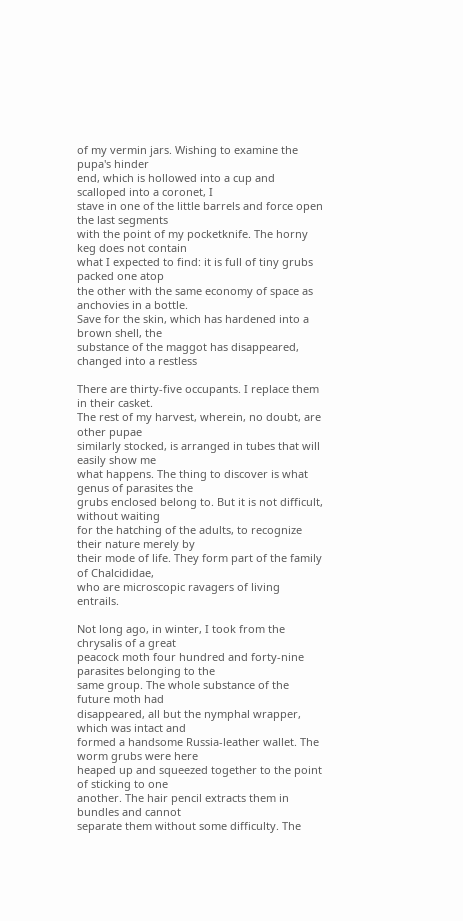of my vermin jars. Wishing to examine the pupa's hinder
end, which is hollowed into a cup and scalloped into a coronet, I
stave in one of the little barrels and force open the last segments
with the point of my pocketknife. The horny keg does not contain
what I expected to find: it is full of tiny grubs packed one atop
the other with the same economy of space as anchovies in a bottle.
Save for the skin, which has hardened into a brown shell, the
substance of the maggot has disappeared, changed into a restless

There are thirty-five occupants. I replace them in their casket.
The rest of my harvest, wherein, no doubt, are other pupae
similarly stocked, is arranged in tubes that will easily show me
what happens. The thing to discover is what genus of parasites the
grubs enclosed belong to. But it is not difficult, without waiting
for the hatching of the adults, to recognize their nature merely by
their mode of life. They form part of the family of Chalcididae,
who are microscopic ravagers of living entrails.

Not long ago, in winter, I took from the chrysalis of a great
peacock moth four hundred and forty-nine parasites belonging to the
same group. The whole substance of the future moth had
disappeared, all but the nymphal wrapper, which was intact and
formed a handsome Russia-leather wallet. The worm grubs were here
heaped up and squeezed together to the point of sticking to one
another. The hair pencil extracts them in bundles and cannot
separate them without some difficulty. The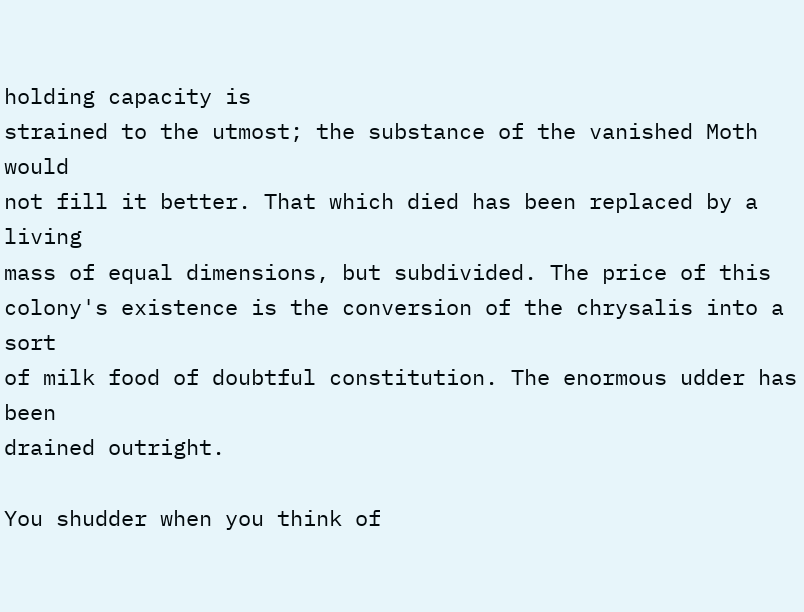holding capacity is
strained to the utmost; the substance of the vanished Moth would
not fill it better. That which died has been replaced by a living
mass of equal dimensions, but subdivided. The price of this
colony's existence is the conversion of the chrysalis into a sort
of milk food of doubtful constitution. The enormous udder has been
drained outright.

You shudder when you think of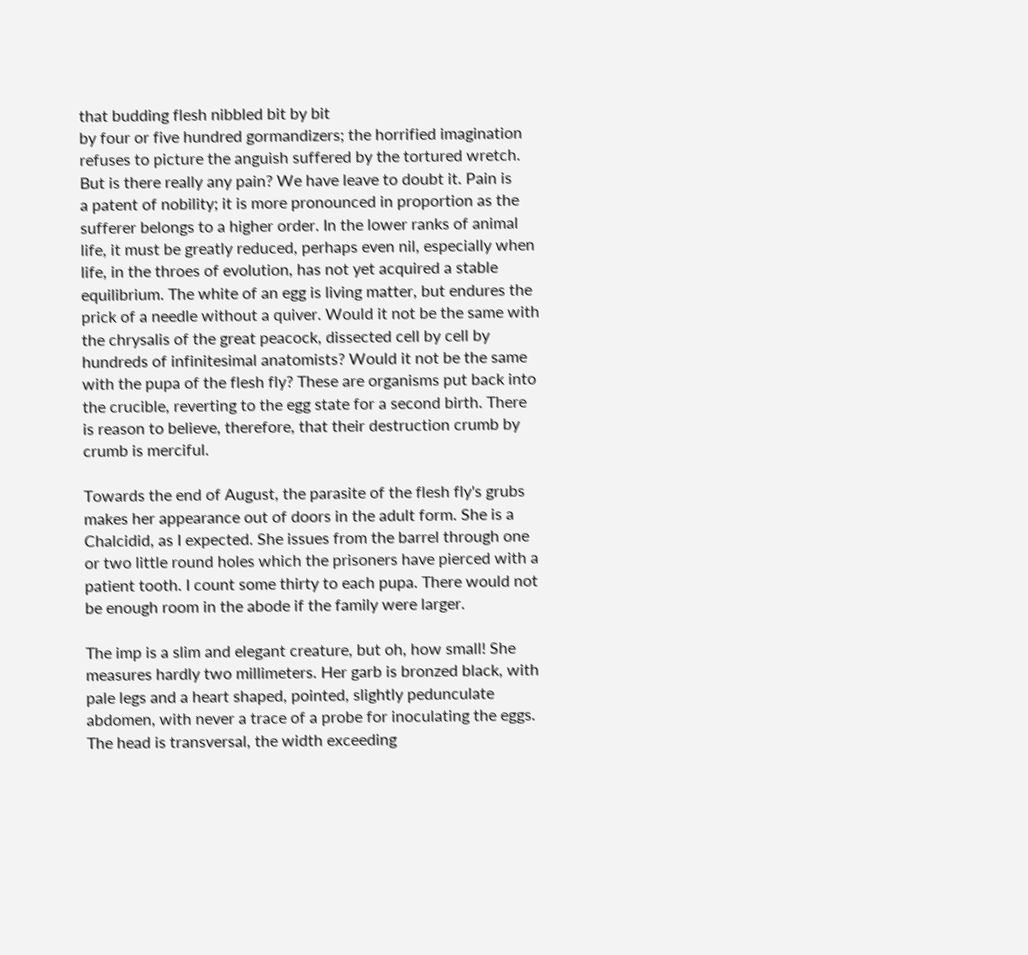that budding flesh nibbled bit by bit
by four or five hundred gormandizers; the horrified imagination
refuses to picture the anguish suffered by the tortured wretch.
But is there really any pain? We have leave to doubt it. Pain is
a patent of nobility; it is more pronounced in proportion as the
sufferer belongs to a higher order. In the lower ranks of animal
life, it must be greatly reduced, perhaps even nil, especially when
life, in the throes of evolution, has not yet acquired a stable
equilibrium. The white of an egg is living matter, but endures the
prick of a needle without a quiver. Would it not be the same with
the chrysalis of the great peacock, dissected cell by cell by
hundreds of infinitesimal anatomists? Would it not be the same
with the pupa of the flesh fly? These are organisms put back into
the crucible, reverting to the egg state for a second birth. There
is reason to believe, therefore, that their destruction crumb by
crumb is merciful.

Towards the end of August, the parasite of the flesh fly's grubs
makes her appearance out of doors in the adult form. She is a
Chalcidid, as I expected. She issues from the barrel through one
or two little round holes which the prisoners have pierced with a
patient tooth. I count some thirty to each pupa. There would not
be enough room in the abode if the family were larger.

The imp is a slim and elegant creature, but oh, how small! She
measures hardly two millimeters. Her garb is bronzed black, with
pale legs and a heart shaped, pointed, slightly pedunculate
abdomen, with never a trace of a probe for inoculating the eggs.
The head is transversal, the width exceeding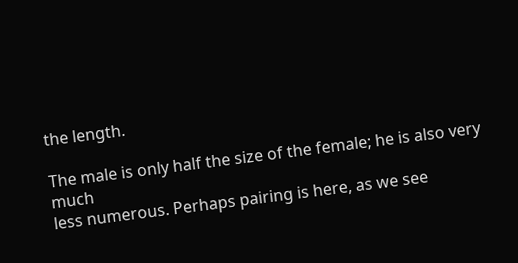the length.

The male is only half the size of the female; he is also very much
less numerous. Perhaps pairing is here, as we see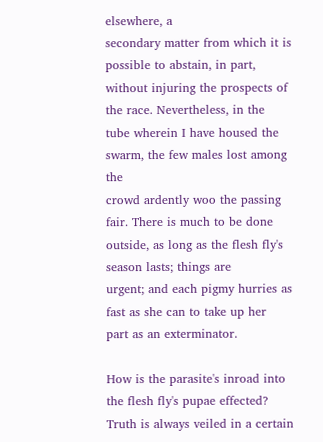elsewhere, a
secondary matter from which it is possible to abstain, in part,
without injuring the prospects of the race. Nevertheless, in the
tube wherein I have housed the swarm, the few males lost among the
crowd ardently woo the passing fair. There is much to be done
outside, as long as the flesh fly's season lasts; things are
urgent; and each pigmy hurries as fast as she can to take up her
part as an exterminator.

How is the parasite's inroad into the flesh fly's pupae effected?
Truth is always veiled in a certain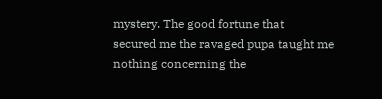mystery. The good fortune that
secured me the ravaged pupa taught me nothing concerning the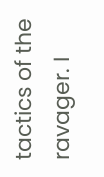tactics of the ravager. I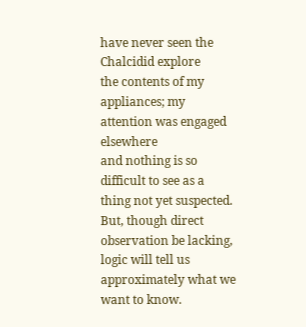have never seen the Chalcidid explore
the contents of my appliances; my attention was engaged elsewhere
and nothing is so difficult to see as a thing not yet suspected.
But, though direct observation be lacking, logic will tell us
approximately what we want to know.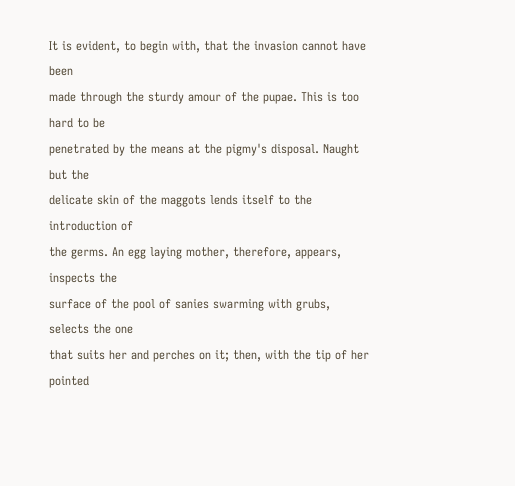It is evident, to begin with, that the invasion cannot have been
made through the sturdy amour of the pupae. This is too hard to be
penetrated by the means at the pigmy's disposal. Naught but the
delicate skin of the maggots lends itself to the introduction of
the germs. An egg laying mother, therefore, appears, inspects the
surface of the pool of sanies swarming with grubs, selects the one
that suits her and perches on it; then, with the tip of her pointed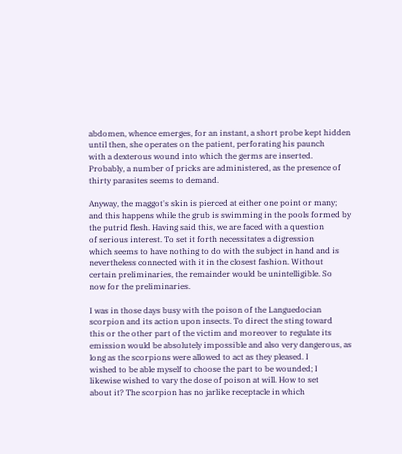abdomen, whence emerges, for an instant, a short probe kept hidden
until then, she operates on the patient, perforating his paunch
with a dexterous wound into which the germs are inserted.
Probably, a number of pricks are administered, as the presence of
thirty parasites seems to demand.

Anyway, the maggot's skin is pierced at either one point or many;
and this happens while the grub is swimming in the pools formed by
the putrid flesh. Having said this, we are faced with a question
of serious interest. To set it forth necessitates a digression
which seems to have nothing to do with the subject in hand and is
nevertheless connected with it in the closest fashion. Without
certain preliminaries, the remainder would be unintelligible. So
now for the preliminaries.

I was in those days busy with the poison of the Languedocian
scorpion and its action upon insects. To direct the sting toward
this or the other part of the victim and moreover to regulate its
emission would be absolutely impossible and also very dangerous, as
long as the scorpions were allowed to act as they pleased. I
wished to be able myself to choose the part to be wounded; I
likewise wished to vary the dose of poison at will. How to set
about it? The scorpion has no jarlike receptacle in which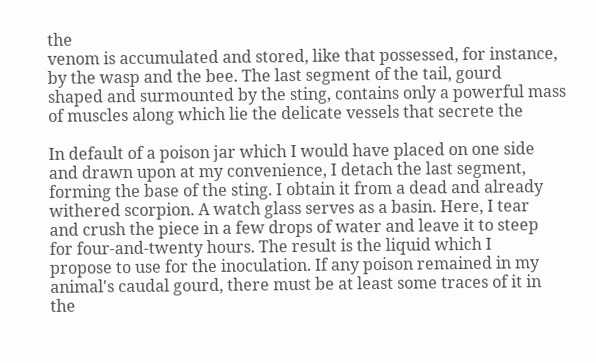the
venom is accumulated and stored, like that possessed, for instance,
by the wasp and the bee. The last segment of the tail, gourd
shaped and surmounted by the sting, contains only a powerful mass
of muscles along which lie the delicate vessels that secrete the

In default of a poison jar which I would have placed on one side
and drawn upon at my convenience, I detach the last segment,
forming the base of the sting. I obtain it from a dead and already
withered scorpion. A watch glass serves as a basin. Here, I tear
and crush the piece in a few drops of water and leave it to steep
for four-and-twenty hours. The result is the liquid which I
propose to use for the inoculation. If any poison remained in my
animal's caudal gourd, there must be at least some traces of it in
the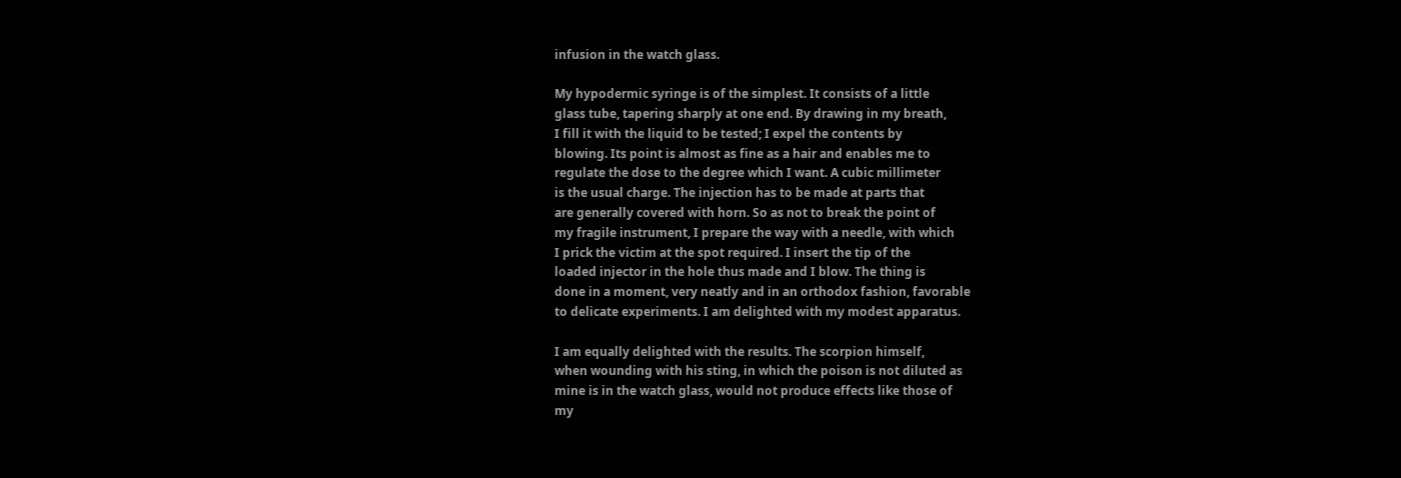infusion in the watch glass.

My hypodermic syringe is of the simplest. It consists of a little
glass tube, tapering sharply at one end. By drawing in my breath,
I fill it with the liquid to be tested; I expel the contents by
blowing. Its point is almost as fine as a hair and enables me to
regulate the dose to the degree which I want. A cubic millimeter
is the usual charge. The injection has to be made at parts that
are generally covered with horn. So as not to break the point of
my fragile instrument, I prepare the way with a needle, with which
I prick the victim at the spot required. I insert the tip of the
loaded injector in the hole thus made and I blow. The thing is
done in a moment, very neatly and in an orthodox fashion, favorable
to delicate experiments. I am delighted with my modest apparatus.

I am equally delighted with the results. The scorpion himself,
when wounding with his sting, in which the poison is not diluted as
mine is in the watch glass, would not produce effects like those of
my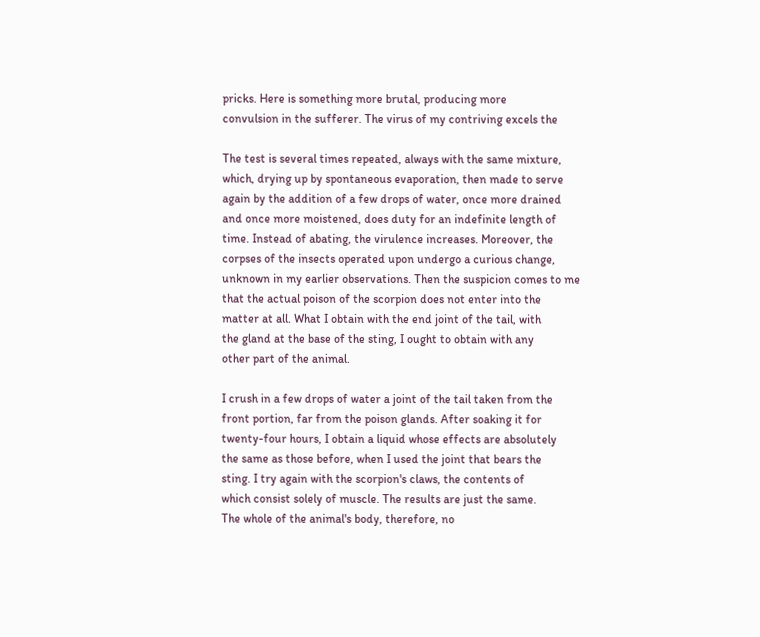pricks. Here is something more brutal, producing more
convulsion in the sufferer. The virus of my contriving excels the

The test is several times repeated, always with the same mixture,
which, drying up by spontaneous evaporation, then made to serve
again by the addition of a few drops of water, once more drained
and once more moistened, does duty for an indefinite length of
time. Instead of abating, the virulence increases. Moreover, the
corpses of the insects operated upon undergo a curious change,
unknown in my earlier observations. Then the suspicion comes to me
that the actual poison of the scorpion does not enter into the
matter at all. What I obtain with the end joint of the tail, with
the gland at the base of the sting, I ought to obtain with any
other part of the animal.

I crush in a few drops of water a joint of the tail taken from the
front portion, far from the poison glands. After soaking it for
twenty-four hours, I obtain a liquid whose effects are absolutely
the same as those before, when I used the joint that bears the
sting. I try again with the scorpion's claws, the contents of
which consist solely of muscle. The results are just the same.
The whole of the animal's body, therefore, no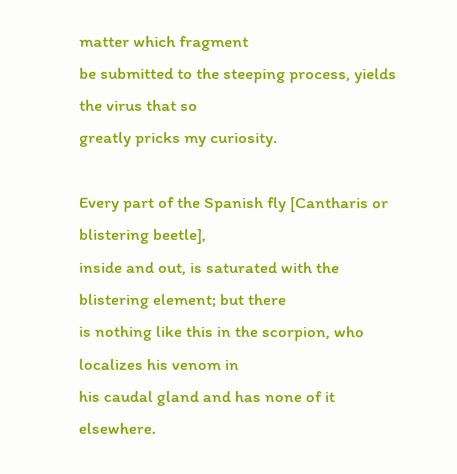matter which fragment
be submitted to the steeping process, yields the virus that so
greatly pricks my curiosity.

Every part of the Spanish fly [Cantharis or blistering beetle],
inside and out, is saturated with the blistering element; but there
is nothing like this in the scorpion, who localizes his venom in
his caudal gland and has none of it elsewhere.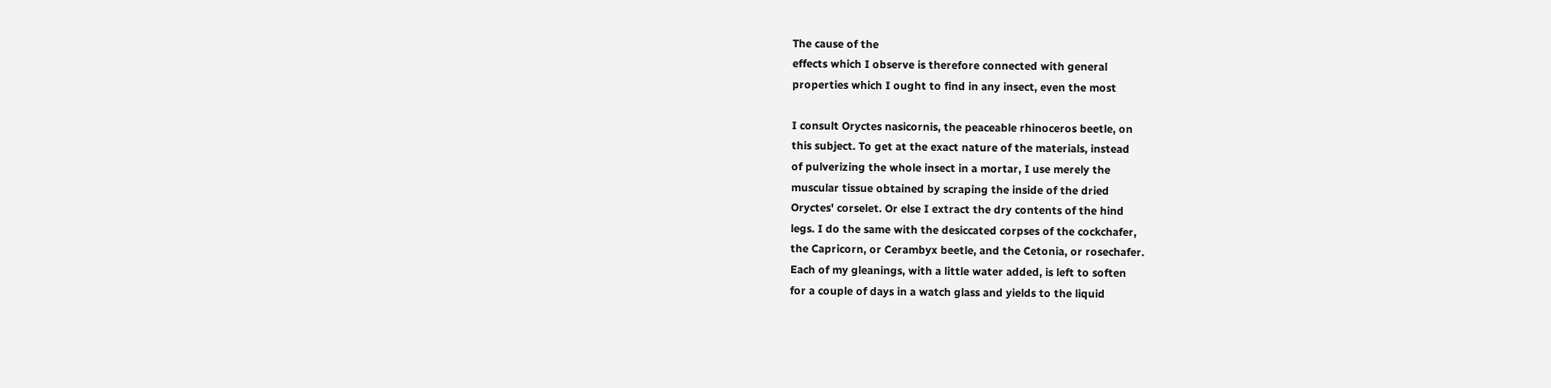The cause of the
effects which I observe is therefore connected with general
properties which I ought to find in any insect, even the most

I consult Oryctes nasicornis, the peaceable rhinoceros beetle, on
this subject. To get at the exact nature of the materials, instead
of pulverizing the whole insect in a mortar, I use merely the
muscular tissue obtained by scraping the inside of the dried
Oryctes' corselet. Or else I extract the dry contents of the hind
legs. I do the same with the desiccated corpses of the cockchafer,
the Capricorn, or Cerambyx beetle, and the Cetonia, or rosechafer.
Each of my gleanings, with a little water added, is left to soften
for a couple of days in a watch glass and yields to the liquid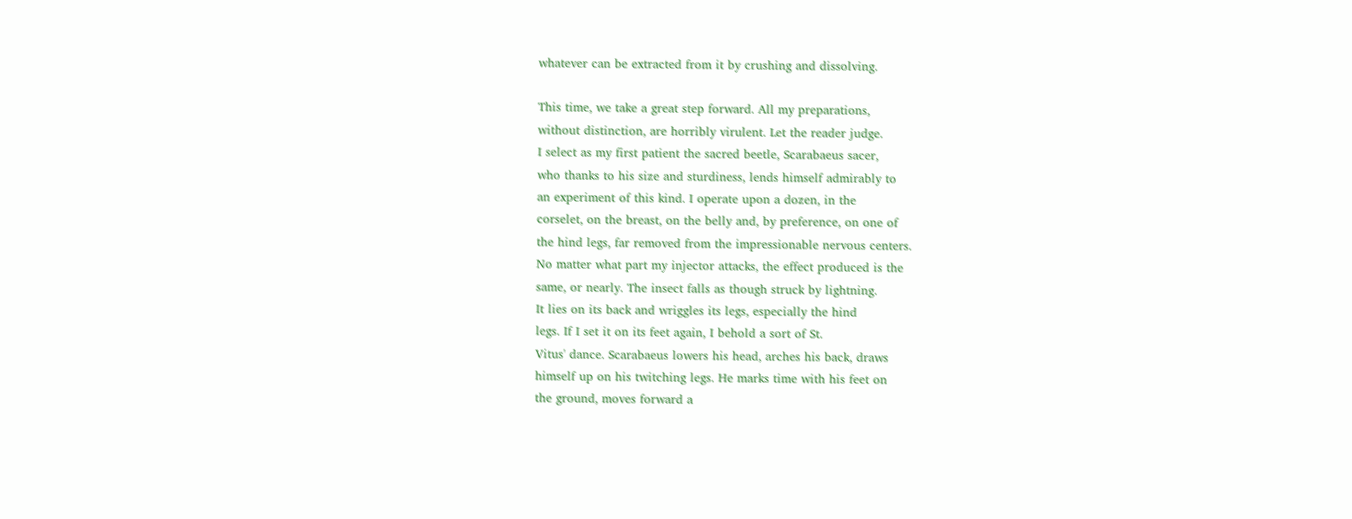whatever can be extracted from it by crushing and dissolving.

This time, we take a great step forward. All my preparations,
without distinction, are horribly virulent. Let the reader judge.
I select as my first patient the sacred beetle, Scarabaeus sacer,
who thanks to his size and sturdiness, lends himself admirably to
an experiment of this kind. I operate upon a dozen, in the
corselet, on the breast, on the belly and, by preference, on one of
the hind legs, far removed from the impressionable nervous centers.
No matter what part my injector attacks, the effect produced is the
same, or nearly. The insect falls as though struck by lightning.
It lies on its back and wriggles its legs, especially the hind
legs. If I set it on its feet again, I behold a sort of St.
Vitus' dance. Scarabaeus lowers his head, arches his back, draws
himself up on his twitching legs. He marks time with his feet on
the ground, moves forward a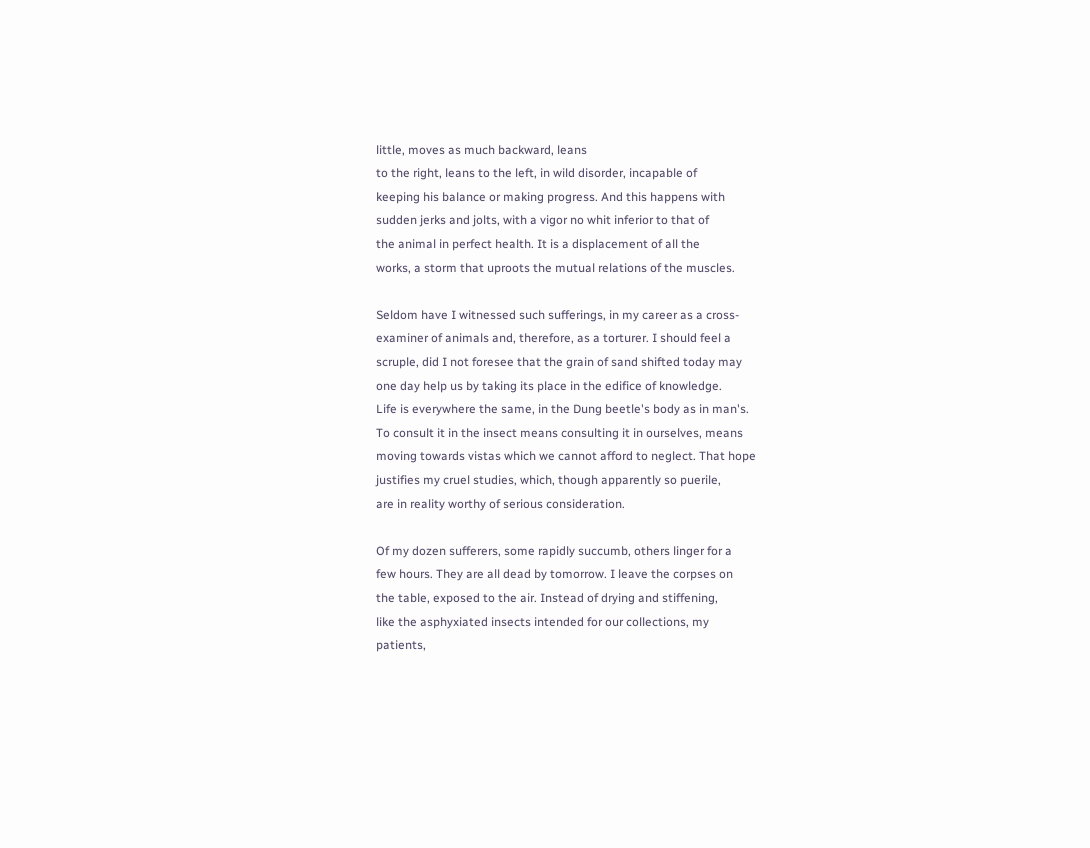little, moves as much backward, leans
to the right, leans to the left, in wild disorder, incapable of
keeping his balance or making progress. And this happens with
sudden jerks and jolts, with a vigor no whit inferior to that of
the animal in perfect health. It is a displacement of all the
works, a storm that uproots the mutual relations of the muscles.

Seldom have I witnessed such sufferings, in my career as a cross-
examiner of animals and, therefore, as a torturer. I should feel a
scruple, did I not foresee that the grain of sand shifted today may
one day help us by taking its place in the edifice of knowledge.
Life is everywhere the same, in the Dung beetle's body as in man's.
To consult it in the insect means consulting it in ourselves, means
moving towards vistas which we cannot afford to neglect. That hope
justifies my cruel studies, which, though apparently so puerile,
are in reality worthy of serious consideration.

Of my dozen sufferers, some rapidly succumb, others linger for a
few hours. They are all dead by tomorrow. I leave the corpses on
the table, exposed to the air. Instead of drying and stiffening,
like the asphyxiated insects intended for our collections, my
patients,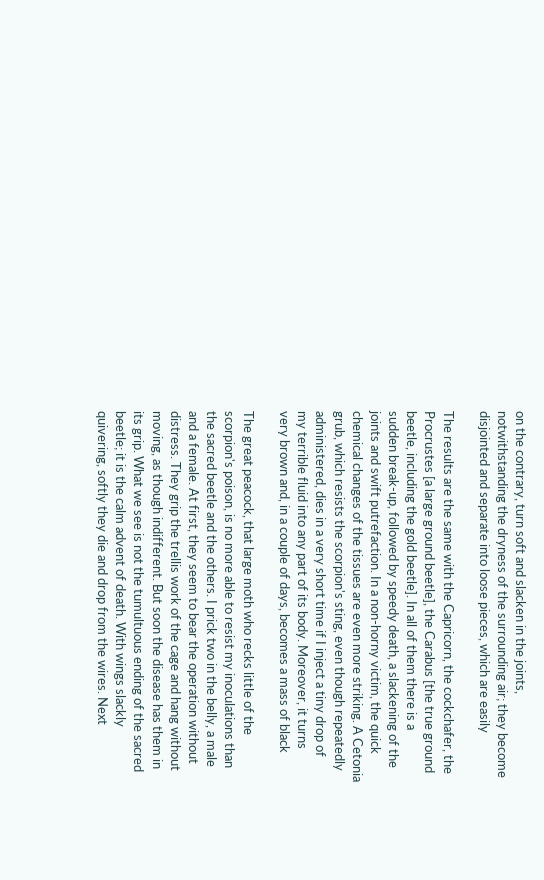on the contrary, turn soft and slacken in the joints,
notwithstanding the dryness of the surrounding air; they become
disjointed and separate into loose pieces, which are easily

The results are the same with the Capricorn, the cockchafer, the
Procrustes [a large ground beetle], the Carabus [the true ground
beetle, including the gold beetle]. In all of them there is a
sudden break-up, followed by speedy death, a slackening of the
joints and swift putrefaction. In a non-horny victim, the quick
chemical changes of the tissues are even more striking. A Cetonia
grub, which resists the scorpion's sting, even though repeatedly
administered, dies in a very short time if I inject a tiny drop of
my terrible fluid into any part of its body. Moreover, it turns
very brown and, in a couple of days, becomes a mass of black

The great peacock, that large moth who recks little of the
scorpion's poison, is no more able to resist my inoculations than
the sacred beetle and the others. I prick two in the belly, a male
and a female. At first, they seem to bear the operation without
distress. They grip the trellis work of the cage and hang without
moving, as though indifferent. But soon the disease has them in
its grip. What we see is not the tumultuous ending of the sacred
beetle; it is the calm advent of death. With wings slackly
quivering, softly they die and drop from the wires. Next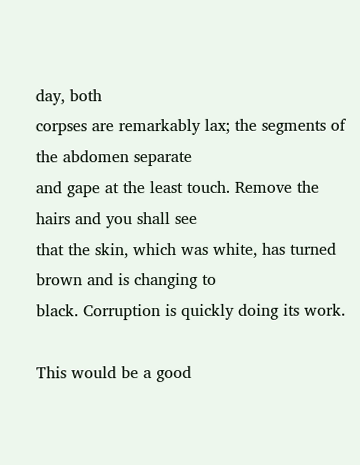day, both
corpses are remarkably lax; the segments of the abdomen separate
and gape at the least touch. Remove the hairs and you shall see
that the skin, which was white, has turned brown and is changing to
black. Corruption is quickly doing its work.

This would be a good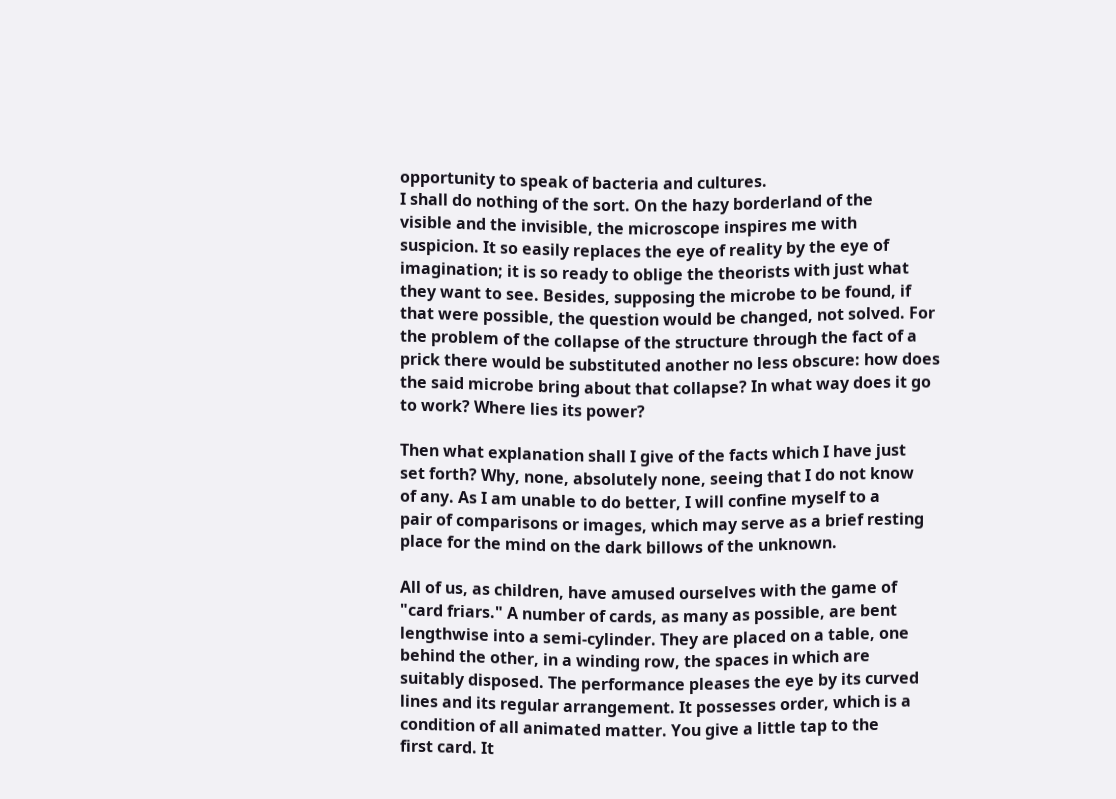opportunity to speak of bacteria and cultures.
I shall do nothing of the sort. On the hazy borderland of the
visible and the invisible, the microscope inspires me with
suspicion. It so easily replaces the eye of reality by the eye of
imagination; it is so ready to oblige the theorists with just what
they want to see. Besides, supposing the microbe to be found, if
that were possible, the question would be changed, not solved. For
the problem of the collapse of the structure through the fact of a
prick there would be substituted another no less obscure: how does
the said microbe bring about that collapse? In what way does it go
to work? Where lies its power?

Then what explanation shall I give of the facts which I have just
set forth? Why, none, absolutely none, seeing that I do not know
of any. As I am unable to do better, I will confine myself to a
pair of comparisons or images, which may serve as a brief resting
place for the mind on the dark billows of the unknown.

All of us, as children, have amused ourselves with the game of
"card friars." A number of cards, as many as possible, are bent
lengthwise into a semi-cylinder. They are placed on a table, one
behind the other, in a winding row, the spaces in which are
suitably disposed. The performance pleases the eye by its curved
lines and its regular arrangement. It possesses order, which is a
condition of all animated matter. You give a little tap to the
first card. It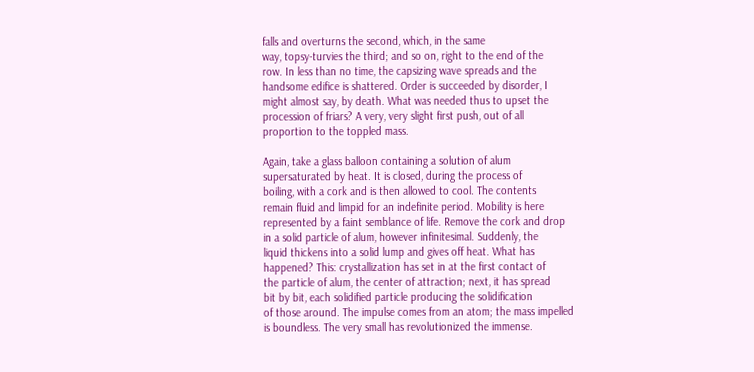falls and overturns the second, which, in the same
way, topsy-turvies the third; and so on, right to the end of the
row. In less than no time, the capsizing wave spreads and the
handsome edifice is shattered. Order is succeeded by disorder, I
might almost say, by death. What was needed thus to upset the
procession of friars? A very, very slight first push, out of all
proportion to the toppled mass.

Again, take a glass balloon containing a solution of alum
supersaturated by heat. It is closed, during the process of
boiling, with a cork and is then allowed to cool. The contents
remain fluid and limpid for an indefinite period. Mobility is here
represented by a faint semblance of life. Remove the cork and drop
in a solid particle of alum, however infinitesimal. Suddenly, the
liquid thickens into a solid lump and gives off heat. What has
happened? This: crystallization has set in at the first contact of
the particle of alum, the center of attraction; next, it has spread
bit by bit, each solidified particle producing the solidification
of those around. The impulse comes from an atom; the mass impelled
is boundless. The very small has revolutionized the immense.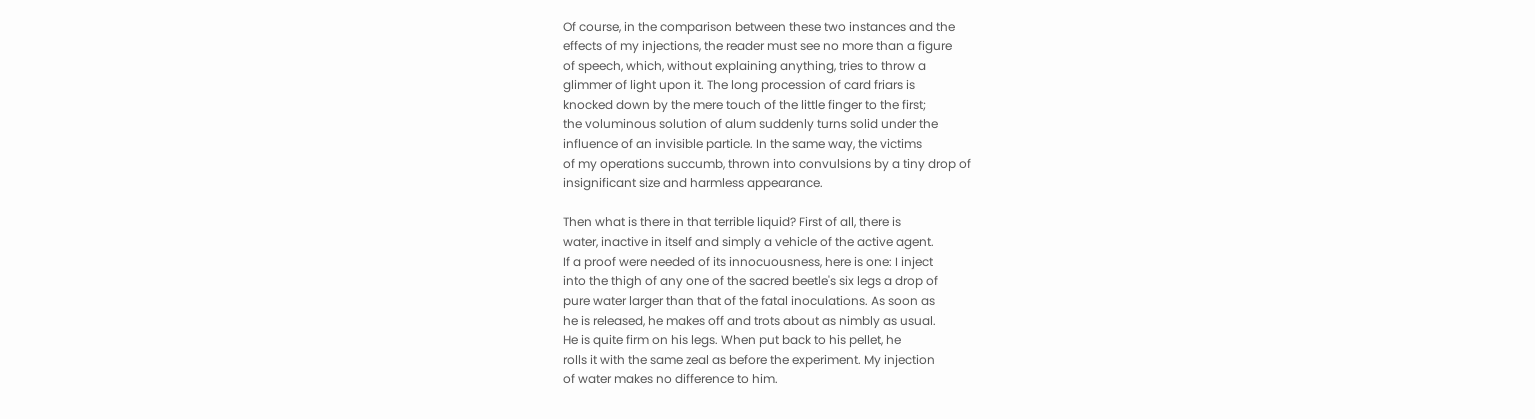Of course, in the comparison between these two instances and the
effects of my injections, the reader must see no more than a figure
of speech, which, without explaining anything, tries to throw a
glimmer of light upon it. The long procession of card friars is
knocked down by the mere touch of the little finger to the first;
the voluminous solution of alum suddenly turns solid under the
influence of an invisible particle. In the same way, the victims
of my operations succumb, thrown into convulsions by a tiny drop of
insignificant size and harmless appearance.

Then what is there in that terrible liquid? First of all, there is
water, inactive in itself and simply a vehicle of the active agent.
If a proof were needed of its innocuousness, here is one: I inject
into the thigh of any one of the sacred beetle's six legs a drop of
pure water larger than that of the fatal inoculations. As soon as
he is released, he makes off and trots about as nimbly as usual.
He is quite firm on his legs. When put back to his pellet, he
rolls it with the same zeal as before the experiment. My injection
of water makes no difference to him.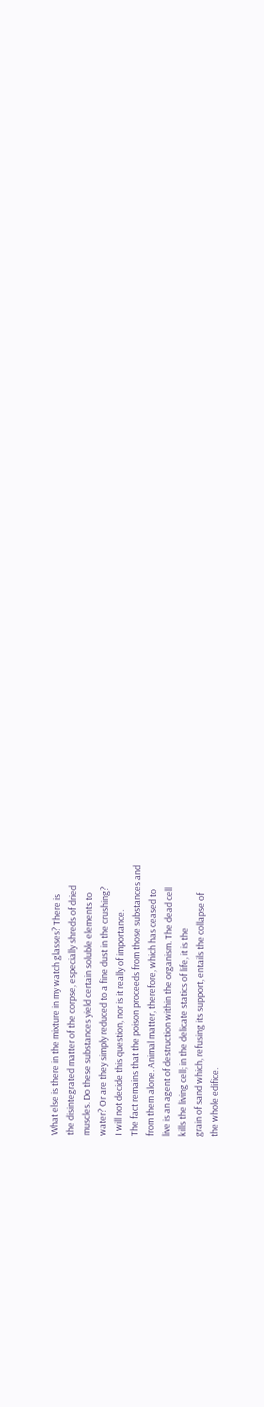What else is there in the mixture in my watch glasses? There is
the disintegrated matter of the corpse, especially shreds of dried
muscles. Do these substances yield certain soluble elements to
water? Or are they simply reduced to a fine dust in the crushing?
I will not decide this question, nor is it really of importance.
The fact remains that the poison proceeds from those substances and
from them alone. Animal matter, therefore, which has ceased to
live is an agent of destruction within the organism. The dead cell
kills the living cell; in the delicate statics of life, it is the
grain of sand which, refusing its support, entails the collapse of
the whole edifice.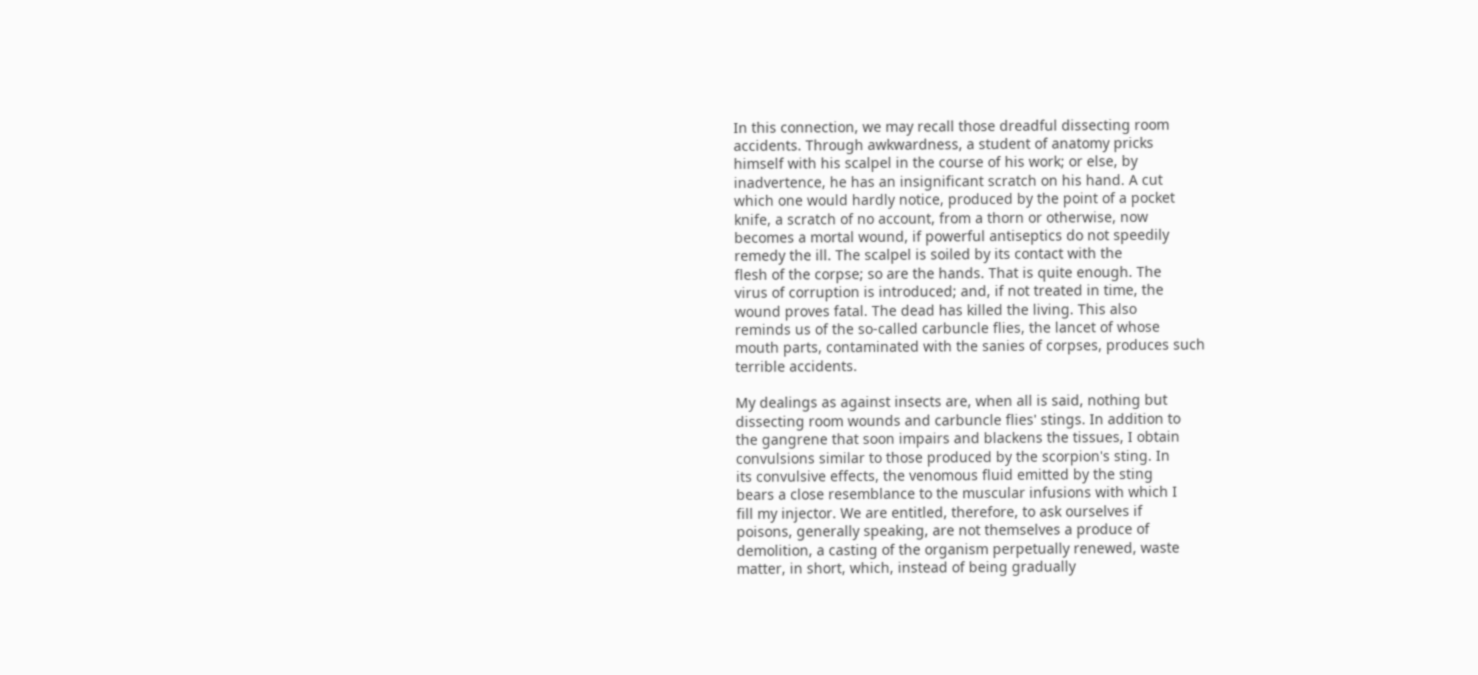In this connection, we may recall those dreadful dissecting room
accidents. Through awkwardness, a student of anatomy pricks
himself with his scalpel in the course of his work; or else, by
inadvertence, he has an insignificant scratch on his hand. A cut
which one would hardly notice, produced by the point of a pocket
knife, a scratch of no account, from a thorn or otherwise, now
becomes a mortal wound, if powerful antiseptics do not speedily
remedy the ill. The scalpel is soiled by its contact with the
flesh of the corpse; so are the hands. That is quite enough. The
virus of corruption is introduced; and, if not treated in time, the
wound proves fatal. The dead has killed the living. This also
reminds us of the so-called carbuncle flies, the lancet of whose
mouth parts, contaminated with the sanies of corpses, produces such
terrible accidents.

My dealings as against insects are, when all is said, nothing but
dissecting room wounds and carbuncle flies' stings. In addition to
the gangrene that soon impairs and blackens the tissues, I obtain
convulsions similar to those produced by the scorpion's sting. In
its convulsive effects, the venomous fluid emitted by the sting
bears a close resemblance to the muscular infusions with which I
fill my injector. We are entitled, therefore, to ask ourselves if
poisons, generally speaking, are not themselves a produce of
demolition, a casting of the organism perpetually renewed, waste
matter, in short, which, instead of being gradually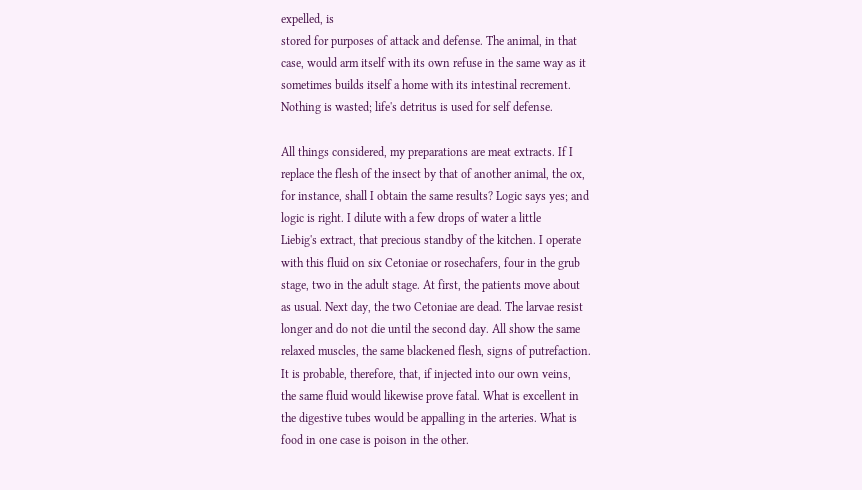expelled, is
stored for purposes of attack and defense. The animal, in that
case, would arm itself with its own refuse in the same way as it
sometimes builds itself a home with its intestinal recrement.
Nothing is wasted; life's detritus is used for self defense.

All things considered, my preparations are meat extracts. If I
replace the flesh of the insect by that of another animal, the ox,
for instance, shall I obtain the same results? Logic says yes; and
logic is right. I dilute with a few drops of water a little
Liebig's extract, that precious standby of the kitchen. I operate
with this fluid on six Cetoniae or rosechafers, four in the grub
stage, two in the adult stage. At first, the patients move about
as usual. Next day, the two Cetoniae are dead. The larvae resist
longer and do not die until the second day. All show the same
relaxed muscles, the same blackened flesh, signs of putrefaction.
It is probable, therefore, that, if injected into our own veins,
the same fluid would likewise prove fatal. What is excellent in
the digestive tubes would be appalling in the arteries. What is
food in one case is poison in the other.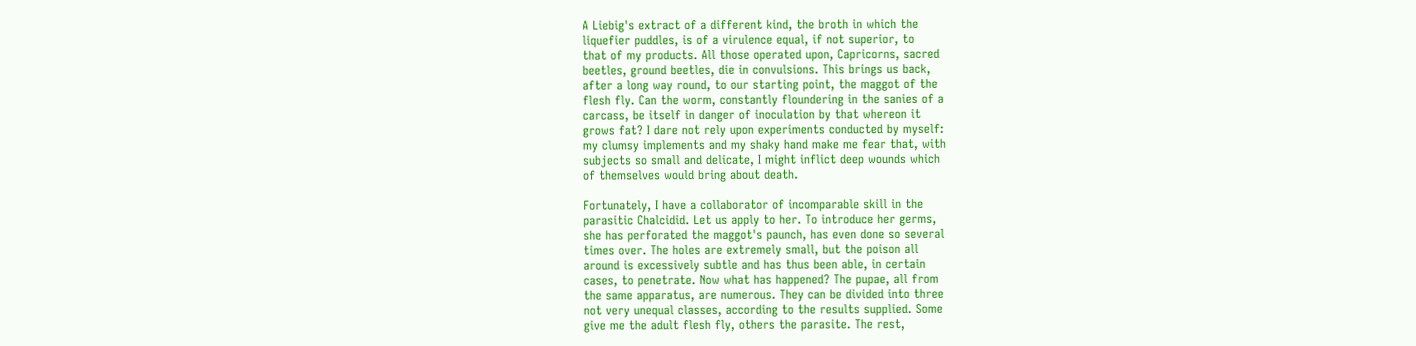A Liebig's extract of a different kind, the broth in which the
liquefier puddles, is of a virulence equal, if not superior, to
that of my products. All those operated upon, Capricorns, sacred
beetles, ground beetles, die in convulsions. This brings us back,
after a long way round, to our starting point, the maggot of the
flesh fly. Can the worm, constantly floundering in the sanies of a
carcass, be itself in danger of inoculation by that whereon it
grows fat? I dare not rely upon experiments conducted by myself:
my clumsy implements and my shaky hand make me fear that, with
subjects so small and delicate, I might inflict deep wounds which
of themselves would bring about death.

Fortunately, I have a collaborator of incomparable skill in the
parasitic Chalcidid. Let us apply to her. To introduce her germs,
she has perforated the maggot's paunch, has even done so several
times over. The holes are extremely small, but the poison all
around is excessively subtle and has thus been able, in certain
cases, to penetrate. Now what has happened? The pupae, all from
the same apparatus, are numerous. They can be divided into three
not very unequal classes, according to the results supplied. Some
give me the adult flesh fly, others the parasite. The rest,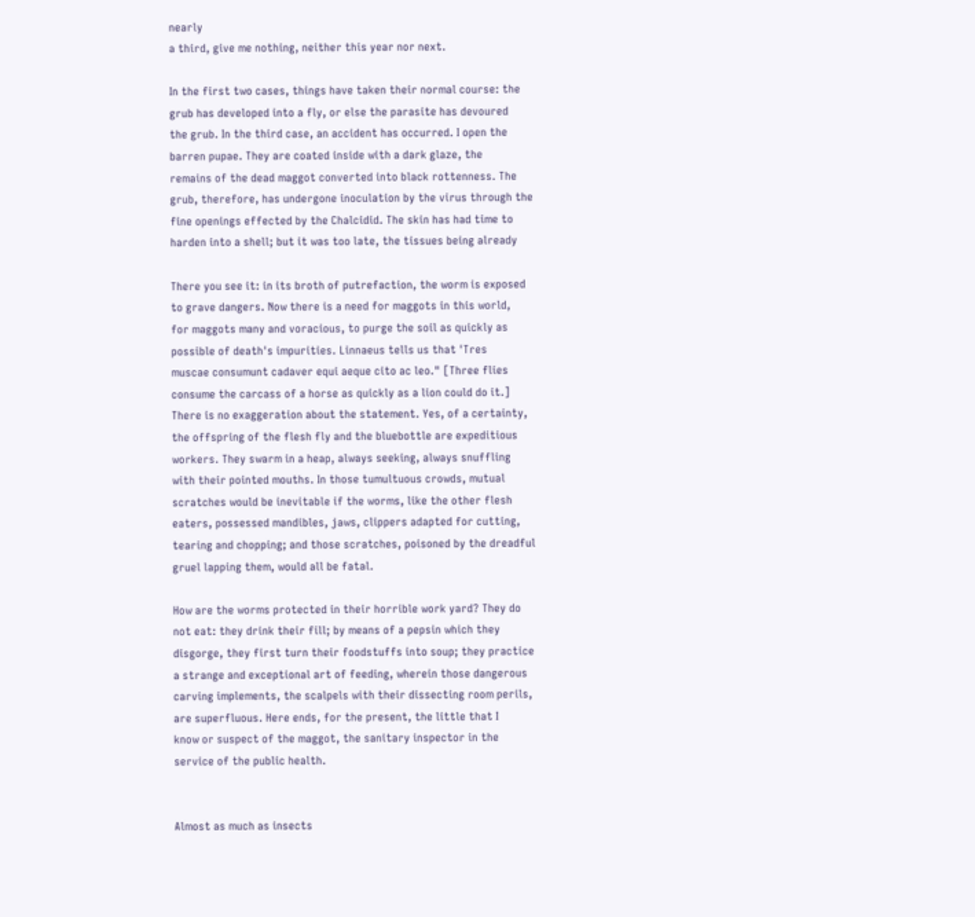nearly
a third, give me nothing, neither this year nor next.

In the first two cases, things have taken their normal course: the
grub has developed into a fly, or else the parasite has devoured
the grub. In the third case, an accident has occurred. I open the
barren pupae. They are coated inside with a dark glaze, the
remains of the dead maggot converted into black rottenness. The
grub, therefore, has undergone inoculation by the virus through the
fine openings effected by the Chalcidid. The skin has had time to
harden into a shell; but it was too late, the tissues being already

There you see it: in its broth of putrefaction, the worm is exposed
to grave dangers. Now there is a need for maggots in this world,
for maggots many and voracious, to purge the soil as quickly as
possible of death's impurities. Linnaeus tells us that 'Tres
muscae consumunt cadaver equi aeque cito ac leo." [Three flies
consume the carcass of a horse as quickly as a lion could do it.]
There is no exaggeration about the statement. Yes, of a certainty,
the offspring of the flesh fly and the bluebottle are expeditious
workers. They swarm in a heap, always seeking, always snuffling
with their pointed mouths. In those tumultuous crowds, mutual
scratches would be inevitable if the worms, like the other flesh
eaters, possessed mandibles, jaws, clippers adapted for cutting,
tearing and chopping; and those scratches, poisoned by the dreadful
gruel lapping them, would all be fatal.

How are the worms protected in their horrible work yard? They do
not eat: they drink their fill; by means of a pepsin which they
disgorge, they first turn their foodstuffs into soup; they practice
a strange and exceptional art of feeding, wherein those dangerous
carving implements, the scalpels with their dissecting room perils,
are superfluous. Here ends, for the present, the little that I
know or suspect of the maggot, the sanitary inspector in the
service of the public health.


Almost as much as insects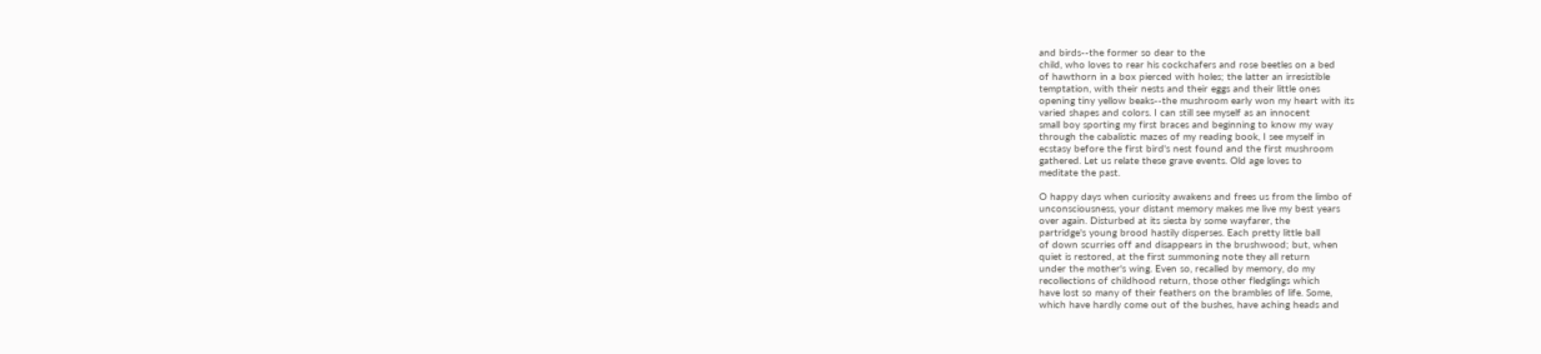and birds--the former so dear to the
child, who loves to rear his cockchafers and rose beetles on a bed
of hawthorn in a box pierced with holes; the latter an irresistible
temptation, with their nests and their eggs and their little ones
opening tiny yellow beaks--the mushroom early won my heart with its
varied shapes and colors. I can still see myself as an innocent
small boy sporting my first braces and beginning to know my way
through the cabalistic mazes of my reading book, I see myself in
ecstasy before the first bird's nest found and the first mushroom
gathered. Let us relate these grave events. Old age loves to
meditate the past.

O happy days when curiosity awakens and frees us from the limbo of
unconsciousness, your distant memory makes me live my best years
over again. Disturbed at its siesta by some wayfarer, the
partridge's young brood hastily disperses. Each pretty little ball
of down scurries off and disappears in the brushwood; but, when
quiet is restored, at the first summoning note they all return
under the mother's wing. Even so, recalled by memory, do my
recollections of childhood return, those other fledglings which
have lost so many of their feathers on the brambles of life. Some,
which have hardly come out of the bushes, have aching heads and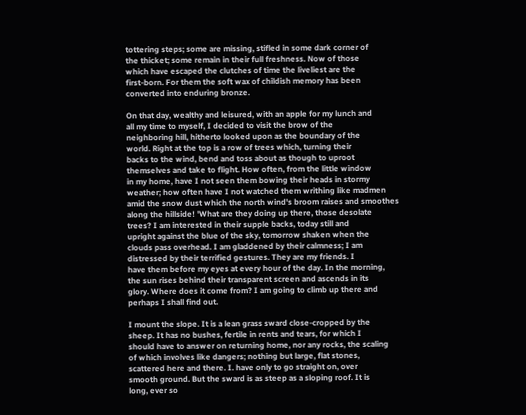tottering steps; some are missing, stifled in some dark corner of
the thicket; some remain in their full freshness. Now of those
which have escaped the clutches of time the liveliest are the
first-born. For them the soft wax of childish memory has been
converted into enduring bronze.

On that day, wealthy and leisured, with an apple for my lunch and
all my time to myself, I decided to visit the brow of the
neighboring hill, hitherto looked upon as the boundary of the
world. Right at the top is a row of trees which, turning their
backs to the wind, bend and toss about as though to uproot
themselves and take to flight. How often, from the little window
in my home, have I not seen them bowing their heads in stormy
weather; how often have I not watched them writhing like madmen
amid the snow dust which the north wind's broom raises and smoothes
along the hillside! 'What are they doing up there, those desolate
trees? I am interested in their supple backs, today still and
upright against the blue of the sky, tomorrow shaken when the
clouds pass overhead. I am gladdened by their calmness; I am
distressed by their terrified gestures. They are my friends. I
have them before my eyes at every hour of the day. In the morning,
the sun rises behind their transparent screen and ascends in its
glory. Where does it come from? I am going to climb up there and
perhaps I shall find out.

I mount the slope. It is a lean grass sward close-cropped by the
sheep. It has no bushes, fertile in rents and tears, for which I
should have to answer on returning home, nor any rocks, the scaling
of which involves like dangers; nothing but large, flat stones,
scattered here and there. I. have only to go straight on, over
smooth ground. But the sward is as steep as a sloping roof. It is
long, ever so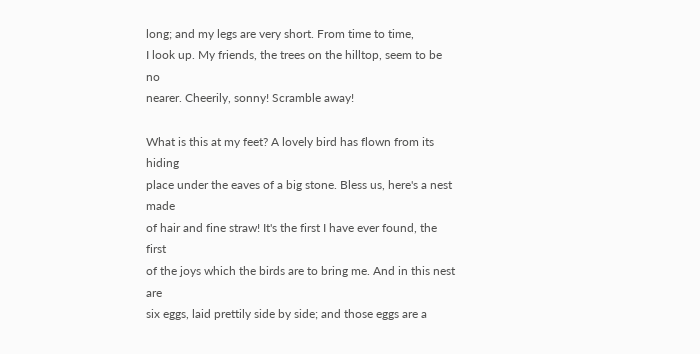long; and my legs are very short. From time to time,
I look up. My friends, the trees on the hilltop, seem to be no
nearer. Cheerily, sonny! Scramble away!

What is this at my feet? A lovely bird has flown from its hiding
place under the eaves of a big stone. Bless us, here's a nest made
of hair and fine straw! It's the first I have ever found, the first
of the joys which the birds are to bring me. And in this nest are
six eggs, laid prettily side by side; and those eggs are a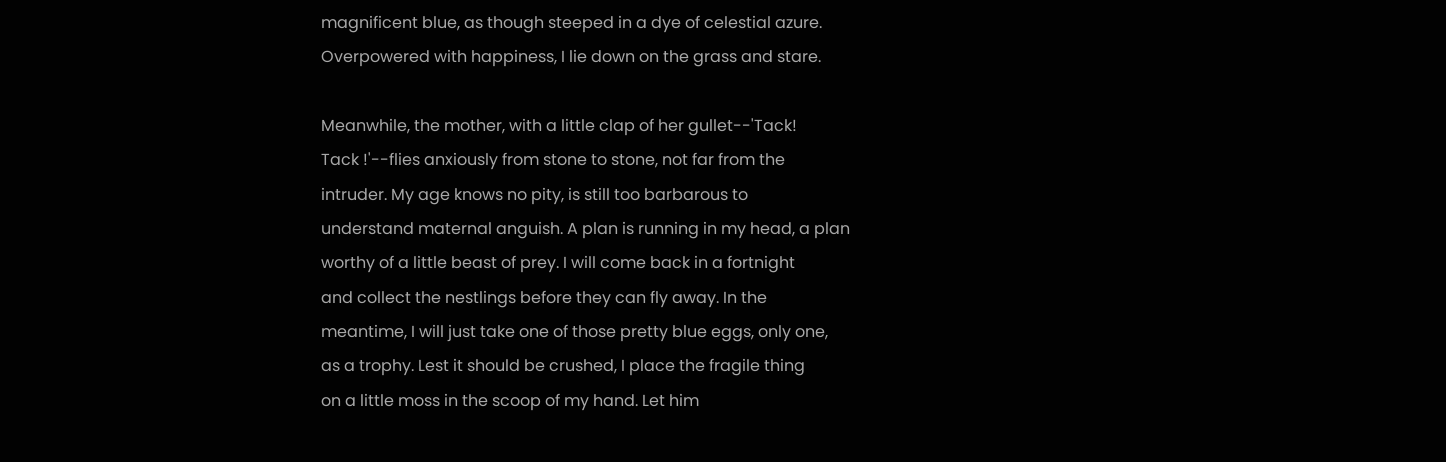magnificent blue, as though steeped in a dye of celestial azure.
Overpowered with happiness, I lie down on the grass and stare.

Meanwhile, the mother, with a little clap of her gullet--'Tack!
Tack !'--flies anxiously from stone to stone, not far from the
intruder. My age knows no pity, is still too barbarous to
understand maternal anguish. A plan is running in my head, a plan
worthy of a little beast of prey. I will come back in a fortnight
and collect the nestlings before they can fly away. In the
meantime, I will just take one of those pretty blue eggs, only one,
as a trophy. Lest it should be crushed, I place the fragile thing
on a little moss in the scoop of my hand. Let him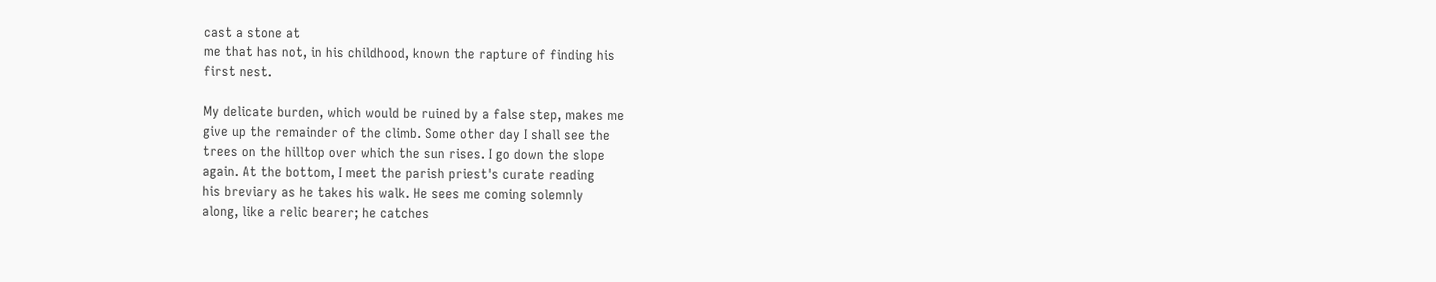cast a stone at
me that has not, in his childhood, known the rapture of finding his
first nest.

My delicate burden, which would be ruined by a false step, makes me
give up the remainder of the climb. Some other day I shall see the
trees on the hilltop over which the sun rises. I go down the slope
again. At the bottom, I meet the parish priest's curate reading
his breviary as he takes his walk. He sees me coming solemnly
along, like a relic bearer; he catches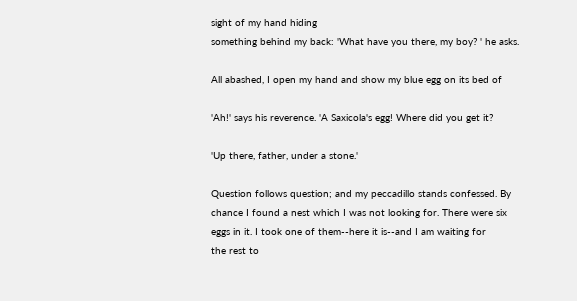sight of my hand hiding
something behind my back: 'What have you there, my boy? ' he asks.

All abashed, I open my hand and show my blue egg on its bed of

'Ah!' says his reverence. 'A Saxicola's egg! Where did you get it?

'Up there, father, under a stone.'

Question follows question; and my peccadillo stands confessed. By
chance I found a nest which I was not looking for. There were six
eggs in it. I took one of them--here it is--and I am waiting for
the rest to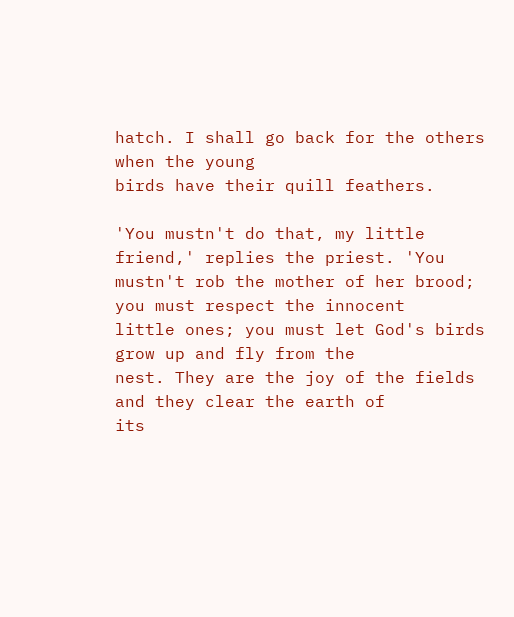hatch. I shall go back for the others when the young
birds have their quill feathers.

'You mustn't do that, my little friend,' replies the priest. 'You
mustn't rob the mother of her brood; you must respect the innocent
little ones; you must let God's birds grow up and fly from the
nest. They are the joy of the fields and they clear the earth of
its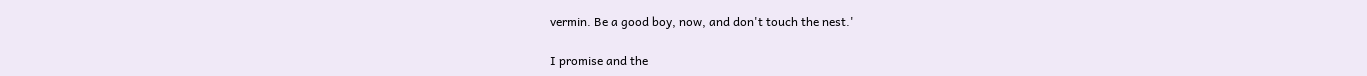vermin. Be a good boy, now, and don't touch the nest.'

I promise and the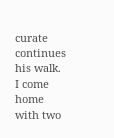curate continues his walk. I come home with two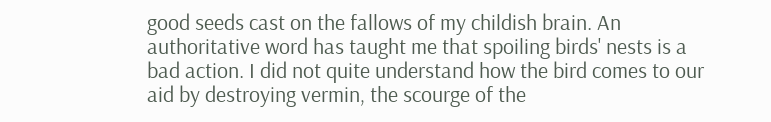good seeds cast on the fallows of my childish brain. An
authoritative word has taught me that spoiling birds' nests is a
bad action. I did not quite understand how the bird comes to our
aid by destroying vermin, the scourge of the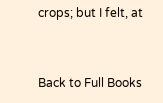crops; but I felt, at


Back to Full Books